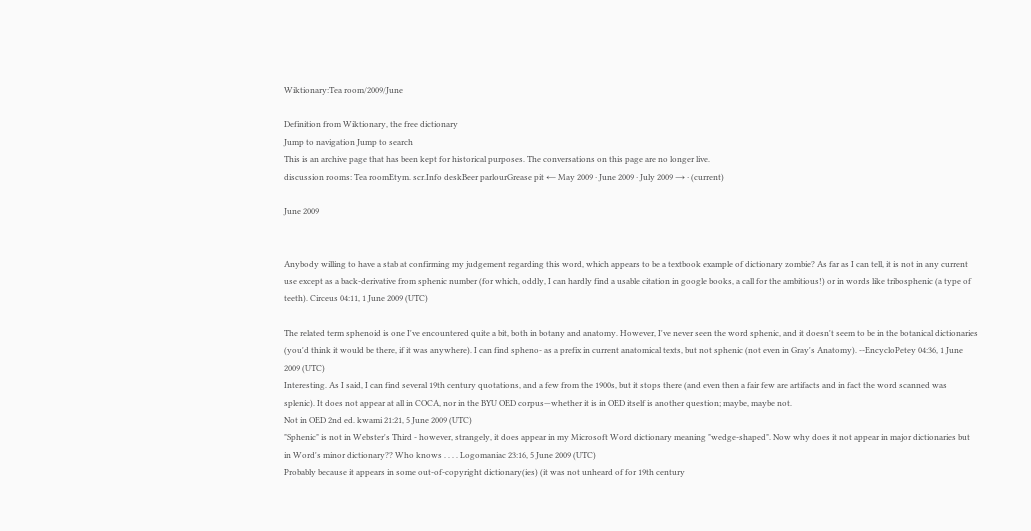Wiktionary:Tea room/2009/June

Definition from Wiktionary, the free dictionary
Jump to navigation Jump to search
This is an archive page that has been kept for historical purposes. The conversations on this page are no longer live.
discussion rooms: Tea roomEtym. scr.Info deskBeer parlourGrease pit ← May 2009 · June 2009 · July 2009 → · (current)

June 2009


Anybody willing to have a stab at confirming my judgement regarding this word, which appears to be a textbook example of dictionary zombie? As far as I can tell, it is not in any current use except as a back-derivative from sphenic number (for which, oddly, I can hardly find a usable citation in google books, a call for the ambitious!) or in words like tribosphenic (a type of teeth). Circeus 04:11, 1 June 2009 (UTC)

The related term sphenoid is one I've encountered quite a bit, both in botany and anatomy. However, I've never seen the word sphenic, and it doesn't seem to be in the botanical dictionaries (you'd think it would be there, if it was anywhere). I can find spheno- as a prefix in current anatomical texts, but not sphenic (not even in Gray's Anatomy). --EncycloPetey 04:36, 1 June 2009 (UTC)
Interesting. As I said, I can find several 19th century quotations, and a few from the 1900s, but it stops there (and even then a fair few are artifacts and in fact the word scanned was splenic). It does not appear at all in COCA, nor in the BYU OED corpus—whether it is in OED itself is another question; maybe, maybe not.
Not in OED 2nd ed. kwami 21:21, 5 June 2009 (UTC)
"Sphenic" is not in Webster's Third - however, strangely, it does appear in my Microsoft Word dictionary meaning "wedge-shaped". Now why does it not appear in major dictionaries but in Word's minor dictionary?? Who knows . . . . Logomaniac 23:16, 5 June 2009 (UTC)
Probably because it appears in some out-of-copyright dictionary(ies) (it was not unheard of for 19th century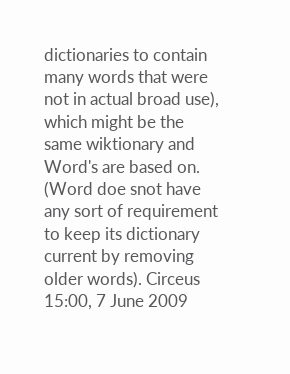dictionaries to contain many words that were not in actual broad use), which might be the same wiktionary and Word's are based on. (Word doe snot have any sort of requirement to keep its dictionary current by removing older words). Circeus 15:00, 7 June 2009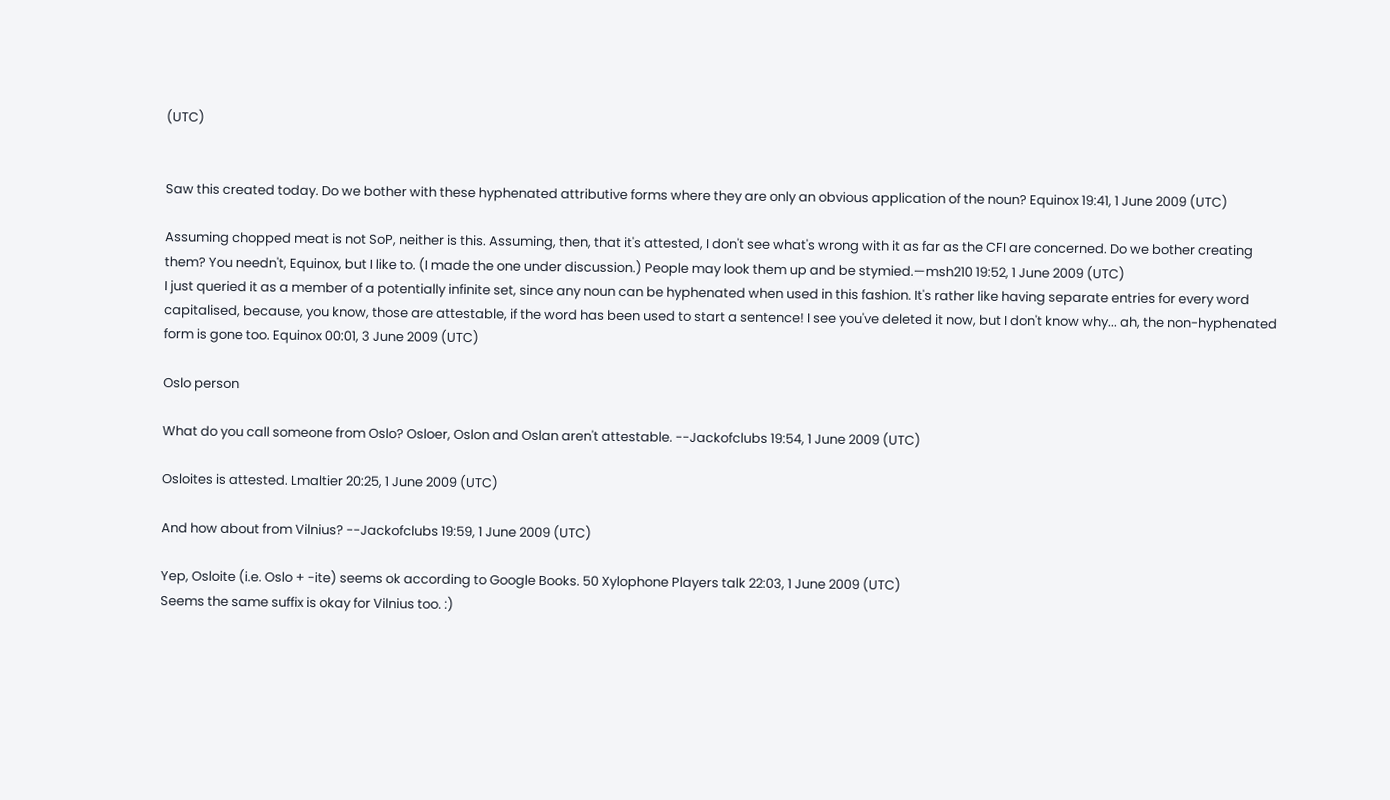(UTC)


Saw this created today. Do we bother with these hyphenated attributive forms where they are only an obvious application of the noun? Equinox 19:41, 1 June 2009 (UTC)

Assuming chopped meat is not SoP, neither is this. Assuming, then, that it's attested, I don't see what's wrong with it as far as the CFI are concerned. Do we bother creating them? You needn't, Equinox, but I like to. (I made the one under discussion.) People may look them up and be stymied.—msh210 19:52, 1 June 2009 (UTC)
I just queried it as a member of a potentially infinite set, since any noun can be hyphenated when used in this fashion. It's rather like having separate entries for every word capitalised, because, you know, those are attestable, if the word has been used to start a sentence! I see you've deleted it now, but I don't know why... ah, the non-hyphenated form is gone too. Equinox 00:01, 3 June 2009 (UTC)

Oslo person

What do you call someone from Oslo? Osloer, Oslon and Oslan aren't attestable. --Jackofclubs 19:54, 1 June 2009 (UTC)

Osloites is attested. Lmaltier 20:25, 1 June 2009 (UTC)

And how about from Vilnius? --Jackofclubs 19:59, 1 June 2009 (UTC)

Yep, Osloite (i.e. Oslo + -ite) seems ok according to Google Books. 50 Xylophone Players talk 22:03, 1 June 2009 (UTC)
Seems the same suffix is okay for Vilnius too. :)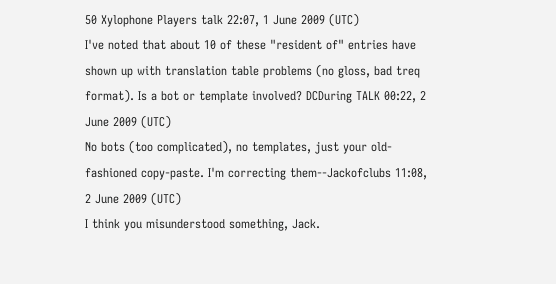50 Xylophone Players talk 22:07, 1 June 2009 (UTC)
I've noted that about 10 of these "resident of" entries have shown up with translation table problems (no gloss, bad treq format). Is a bot or template involved? DCDuring TALK 00:22, 2 June 2009 (UTC)
No bots (too complicated), no templates, just your old-fashioned copy-paste. I'm correcting them--Jackofclubs 11:08, 2 June 2009 (UTC)
I think you misunderstood something, Jack.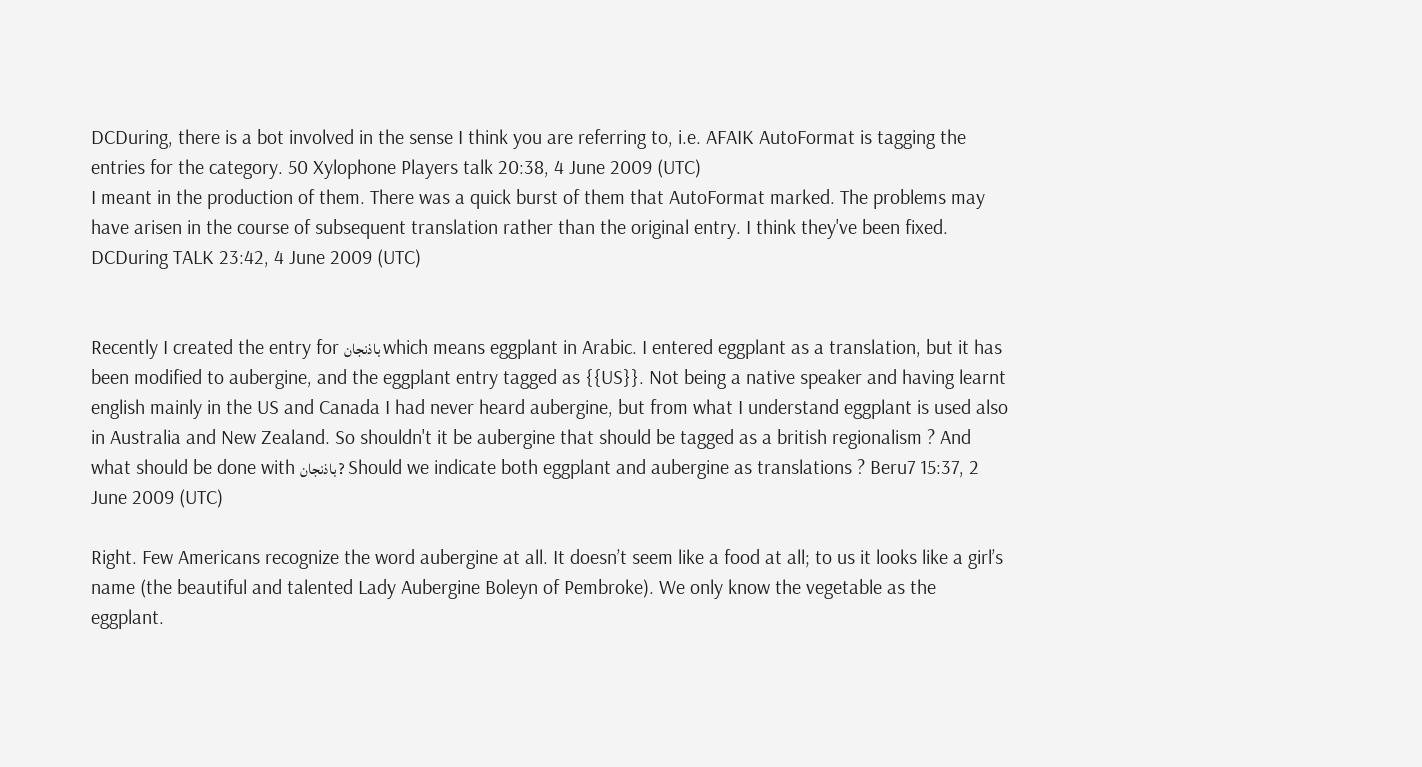DCDuring, there is a bot involved in the sense I think you are referring to, i.e. AFAIK AutoFormat is tagging the entries for the category. 50 Xylophone Players talk 20:38, 4 June 2009 (UTC)
I meant in the production of them. There was a quick burst of them that AutoFormat marked. The problems may have arisen in the course of subsequent translation rather than the original entry. I think they've been fixed. DCDuring TALK 23:42, 4 June 2009 (UTC)


Recently I created the entry for باذنجان which means eggplant in Arabic. I entered eggplant as a translation, but it has been modified to aubergine, and the eggplant entry tagged as {{US}}. Not being a native speaker and having learnt english mainly in the US and Canada I had never heard aubergine, but from what I understand eggplant is used also in Australia and New Zealand. So shouldn't it be aubergine that should be tagged as a british regionalism ? And what should be done with باذنجان ? Should we indicate both eggplant and aubergine as translations ? Beru7 15:37, 2 June 2009 (UTC)

Right. Few Americans recognize the word aubergine at all. It doesn’t seem like a food at all; to us it looks like a girl’s name (the beautiful and talented Lady Aubergine Boleyn of Pembroke). We only know the vegetable as the eggplant.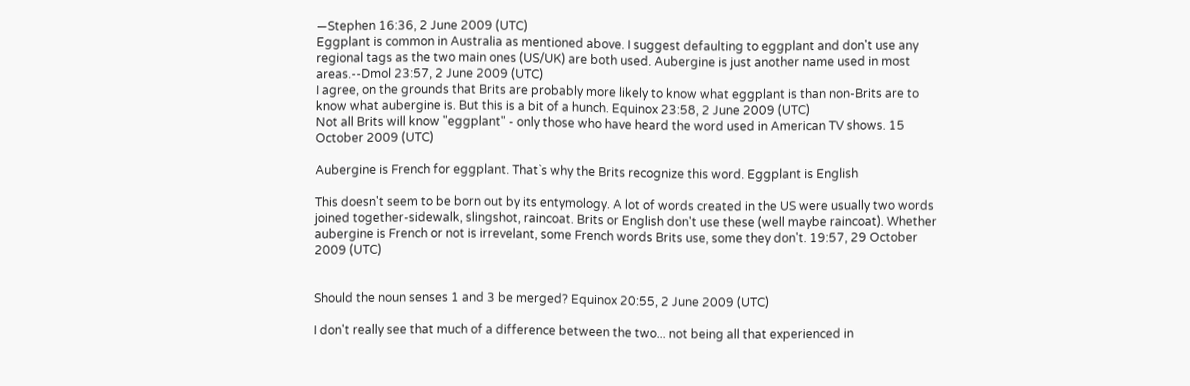—Stephen 16:36, 2 June 2009 (UTC)
Eggplant is common in Australia as mentioned above. I suggest defaulting to eggplant and don't use any regional tags as the two main ones (US/UK) are both used. Aubergine is just another name used in most areas.--Dmol 23:57, 2 June 2009 (UTC)
I agree, on the grounds that Brits are probably more likely to know what eggplant is than non-Brits are to know what aubergine is. But this is a bit of a hunch. Equinox 23:58, 2 June 2009 (UTC)
Not all Brits will know "eggplant" - only those who have heard the word used in American TV shows. 15 October 2009 (UTC)

Aubergine is French for eggplant. That`s why the Brits recognize this word. Eggplant is English

This doesn't seem to be born out by its entymology. A lot of words created in the US were usually two words joined together-sidewalk, slingshot, raincoat. Brits or English don't use these (well maybe raincoat). Whether aubergine is French or not is irrevelant, some French words Brits use, some they don't. 19:57, 29 October 2009 (UTC)


Should the noun senses 1 and 3 be merged? Equinox 20:55, 2 June 2009 (UTC)

I don't really see that much of a difference between the two... not being all that experienced in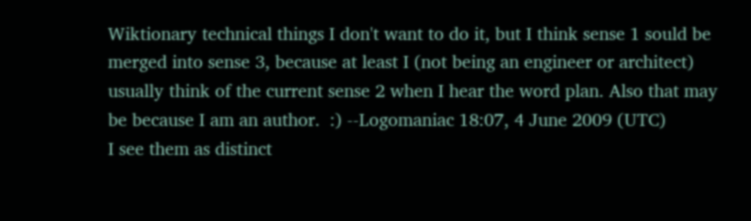Wiktionary technical things I don't want to do it, but I think sense 1 sould be merged into sense 3, because at least I (not being an engineer or architect) usually think of the current sense 2 when I hear the word plan. Also that may be because I am an author.  :) --Logomaniac 18:07, 4 June 2009 (UTC)
I see them as distinct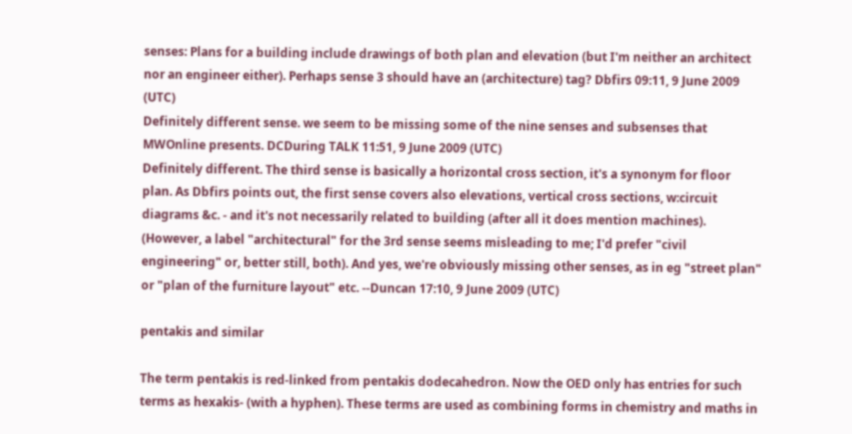senses: Plans for a building include drawings of both plan and elevation (but I'm neither an architect nor an engineer either). Perhaps sense 3 should have an (architecture) tag? Dbfirs 09:11, 9 June 2009 (UTC)
Definitely different sense. we seem to be missing some of the nine senses and subsenses that MWOnline presents. DCDuring TALK 11:51, 9 June 2009 (UTC)
Definitely different. The third sense is basically a horizontal cross section, it's a synonym for floor plan. As Dbfirs points out, the first sense covers also elevations, vertical cross sections, w:circuit diagrams &c. - and it's not necessarily related to building (after all it does mention machines). (However, a label "architectural" for the 3rd sense seems misleading to me; I'd prefer "civil engineering" or, better still, both). And yes, we're obviously missing other senses, as in eg "street plan" or "plan of the furniture layout" etc. --Duncan 17:10, 9 June 2009 (UTC)

pentakis and similar

The term pentakis is red-linked from pentakis dodecahedron. Now the OED only has entries for such terms as hexakis- (with a hyphen). These terms are used as combining forms in chemistry and maths in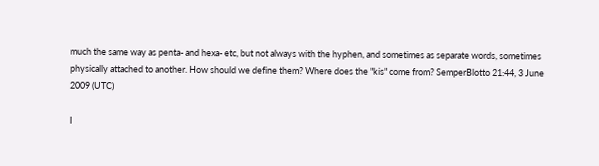much the same way as penta- and hexa- etc, but not always with the hyphen, and sometimes as separate words, sometimes physically attached to another. How should we define them? Where does the "kis" come from? SemperBlotto 21:44, 3 June 2009 (UTC)

I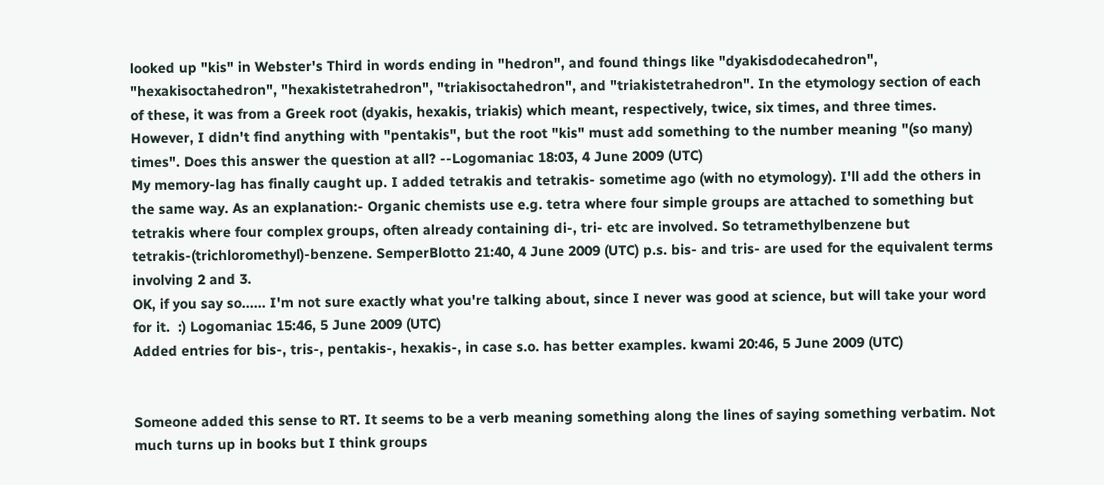looked up "kis" in Webster's Third in words ending in "hedron", and found things like "dyakisdodecahedron", "hexakisoctahedron", "hexakistetrahedron", "triakisoctahedron", and "triakistetrahedron". In the etymology section of each of these, it was from a Greek root (dyakis, hexakis, triakis) which meant, respectively, twice, six times, and three times. However, I didn't find anything with "pentakis", but the root "kis" must add something to the number meaning "(so many) times". Does this answer the question at all? --Logomaniac 18:03, 4 June 2009 (UTC)
My memory-lag has finally caught up. I added tetrakis and tetrakis- sometime ago (with no etymology). I'll add the others in the same way. As an explanation:- Organic chemists use e.g. tetra where four simple groups are attached to something but tetrakis where four complex groups, often already containing di-, tri- etc are involved. So tetramethylbenzene but tetrakis-(trichloromethyl)-benzene. SemperBlotto 21:40, 4 June 2009 (UTC) p.s. bis- and tris- are used for the equivalent terms involving 2 and 3.
OK, if you say so...... I'm not sure exactly what you're talking about, since I never was good at science, but will take your word for it.  :) Logomaniac 15:46, 5 June 2009 (UTC)
Added entries for bis-, tris-, pentakis-, hexakis-, in case s.o. has better examples. kwami 20:46, 5 June 2009 (UTC)


Someone added this sense to RT. It seems to be a verb meaning something along the lines of saying something verbatim. Not much turns up in books but I think groups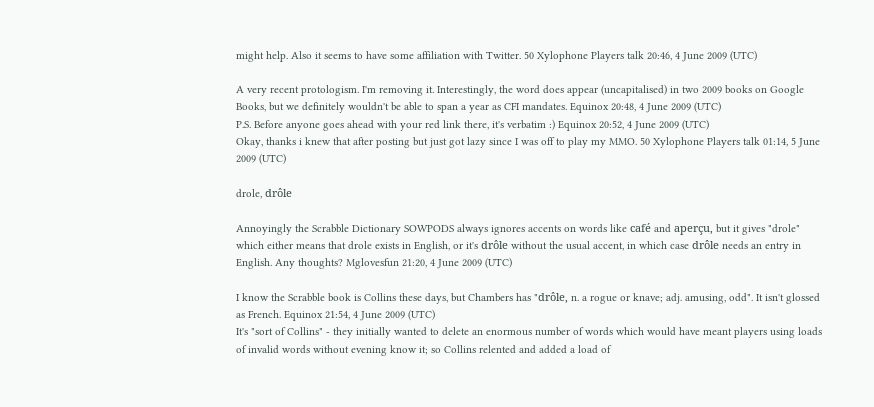might help. Also it seems to have some affiliation with Twitter. 50 Xylophone Players talk 20:46, 4 June 2009 (UTC)

A very recent protologism. I'm removing it. Interestingly, the word does appear (uncapitalised) in two 2009 books on Google Books, but we definitely wouldn't be able to span a year as CFI mandates. Equinox 20:48, 4 June 2009 (UTC)
P.S. Before anyone goes ahead with your red link there, it's verbatim :) Equinox 20:52, 4 June 2009 (UTC)
Okay, thanks i knew that after posting but just got lazy since I was off to play my MMO. 50 Xylophone Players talk 01:14, 5 June 2009 (UTC)

drole, drôle

Annoyingly the Scrabble Dictionary SOWPODS always ignores accents on words like café and aperçu, but it gives "drole" which either means that drole exists in English, or it's drôle without the usual accent, in which case drôle needs an entry in English. Any thoughts? Mglovesfun 21:20, 4 June 2009 (UTC)

I know the Scrabble book is Collins these days, but Chambers has "drôle, n. a rogue or knave; adj. amusing, odd". It isn't glossed as French. Equinox 21:54, 4 June 2009 (UTC)
It's "sort of Collins" - they initially wanted to delete an enormous number of words which would have meant players using loads of invalid words without evening know it; so Collins relented and added a load of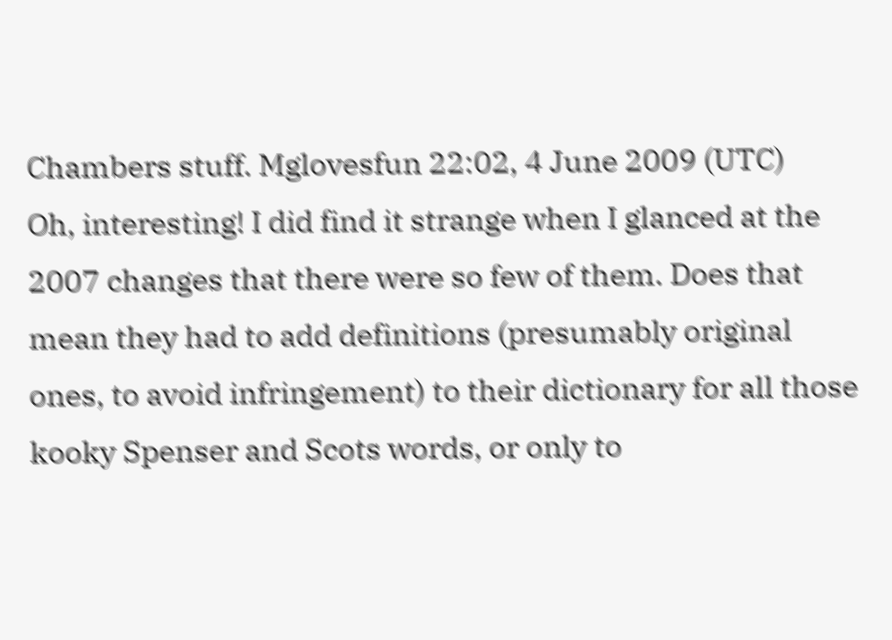Chambers stuff. Mglovesfun 22:02, 4 June 2009 (UTC)
Oh, interesting! I did find it strange when I glanced at the 2007 changes that there were so few of them. Does that mean they had to add definitions (presumably original ones, to avoid infringement) to their dictionary for all those kooky Spenser and Scots words, or only to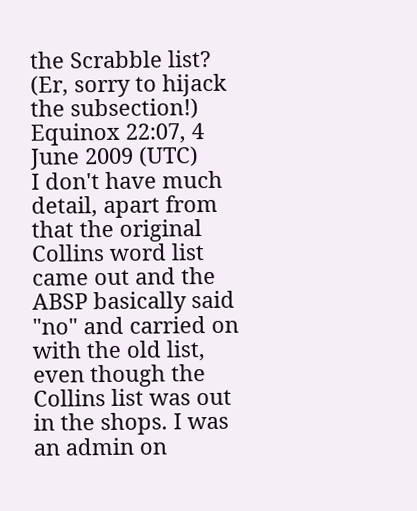the Scrabble list? (Er, sorry to hijack the subsection!) Equinox 22:07, 4 June 2009 (UTC)
I don't have much detail, apart from that the original Collins word list came out and the ABSP basically said "no" and carried on with the old list, even though the Collins list was out in the shops. I was an admin on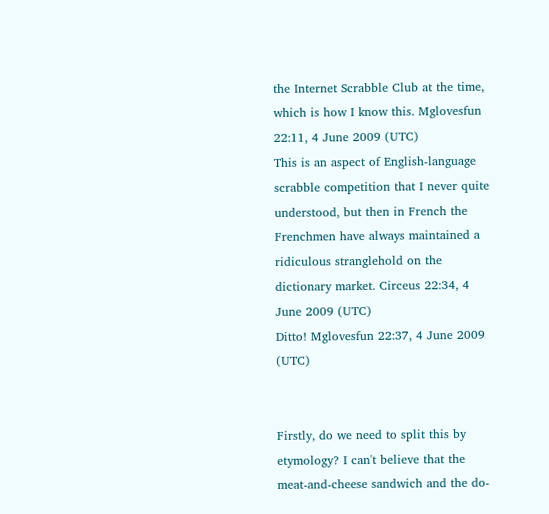the Internet Scrabble Club at the time, which is how I know this. Mglovesfun 22:11, 4 June 2009 (UTC)
This is an aspect of English-language scrabble competition that I never quite understood, but then in French the Frenchmen have always maintained a ridiculous stranglehold on the dictionary market. Circeus 22:34, 4 June 2009 (UTC)
Ditto! Mglovesfun 22:37, 4 June 2009 (UTC)


Firstly, do we need to split this by etymology? I can't believe that the meat-and-cheese sandwich and the do-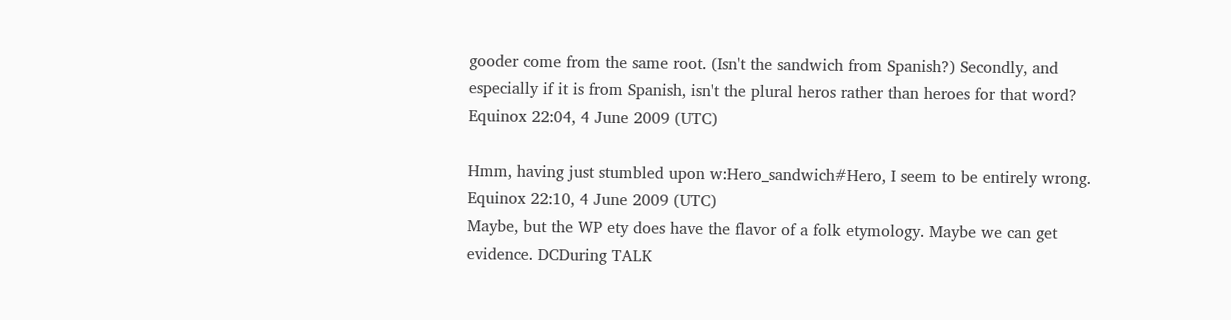gooder come from the same root. (Isn't the sandwich from Spanish?) Secondly, and especially if it is from Spanish, isn't the plural heros rather than heroes for that word? Equinox 22:04, 4 June 2009 (UTC)

Hmm, having just stumbled upon w:Hero_sandwich#Hero, I seem to be entirely wrong. Equinox 22:10, 4 June 2009 (UTC)
Maybe, but the WP ety does have the flavor of a folk etymology. Maybe we can get evidence. DCDuring TALK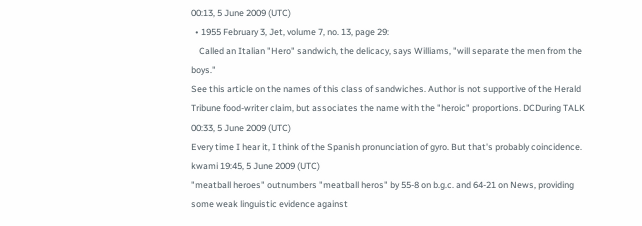00:13, 5 June 2009 (UTC)
  • 1955 February 3, Jet, volume 7, no. 13, page 29:
    Called an Italian "Hero" sandwich, the delicacy, says Williams, "will separate the men from the boys."
See this article on the names of this class of sandwiches. Author is not supportive of the Herald Tribune food-writer claim, but associates the name with the "heroic" proportions. DCDuring TALK 00:33, 5 June 2009 (UTC)
Every time I hear it, I think of the Spanish pronunciation of gyro. But that's probably coincidence. kwami 19:45, 5 June 2009 (UTC)
"meatball heroes" outnumbers "meatball heros" by 55-8 on b.g.c. and 64-21 on News, providing some weak linguistic evidence against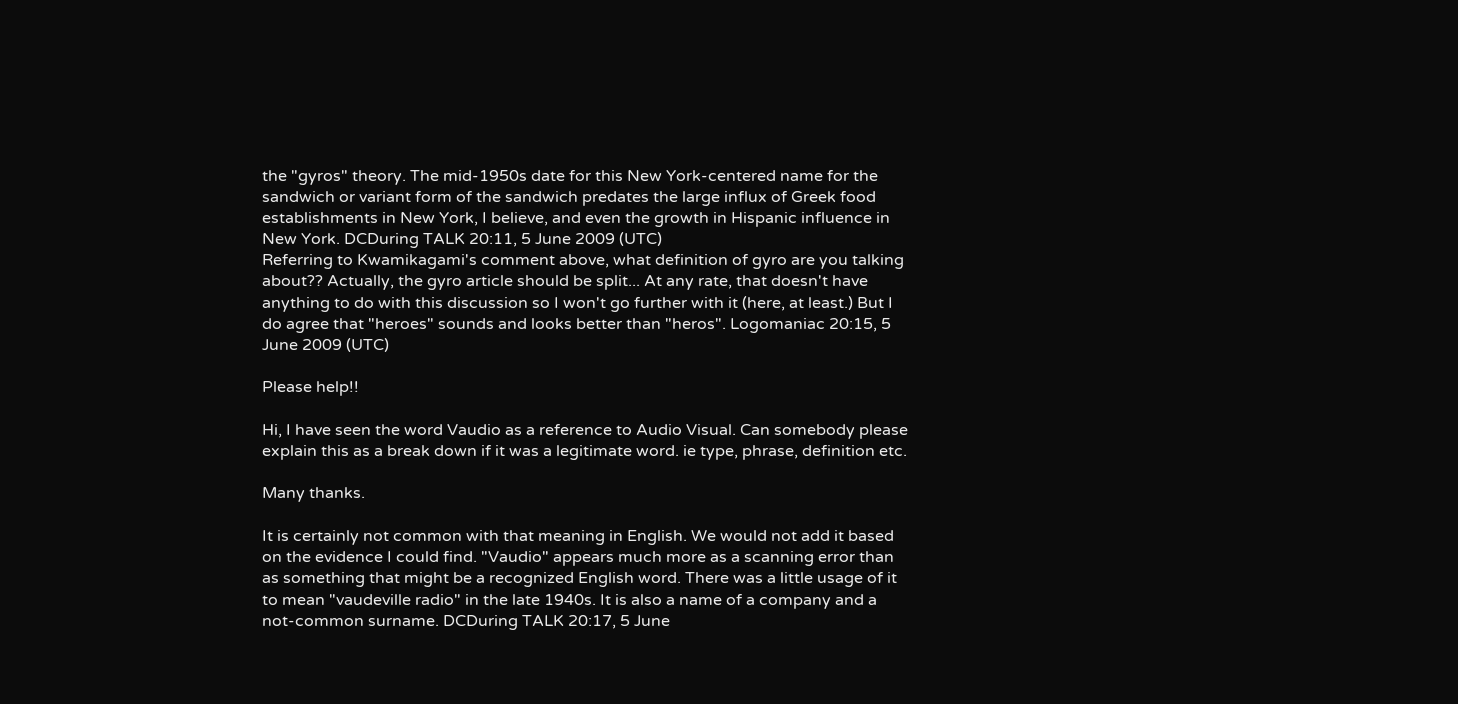the "gyros" theory. The mid-1950s date for this New York-centered name for the sandwich or variant form of the sandwich predates the large influx of Greek food establishments in New York, I believe, and even the growth in Hispanic influence in New York. DCDuring TALK 20:11, 5 June 2009 (UTC)
Referring to Kwamikagami's comment above, what definition of gyro are you talking about?? Actually, the gyro article should be split... At any rate, that doesn't have anything to do with this discussion so I won't go further with it (here, at least.) But I do agree that "heroes" sounds and looks better than "heros". Logomaniac 20:15, 5 June 2009 (UTC)

Please help!!

Hi, I have seen the word Vaudio as a reference to Audio Visual. Can somebody please explain this as a break down if it was a legitimate word. ie type, phrase, definition etc.

Many thanks.

It is certainly not common with that meaning in English. We would not add it based on the evidence I could find. "Vaudio" appears much more as a scanning error than as something that might be a recognized English word. There was a little usage of it to mean "vaudeville radio" in the late 1940s. It is also a name of a company and a not-common surname. DCDuring TALK 20:17, 5 June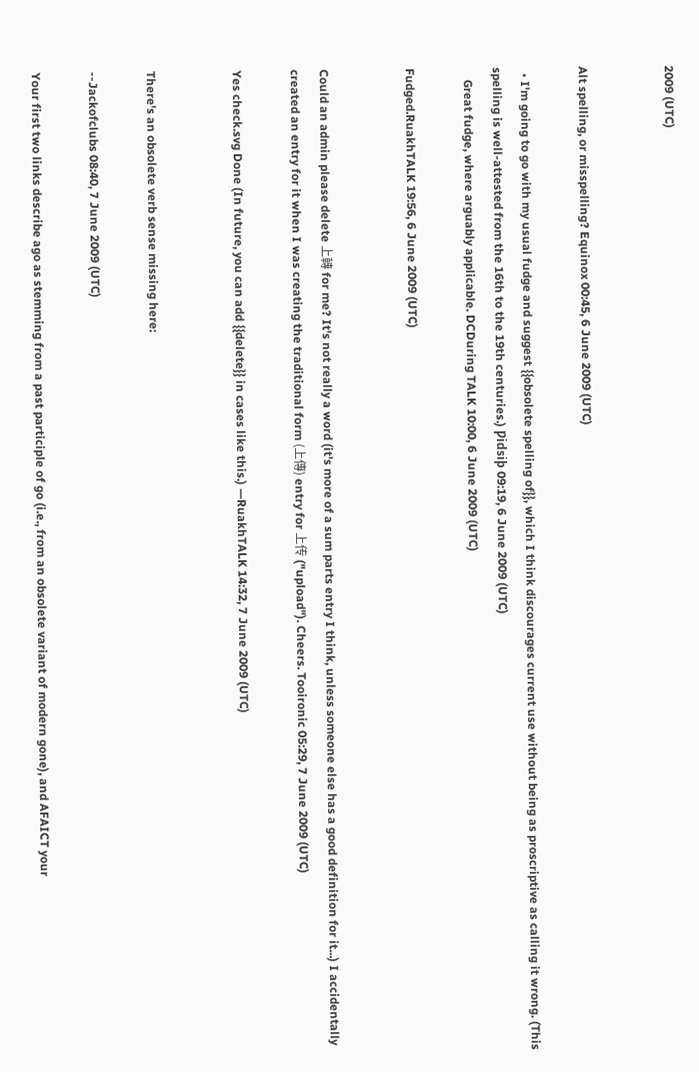2009 (UTC)


Alt spelling, or misspelling? Equinox 00:45, 6 June 2009 (UTC)

  • I'm going to go with my usual fudge and suggest {{obsolete spelling of}}, which I think discourages current use without being as proscriptive as calling it wrong. (This spelling is well-attested from the 16th to the 19th centuries.) Ƿidsiþ 09:19, 6 June 2009 (UTC)
    Great fudge, where arguably applicable. DCDuring TALK 10:00, 6 June 2009 (UTC)

Fudged.RuakhTALK 19:56, 6 June 2009 (UTC)


Could an admin please delete 上轉 for me? It's not really a word (it's more of a sum parts entry I think, unless someone else has a good definition for it...) I accidentally created an entry for it when I was creating the traditional form (上傳) entry for 上传 ("upload"). Cheers. Tooironic 05:29, 7 June 2009 (UTC)

Yes check.svg Done (In future, you can add {{delete}} in cases like this.) —RuakhTALK 14:32, 7 June 2009 (UTC)


There's an obsolete verb sense missing here:

--Jackofclubs 08:40, 7 June 2009 (UTC)

Your first two links describe ago as stemming from a past participle of go (i.e., from an obsolete variant of modern gone), and AFAICT your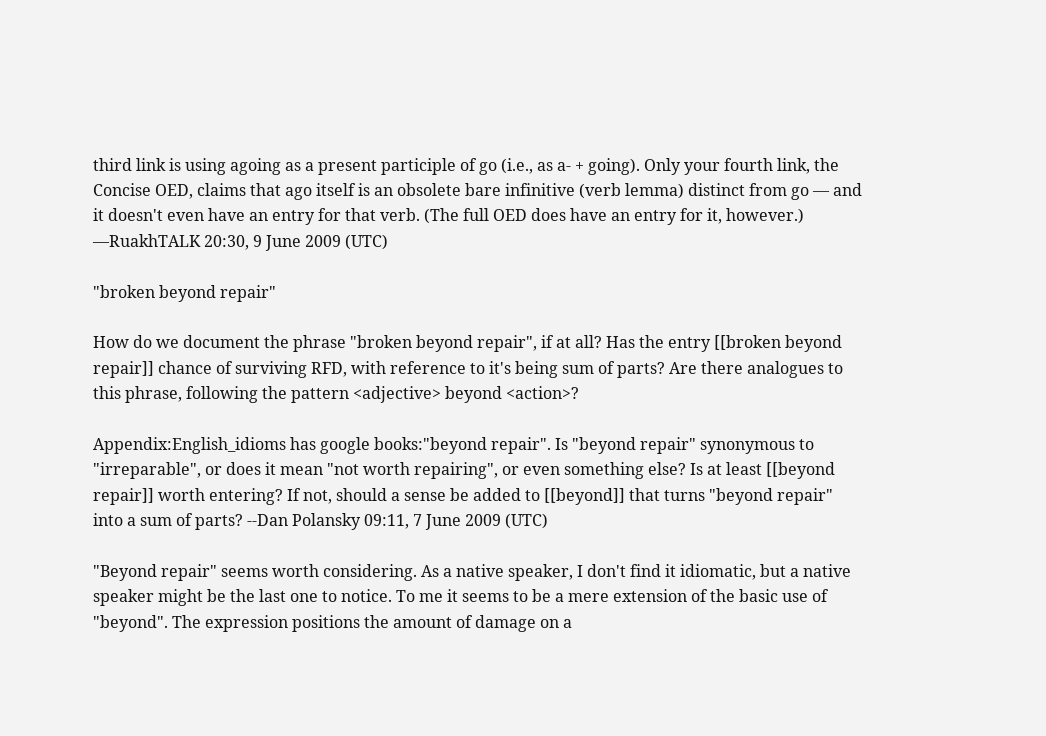third link is using agoing as a present participle of go (i.e., as a- + going). Only your fourth link, the Concise OED, claims that ago itself is an obsolete bare infinitive (verb lemma) distinct from go — and it doesn't even have an entry for that verb. (The full OED does have an entry for it, however.) —RuakhTALK 20:30, 9 June 2009 (UTC)

"broken beyond repair"

How do we document the phrase "broken beyond repair", if at all? Has the entry [[broken beyond repair]] chance of surviving RFD, with reference to it's being sum of parts? Are there analogues to this phrase, following the pattern <adjective> beyond <action>?

Appendix:English_idioms has google books:"beyond repair". Is "beyond repair" synonymous to "irreparable", or does it mean "not worth repairing", or even something else? Is at least [[beyond repair]] worth entering? If not, should a sense be added to [[beyond]] that turns "beyond repair" into a sum of parts? --Dan Polansky 09:11, 7 June 2009 (UTC)

"Beyond repair" seems worth considering. As a native speaker, I don't find it idiomatic, but a native speaker might be the last one to notice. To me it seems to be a mere extension of the basic use of "beyond". The expression positions the amount of damage on a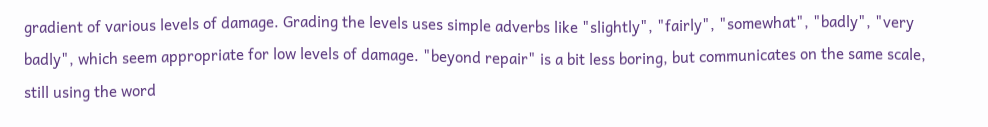gradient of various levels of damage. Grading the levels uses simple adverbs like "slightly", "fairly", "somewhat", "badly", "very badly", which seem appropriate for low levels of damage. "beyond repair" is a bit less boring, but communicates on the same scale, still using the word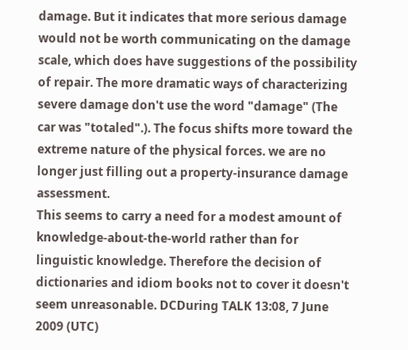damage. But it indicates that more serious damage would not be worth communicating on the damage scale, which does have suggestions of the possibility of repair. The more dramatic ways of characterizing severe damage don't use the word "damage" (The car was "totaled".). The focus shifts more toward the extreme nature of the physical forces. we are no longer just filling out a property-insurance damage assessment.
This seems to carry a need for a modest amount of knowledge-about-the-world rather than for linguistic knowledge. Therefore the decision of dictionaries and idiom books not to cover it doesn't seem unreasonable. DCDuring TALK 13:08, 7 June 2009 (UTC)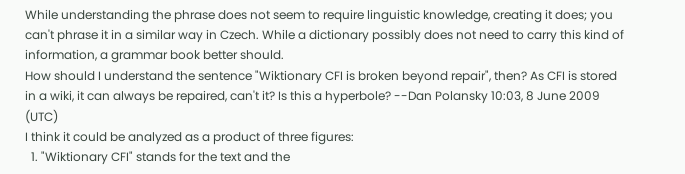While understanding the phrase does not seem to require linguistic knowledge, creating it does; you can't phrase it in a similar way in Czech. While a dictionary possibly does not need to carry this kind of information, a grammar book better should.
How should I understand the sentence "Wiktionary CFI is broken beyond repair", then? As CFI is stored in a wiki, it can always be repaired, can't it? Is this a hyperbole? --Dan Polansky 10:03, 8 June 2009 (UTC)
I think it could be analyzed as a product of three figures:
  1. "Wiktionary CFI" stands for the text and the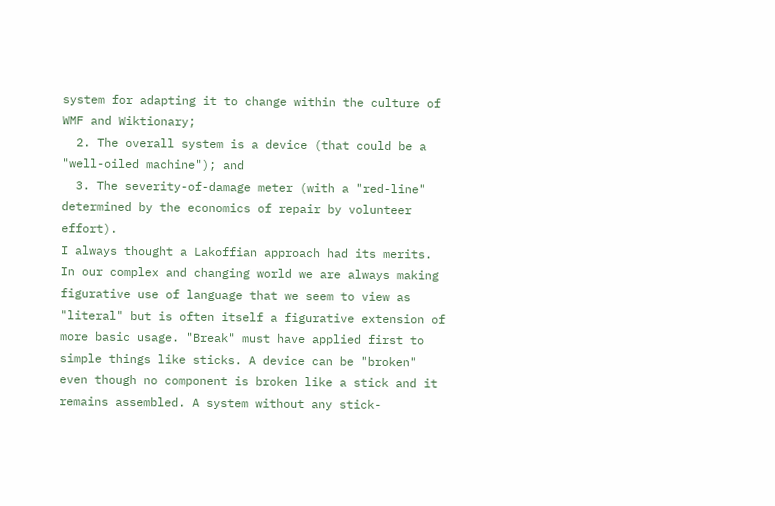system for adapting it to change within the culture of WMF and Wiktionary;
  2. The overall system is a device (that could be a "well-oiled machine"); and
  3. The severity-of-damage meter (with a "red-line" determined by the economics of repair by volunteer effort).
I always thought a Lakoffian approach had its merits. In our complex and changing world we are always making figurative use of language that we seem to view as "literal" but is often itself a figurative extension of more basic usage. "Break" must have applied first to simple things like sticks. A device can be "broken" even though no component is broken like a stick and it remains assembled. A system without any stick-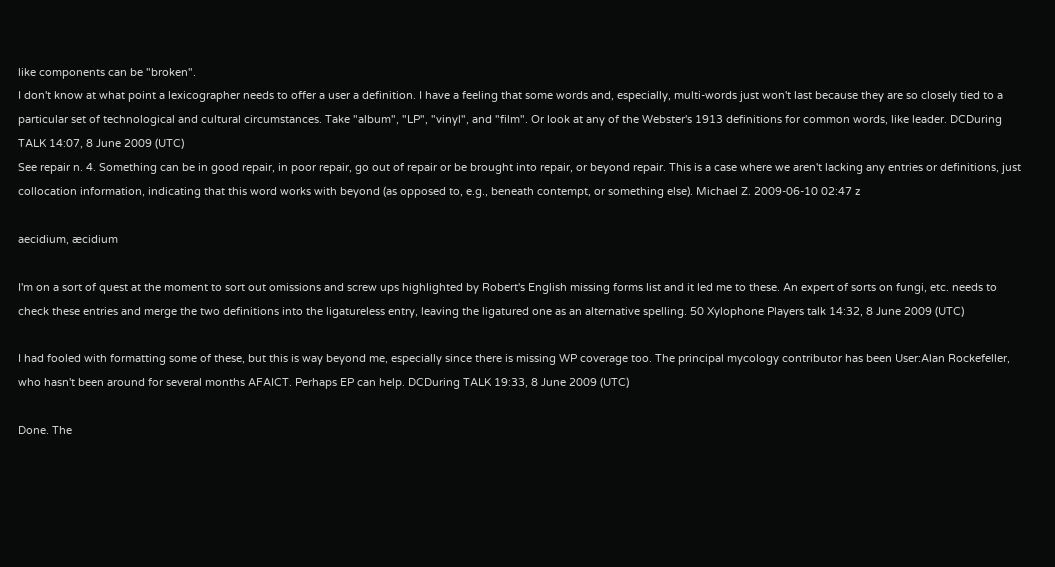like components can be "broken".
I don't know at what point a lexicographer needs to offer a user a definition. I have a feeling that some words and, especially, multi-words just won't last because they are so closely tied to a particular set of technological and cultural circumstances. Take "album", "LP", "vinyl", and "film". Or look at any of the Webster's 1913 definitions for common words, like leader. DCDuring TALK 14:07, 8 June 2009 (UTC)
See repair n. 4. Something can be in good repair, in poor repair, go out of repair or be brought into repair, or beyond repair. This is a case where we aren't lacking any entries or definitions, just collocation information, indicating that this word works with beyond (as opposed to, e.g., beneath contempt, or something else). Michael Z. 2009-06-10 02:47 z

aecidium, æcidium

I'm on a sort of quest at the moment to sort out omissions and screw ups highlighted by Robert's English missing forms list and it led me to these. An expert of sorts on fungi, etc. needs to check these entries and merge the two definitions into the ligatureless entry, leaving the ligatured one as an alternative spelling. 50 Xylophone Players talk 14:32, 8 June 2009 (UTC)

I had fooled with formatting some of these, but this is way beyond me, especially since there is missing WP coverage too. The principal mycology contributor has been User:Alan Rockefeller, who hasn't been around for several months AFAICT. Perhaps EP can help. DCDuring TALK 19:33, 8 June 2009 (UTC)

Done. The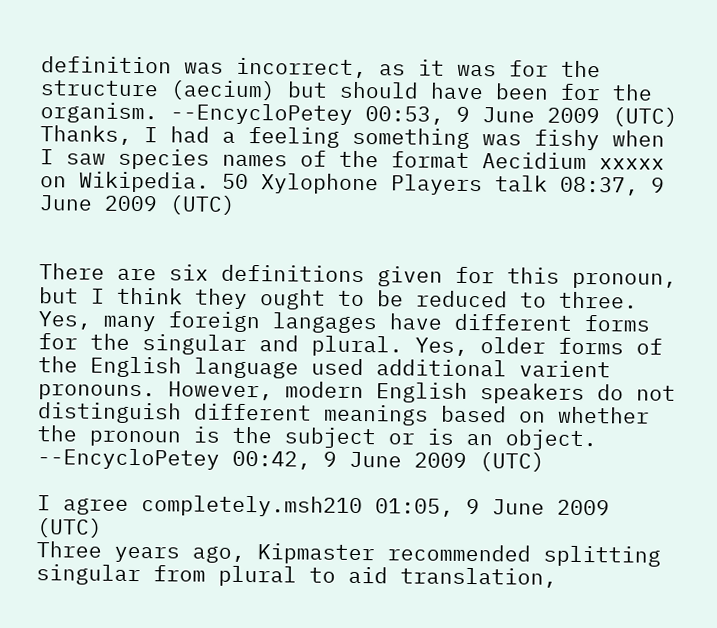definition was incorrect, as it was for the structure (aecium) but should have been for the organism. --EncycloPetey 00:53, 9 June 2009 (UTC)
Thanks, I had a feeling something was fishy when I saw species names of the format Aecidium xxxxx on Wikipedia. 50 Xylophone Players talk 08:37, 9 June 2009 (UTC)


There are six definitions given for this pronoun, but I think they ought to be reduced to three. Yes, many foreign langages have different forms for the singular and plural. Yes, older forms of the English language used additional varient pronouns. However, modern English speakers do not distinguish different meanings based on whether the pronoun is the subject or is an object. --EncycloPetey 00:42, 9 June 2009 (UTC)

I agree completely.msh210 01:05, 9 June 2009 (UTC)
Three years ago, Kipmaster recommended splitting singular from plural to aid translation,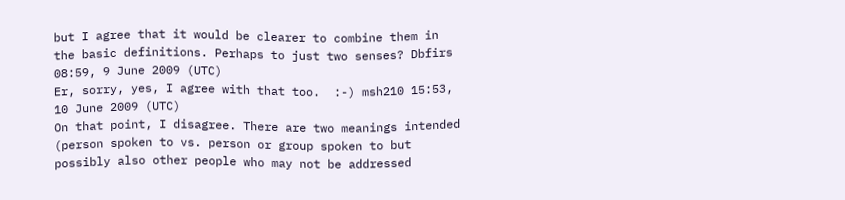but I agree that it would be clearer to combine them in the basic definitions. Perhaps to just two senses? Dbfirs 08:59, 9 June 2009 (UTC)
Er, sorry, yes, I agree with that too.  :-) msh210 15:53, 10 June 2009 (UTC)
On that point, I disagree. There are two meanings intended (person spoken to vs. person or group spoken to but possibly also other people who may not be addressed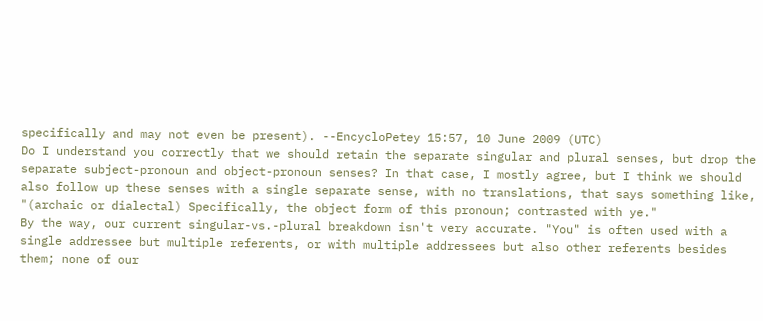specifically and may not even be present). --EncycloPetey 15:57, 10 June 2009 (UTC)
Do I understand you correctly that we should retain the separate singular and plural senses, but drop the separate subject-pronoun and object-pronoun senses? In that case, I mostly agree, but I think we should also follow up these senses with a single separate sense, with no translations, that says something like, "(archaic or dialectal) Specifically, the object form of this pronoun; contrasted with ye."
By the way, our current singular-vs.-plural breakdown isn't very accurate. "You" is often used with a single addressee but multiple referents, or with multiple addressees but also other referents besides them; none of our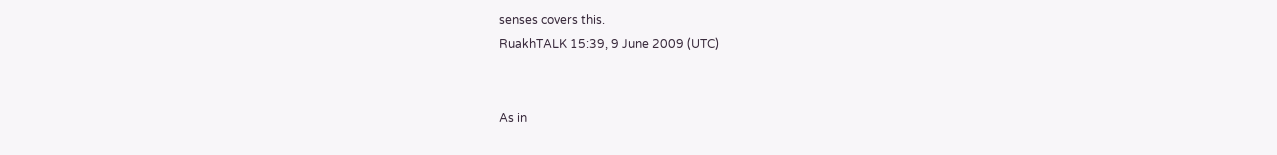senses covers this.
RuakhTALK 15:39, 9 June 2009 (UTC)


As in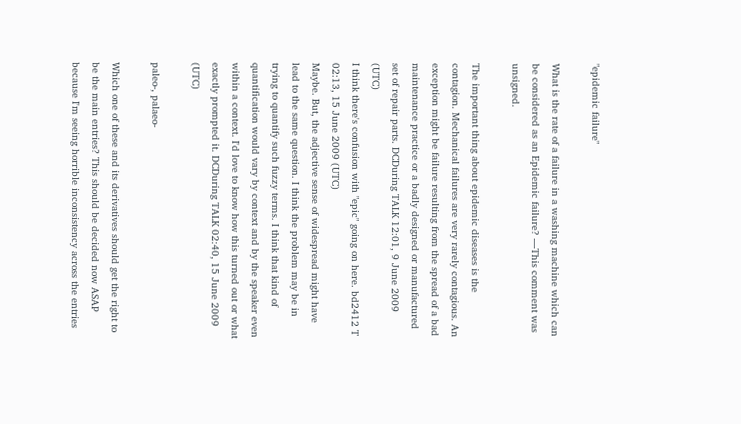"epidemic failure"

What is the rate of a failure in a washing machine which can be considered as an Epidemic failure? —This comment was unsigned.

The important thing about epidemic diseases is the contagion. Mechanical failures are very rarely contagious. An exception might be failure resulting from the spread of a bad maintenance practice or a badly designed or manufactured set of repair parts. DCDuring TALK 12:01, 9 June 2009 (UTC)
I think there's confusion with "epic" going on here. bd2412 T 02:13, 15 June 2009 (UTC)
Maybe. But, the adjective sense of widespread might have lead to the same question. I think the problem may be in trying to quantify such fuzzy terms. I think that kind of quantification would vary by context and by the speaker even within a context. I'd love to know how this turned out or what exactly prompted it. DCDuring TALK 02:40, 15 June 2009 (UTC)

paleo-, palaeo-

Which one of these and its derivatives should get the right to be the main entries? This should be decided now ASAP because I'm seeing horrible inconsistency across the entries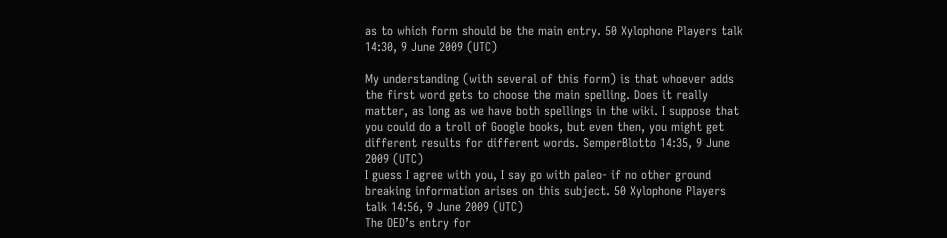as to which form should be the main entry. 50 Xylophone Players talk 14:30, 9 June 2009 (UTC)

My understanding (with several of this form) is that whoever adds the first word gets to choose the main spelling. Does it really matter, as long as we have both spellings in the wiki. I suppose that you could do a troll of Google books, but even then, you might get different results for different words. SemperBlotto 14:35, 9 June 2009 (UTC)
I guess I agree with you, I say go with paleo- if no other ground breaking information arises on this subject. 50 Xylophone Players talk 14:56, 9 June 2009 (UTC)
The OED’s entry for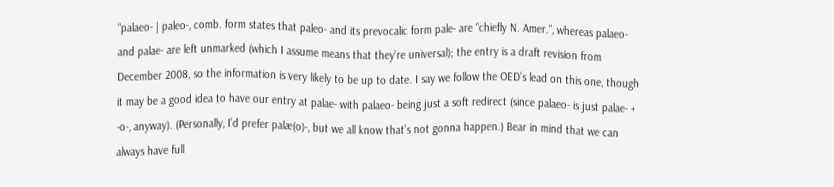“palaeo- | paleo-, comb. form states that paleo- and its prevocalic form pale- are “chiefly N. Amer.”, whereas palaeo- and palae- are left unmarked (which I assume means that they’re universal); the entry is a draft revision from December 2008, so the information is very likely to be up to date. I say we follow the OED’s lead on this one, though it may be a good idea to have our entry at palae- with palaeo- being just a soft redirect (since palaeo- is just palae- + -o-, anyway). (Personally, I’d prefer palæ(o)-, but we all know that’s not gonna happen.) Bear in mind that we can always have full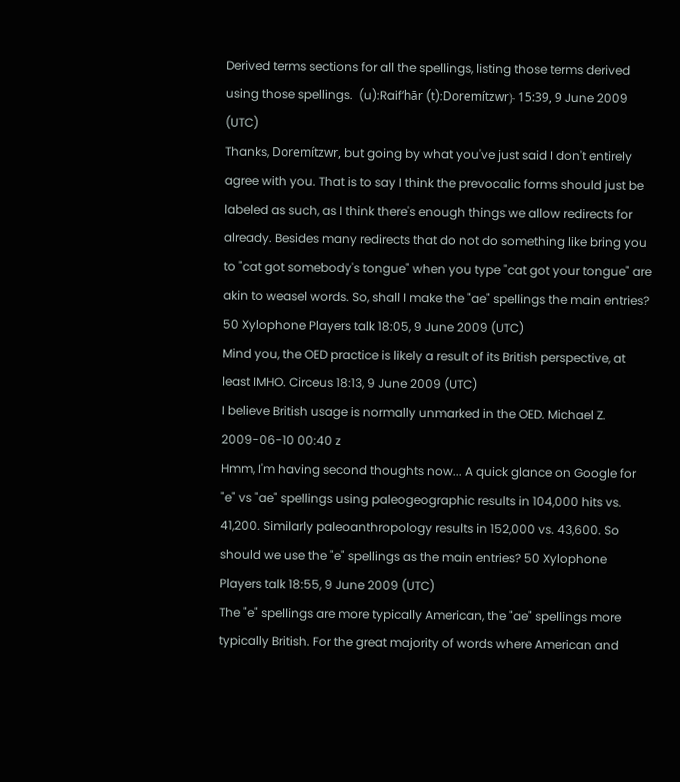Derived terms sections for all the spellings, listing those terms derived using those spellings.  (u):Raifʻhār (t):Doremítzwr﴿ 15:39, 9 June 2009 (UTC)
Thanks, Doremítzwr, but going by what you've just said I don't entirely agree with you. That is to say I think the prevocalic forms should just be labeled as such, as I think there's enough things we allow redirects for already. Besides many redirects that do not do something like bring you to "cat got somebody's tongue" when you type "cat got your tongue" are akin to weasel words. So, shall I make the "ae" spellings the main entries? 50 Xylophone Players talk 18:05, 9 June 2009 (UTC)
Mind you, the OED practice is likely a result of its British perspective, at least IMHO. Circeus 18:13, 9 June 2009 (UTC)
I believe British usage is normally unmarked in the OED. Michael Z. 2009-06-10 00:40 z
Hmm, I'm having second thoughts now... A quick glance on Google for "e" vs "ae" spellings using paleogeographic results in 104,000 hits vs. 41,200. Similarly paleoanthropology results in 152,000 vs. 43,600. So should we use the "e" spellings as the main entries? 50 Xylophone Players talk 18:55, 9 June 2009 (UTC)
The "e" spellings are more typically American, the "ae" spellings more typically British. For the great majority of words where American and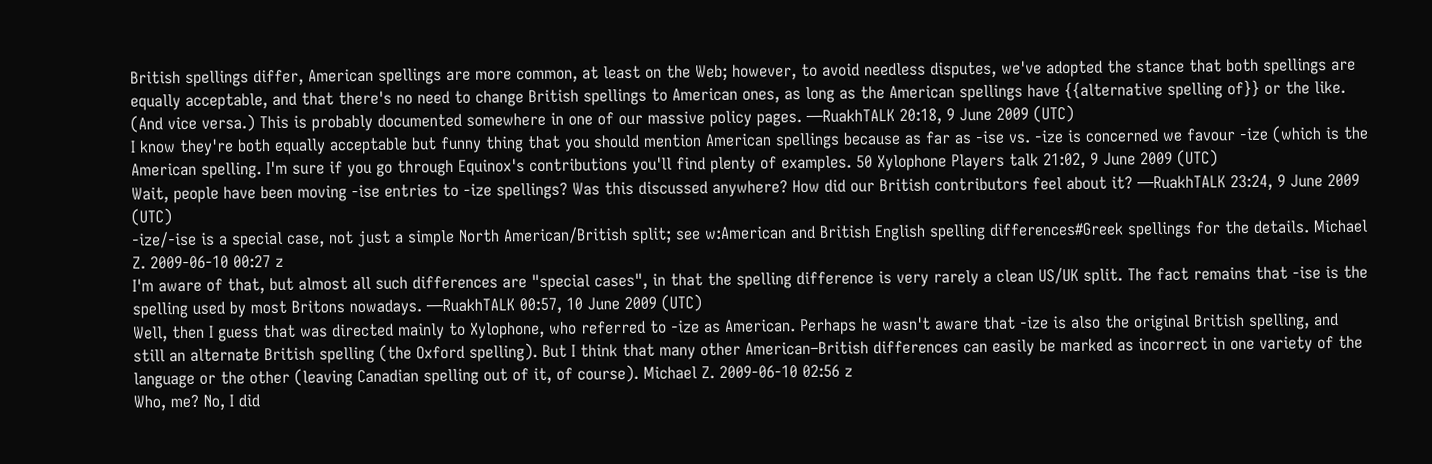British spellings differ, American spellings are more common, at least on the Web; however, to avoid needless disputes, we've adopted the stance that both spellings are equally acceptable, and that there's no need to change British spellings to American ones, as long as the American spellings have {{alternative spelling of}} or the like. (And vice versa.) This is probably documented somewhere in one of our massive policy pages. —RuakhTALK 20:18, 9 June 2009 (UTC)
I know they're both equally acceptable but funny thing that you should mention American spellings because as far as -ise vs. -ize is concerned we favour -ize (which is the American spelling. I'm sure if you go through Equinox's contributions you'll find plenty of examples. 50 Xylophone Players talk 21:02, 9 June 2009 (UTC)
Wait, people have been moving -ise entries to -ize spellings? Was this discussed anywhere? How did our British contributors feel about it? —RuakhTALK 23:24, 9 June 2009 (UTC)
-ize/-ise is a special case, not just a simple North American/British split; see w:American and British English spelling differences#Greek spellings for the details. Michael Z. 2009-06-10 00:27 z
I'm aware of that, but almost all such differences are "special cases", in that the spelling difference is very rarely a clean US/UK split. The fact remains that -ise is the spelling used by most Britons nowadays. —RuakhTALK 00:57, 10 June 2009 (UTC)
Well, then I guess that was directed mainly to Xylophone, who referred to -ize as American. Perhaps he wasn't aware that -ize is also the original British spelling, and still an alternate British spelling (the Oxford spelling). But I think that many other American–British differences can easily be marked as incorrect in one variety of the language or the other (leaving Canadian spelling out of it, of course). Michael Z. 2009-06-10 02:56 z
Who, me? No, I did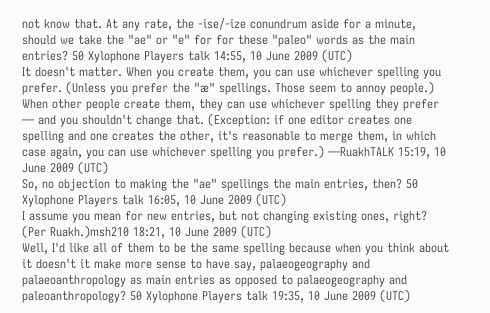not know that. At any rate, the -ise/-ize conundrum aside for a minute, should we take the "ae" or "e" for for these "paleo" words as the main entries? 50 Xylophone Players talk 14:55, 10 June 2009 (UTC)
It doesn't matter. When you create them, you can use whichever spelling you prefer. (Unless you prefer the "æ" spellings. Those seem to annoy people.) When other people create them, they can use whichever spelling they prefer — and you shouldn't change that. (Exception: if one editor creates one spelling and one creates the other, it's reasonable to merge them, in which case again, you can use whichever spelling you prefer.) —RuakhTALK 15:19, 10 June 2009 (UTC)
So, no objection to making the "ae" spellings the main entries, then? 50 Xylophone Players talk 16:05, 10 June 2009 (UTC)
I assume you mean for new entries, but not changing existing ones, right? (Per Ruakh.)msh210 18:21, 10 June 2009 (UTC)
Well, I'd like all of them to be the same spelling because when you think about it doesn't it make more sense to have say, palaeogeography and palaeoanthropology as main entries as opposed to palaeogeography and paleoanthropology? 50 Xylophone Players talk 19:35, 10 June 2009 (UTC)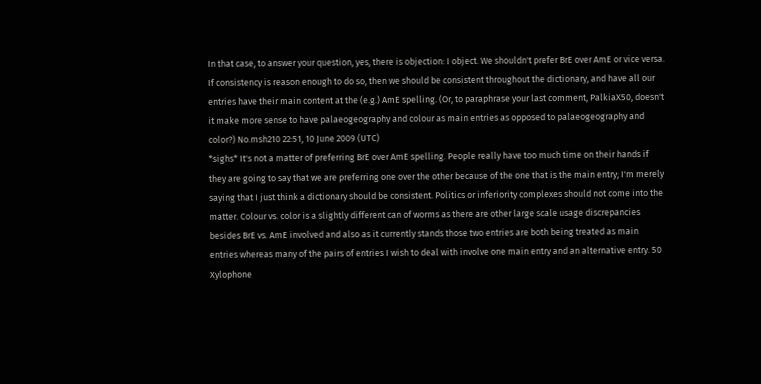In that case, to answer your question, yes, there is objection: I object. We shouldn't prefer BrE over AmE or vice versa. If consistency is reason enough to do so, then we should be consistent throughout the dictionary, and have all our entries have their main content at the (e.g.) AmE spelling. (Or, to paraphrase your last comment, PalkiaX50, doesn't it make more sense to have palaeogeography and colour as main entries as opposed to palaeogeography and color?) No.msh210 22:51, 10 June 2009 (UTC)
*sighs* It's not a matter of preferring BrE over AmE spelling. People really have too much time on their hands if they are going to say that we are preferring one over the other because of the one that is the main entry; I'm merely saying that I just think a dictionary should be consistent. Politics or inferiority complexes should not come into the matter. Colour vs. color is a slightly different can of worms as there are other large scale usage discrepancies besides BrE vs. AmE involved and also as it currently stands those two entries are both being treated as main entries whereas many of the pairs of entries I wish to deal with involve one main entry and an alternative entry. 50 Xylophone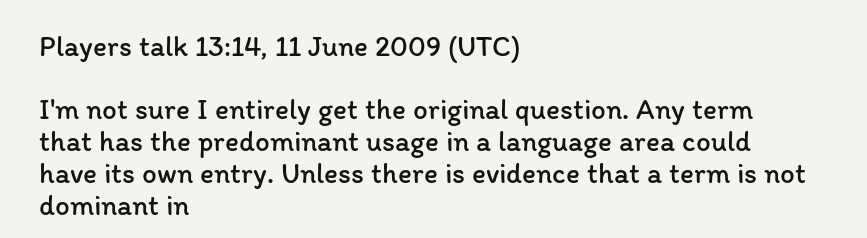Players talk 13:14, 11 June 2009 (UTC)

I'm not sure I entirely get the original question. Any term that has the predominant usage in a language area could have its own entry. Unless there is evidence that a term is not dominant in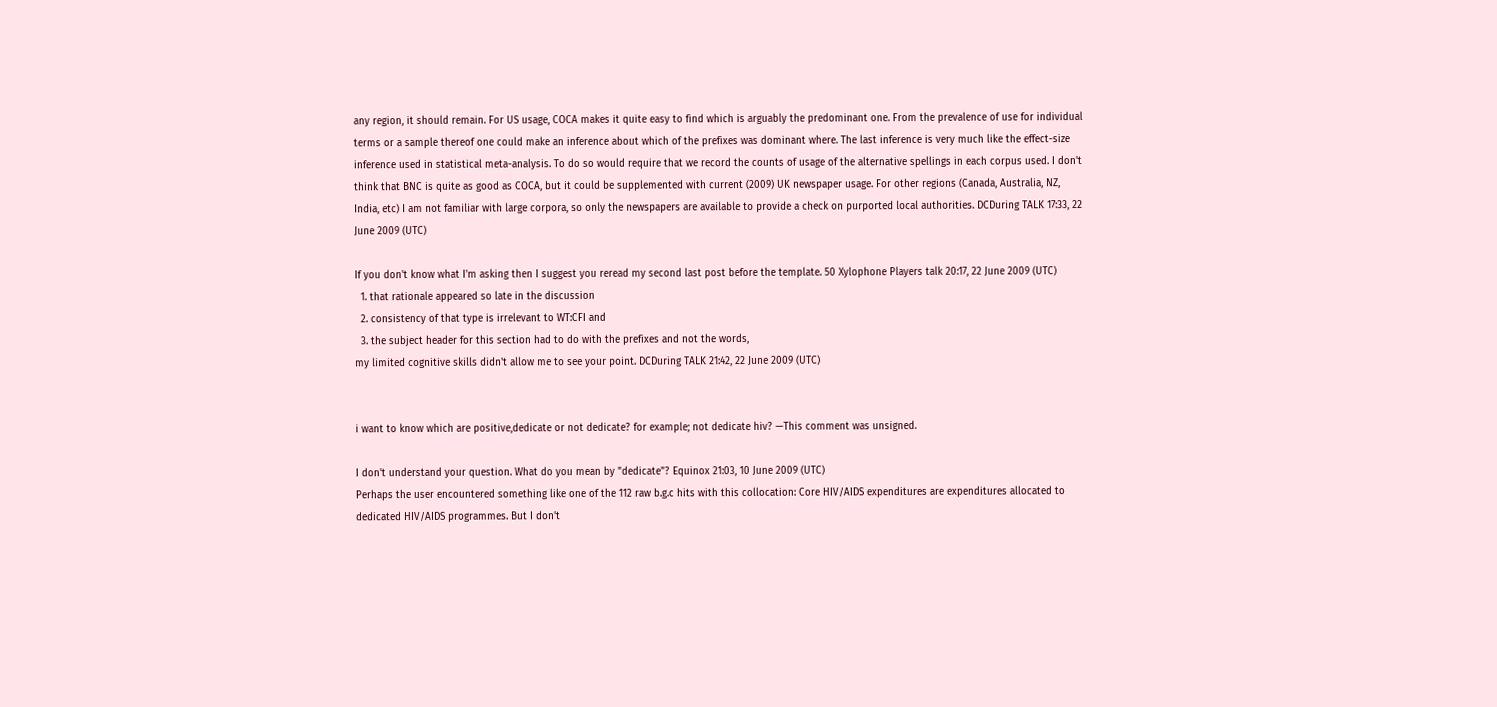any region, it should remain. For US usage, COCA makes it quite easy to find which is arguably the predominant one. From the prevalence of use for individual terms or a sample thereof one could make an inference about which of the prefixes was dominant where. The last inference is very much like the effect-size inference used in statistical meta-analysis. To do so would require that we record the counts of usage of the alternative spellings in each corpus used. I don't think that BNC is quite as good as COCA, but it could be supplemented with current (2009) UK newspaper usage. For other regions (Canada, Australia, NZ, India, etc) I am not familiar with large corpora, so only the newspapers are available to provide a check on purported local authorities. DCDuring TALK 17:33, 22 June 2009 (UTC)

If you don't know what I'm asking then I suggest you reread my second last post before the template. 50 Xylophone Players talk 20:17, 22 June 2009 (UTC)
  1. that rationale appeared so late in the discussion
  2. consistency of that type is irrelevant to WT:CFI and
  3. the subject header for this section had to do with the prefixes and not the words,
my limited cognitive skills didn't allow me to see your point. DCDuring TALK 21:42, 22 June 2009 (UTC)


i want to know which are positive,dedicate or not dedicate? for example; not dedicate hiv? —This comment was unsigned.

I don't understand your question. What do you mean by "dedicate"? Equinox 21:03, 10 June 2009 (UTC)
Perhaps the user encountered something like one of the 112 raw b.g.c hits with this collocation: Core HIV/AIDS expenditures are expenditures allocated to dedicated HIV/AIDS programmes. But I don't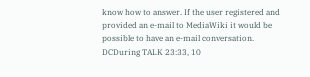know how to answer. If the user registered and provided an e-mail to MediaWiki it would be possible to have an e-mail conversation. DCDuring TALK 23:33, 10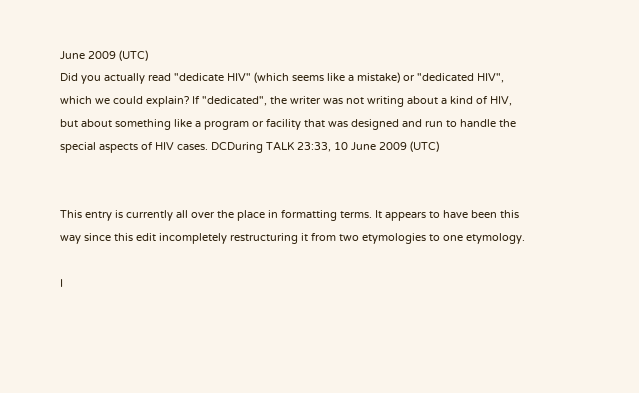June 2009 (UTC)
Did you actually read "dedicate HIV" (which seems like a mistake) or "dedicated HIV", which we could explain? If "dedicated", the writer was not writing about a kind of HIV, but about something like a program or facility that was designed and run to handle the special aspects of HIV cases. DCDuring TALK 23:33, 10 June 2009 (UTC)


This entry is currently all over the place in formatting terms. It appears to have been this way since this edit incompletely restructuring it from two etymologies to one etymology.

I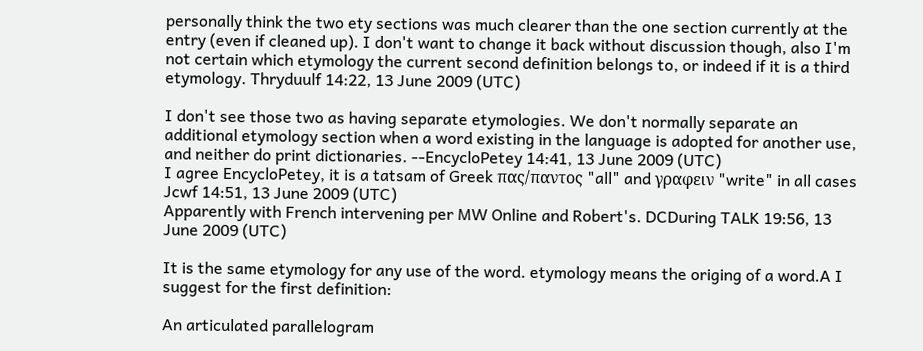personally think the two ety sections was much clearer than the one section currently at the entry (even if cleaned up). I don't want to change it back without discussion though, also I'm not certain which etymology the current second definition belongs to, or indeed if it is a third etymology. Thryduulf 14:22, 13 June 2009 (UTC)

I don't see those two as having separate etymologies. We don't normally separate an additional etymology section when a word existing in the language is adopted for another use, and neither do print dictionaries. --EncycloPetey 14:41, 13 June 2009 (UTC)
I agree EncycloPetey, it is a tatsam of Greek πας/παντος "all" and γραφειν "write" in all cases Jcwf 14:51, 13 June 2009 (UTC)
Apparently with French intervening per MW Online and Robert's. DCDuring TALK 19:56, 13 June 2009 (UTC)

It is the same etymology for any use of the word. etymology means the origing of a word.A I suggest for the first definition:

An articulated parallelogram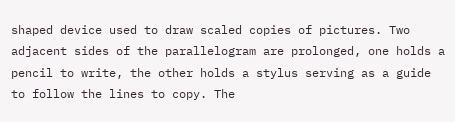shaped device used to draw scaled copies of pictures. Two adjacent sides of the parallelogram are prolonged, one holds a pencil to write, the other holds a stylus serving as a guide to follow the lines to copy. The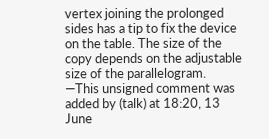vertex joining the prolonged sides has a tip to fix the device on the table. The size of the copy depends on the adjustable size of the parallelogram. —This unsigned comment was added by (talk) at 18:20, 13 June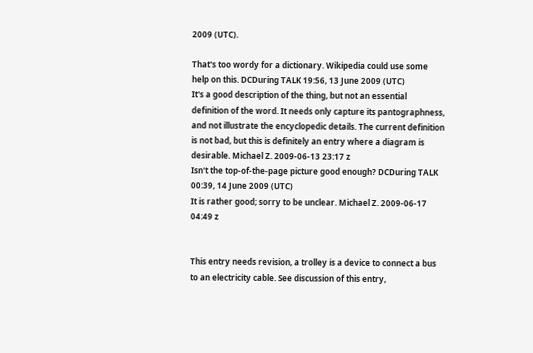2009 (UTC).

That's too wordy for a dictionary. Wikipedia could use some help on this. DCDuring TALK 19:56, 13 June 2009 (UTC)
It's a good description of the thing, but not an essential definition of the word. It needs only capture its pantographness, and not illustrate the encyclopedic details. The current definition is not bad, but this is definitely an entry where a diagram is desirable. Michael Z. 2009-06-13 23:17 z
Isn't the top-of-the-page picture good enough? DCDuring TALK 00:39, 14 June 2009 (UTC)
It is rather good; sorry to be unclear. Michael Z. 2009-06-17 04:49 z


This entry needs revision, a trolley is a device to connect a bus to an electricity cable. See discussion of this entry,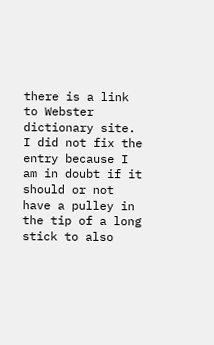there is a link to Webster dictionary site. I did not fix the entry because I am in doubt if it should or not have a pulley in the tip of a long stick to also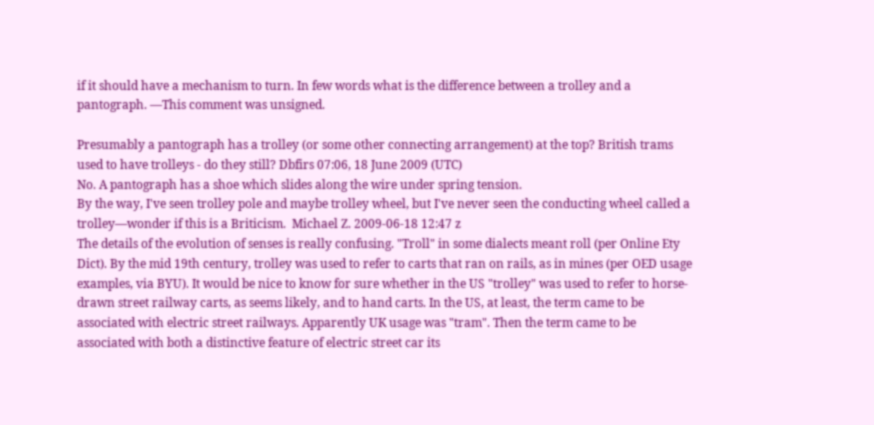if it should have a mechanism to turn. In few words what is the difference between a trolley and a pantograph. —This comment was unsigned.

Presumably a pantograph has a trolley (or some other connecting arrangement) at the top? British trams used to have trolleys - do they still? Dbfirs 07:06, 18 June 2009 (UTC)
No. A pantograph has a shoe which slides along the wire under spring tension.
By the way, I've seen trolley pole and maybe trolley wheel, but I've never seen the conducting wheel called a trolley—wonder if this is a Briticism.  Michael Z. 2009-06-18 12:47 z
The details of the evolution of senses is really confusing. "Troll" in some dialects meant roll (per Online Ety Dict). By the mid 19th century, trolley was used to refer to carts that ran on rails, as in mines (per OED usage examples, via BYU). It would be nice to know for sure whether in the US "trolley" was used to refer to horse-drawn street railway carts, as seems likely, and to hand carts. In the US, at least, the term came to be associated with electric street railways. Apparently UK usage was "tram". Then the term came to be associated with both a distinctive feature of electric street car its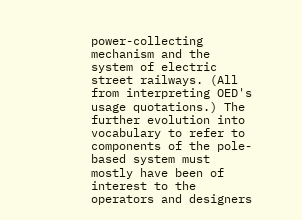power-collecting mechanism and the system of electric street railways. (All from interpreting OED's usage quotations.) The further evolution into vocabulary to refer to components of the pole-based system must mostly have been of interest to the operators and designers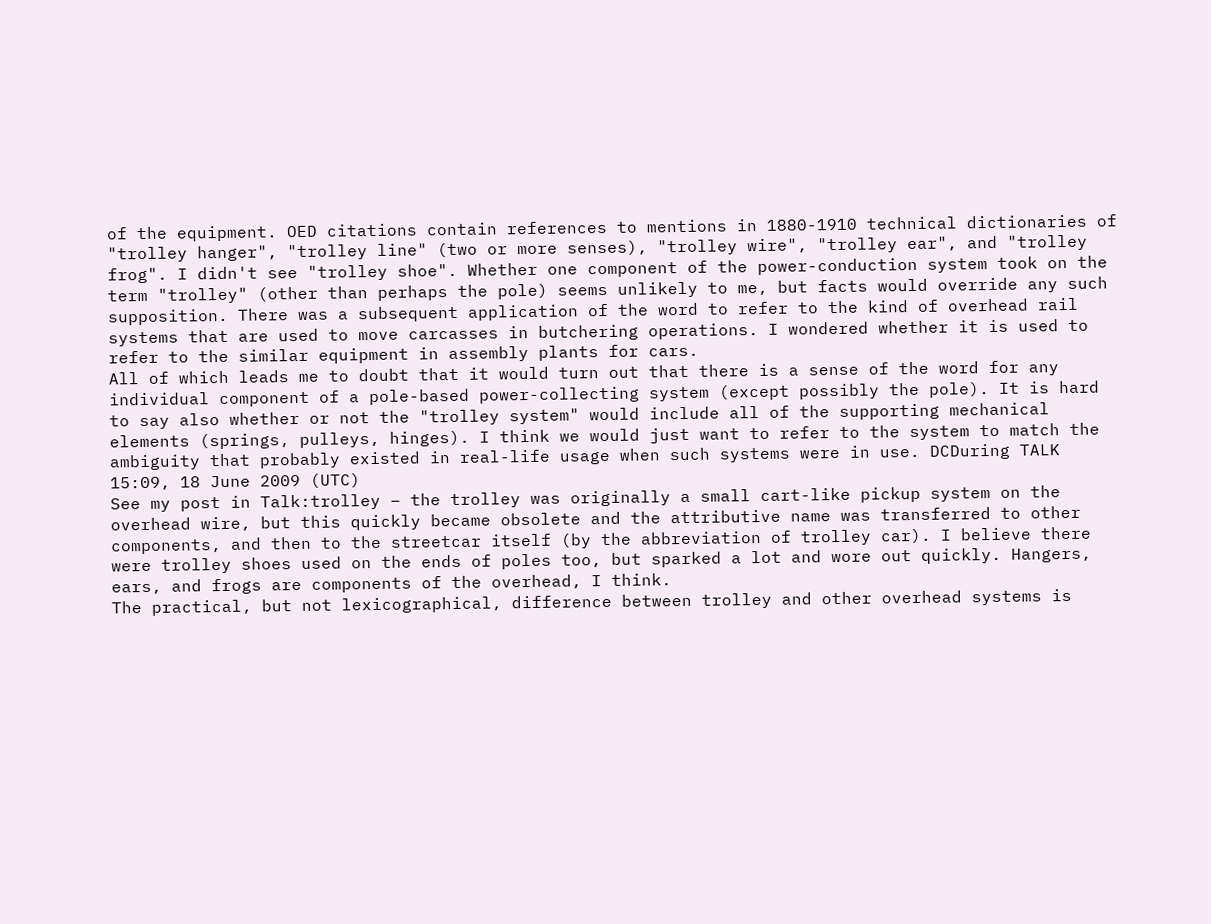of the equipment. OED citations contain references to mentions in 1880-1910 technical dictionaries of "trolley hanger", "trolley line" (two or more senses), "trolley wire", "trolley ear", and "trolley frog". I didn't see "trolley shoe". Whether one component of the power-conduction system took on the term "trolley" (other than perhaps the pole) seems unlikely to me, but facts would override any such supposition. There was a subsequent application of the word to refer to the kind of overhead rail systems that are used to move carcasses in butchering operations. I wondered whether it is used to refer to the similar equipment in assembly plants for cars.
All of which leads me to doubt that it would turn out that there is a sense of the word for any individual component of a pole-based power-collecting system (except possibly the pole). It is hard to say also whether or not the "trolley system" would include all of the supporting mechanical elements (springs, pulleys, hinges). I think we would just want to refer to the system to match the ambiguity that probably existed in real-life usage when such systems were in use. DCDuring TALK 15:09, 18 June 2009 (UTC)
See my post in Talk:trolley – the trolley was originally a small cart-like pickup system on the overhead wire, but this quickly became obsolete and the attributive name was transferred to other components, and then to the streetcar itself (by the abbreviation of trolley car). I believe there were trolley shoes used on the ends of poles too, but sparked a lot and wore out quickly. Hangers, ears, and frogs are components of the overhead, I think.
The practical, but not lexicographical, difference between trolley and other overhead systems is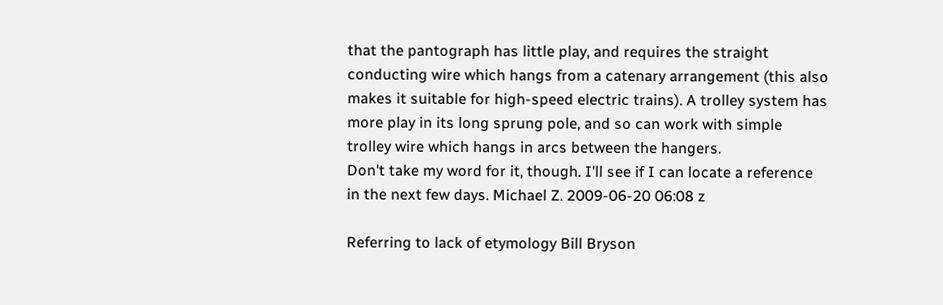that the pantograph has little play, and requires the straight conducting wire which hangs from a catenary arrangement (this also makes it suitable for high-speed electric trains). A trolley system has more play in its long sprung pole, and so can work with simple trolley wire which hangs in arcs between the hangers.
Don't take my word for it, though. I'll see if I can locate a reference in the next few days. Michael Z. 2009-06-20 06:08 z

Referring to lack of etymology Bill Bryson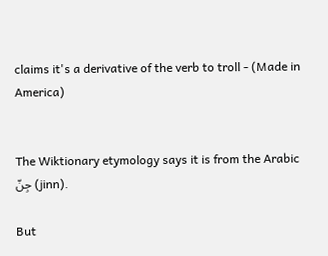claims it's a derivative of the verb to troll - (Made in America)


The Wiktionary etymology says it is from the Arabic جِنّ (jinn).

But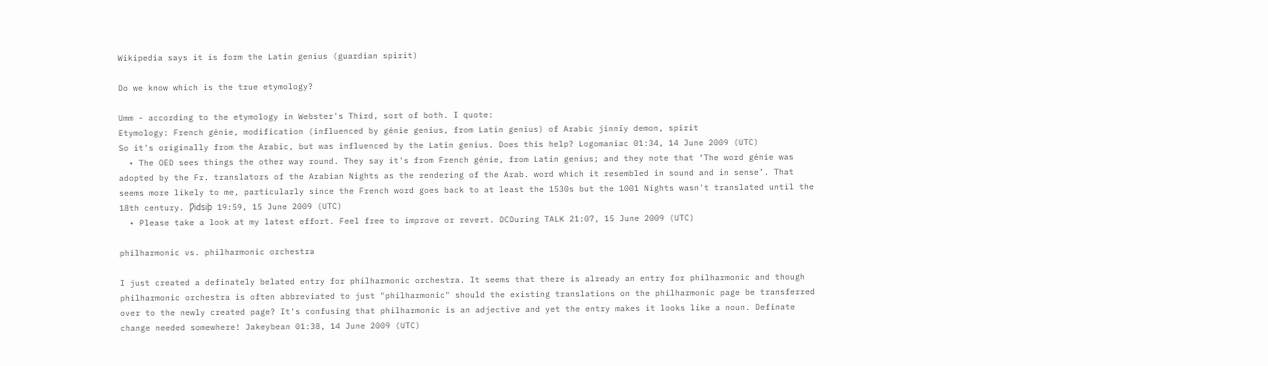Wikipedia says it is form the Latin genius (guardian spirit)

Do we know which is the true etymology?

Umm - according to the etymology in Webster's Third, sort of both. I quote:
Etymology: French génie, modification (influenced by génie genius, from Latin genius) of Arabic jinnīy demon, spirit
So it's originally from the Arabic, but was influenced by the Latin genius. Does this help? Logomaniac 01:34, 14 June 2009 (UTC)
  • The OED sees things the other way round. They say it's from French génie, from Latin genius; and they note that ‘The word génie was adopted by the Fr. translators of the Arabian Nights as the rendering of the Arab. word which it resembled in sound and in sense’. That seems more likely to me, particularly since the French word goes back to at least the 1530s but the 1001 Nights wasn't translated until the 18th century. Ƿidsiþ 19:59, 15 June 2009 (UTC)
  • Please take a look at my latest effort. Feel free to improve or revert. DCDuring TALK 21:07, 15 June 2009 (UTC)

philharmonic vs. philharmonic orchestra

I just created a definately belated entry for philharmonic orchestra. It seems that there is already an entry for philharmonic and though philharmonic orchestra is often abbreviated to just "philharmonic" should the existing translations on the philharmonic page be transferred over to the newly created page? It's confusing that philharmonic is an adjective and yet the entry makes it looks like a noun. Definate change needed somewhere! Jakeybean 01:38, 14 June 2009 (UTC)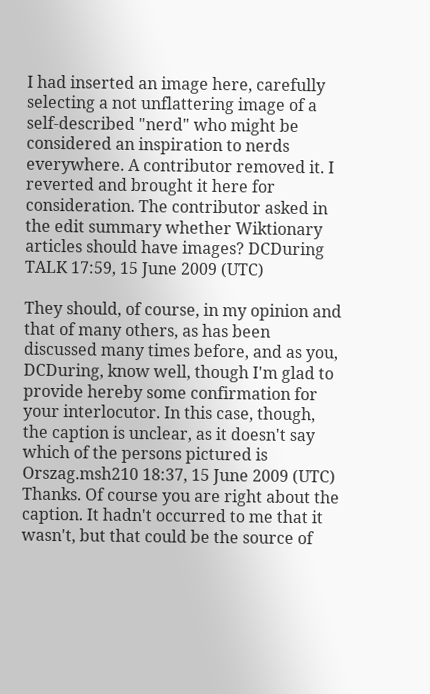I had inserted an image here, carefully selecting a not unflattering image of a self-described "nerd" who might be considered an inspiration to nerds everywhere. A contributor removed it. I reverted and brought it here for consideration. The contributor asked in the edit summary whether Wiktionary articles should have images? DCDuring TALK 17:59, 15 June 2009 (UTC)

They should, of course, in my opinion and that of many others, as has been discussed many times before, and as you, DCDuring, know well, though I'm glad to provide hereby some confirmation for your interlocutor. In this case, though, the caption is unclear, as it doesn't say which of the persons pictured is Orszag.msh210 18:37, 15 June 2009 (UTC)
Thanks. Of course you are right about the caption. It hadn't occurred to me that it wasn't, but that could be the source of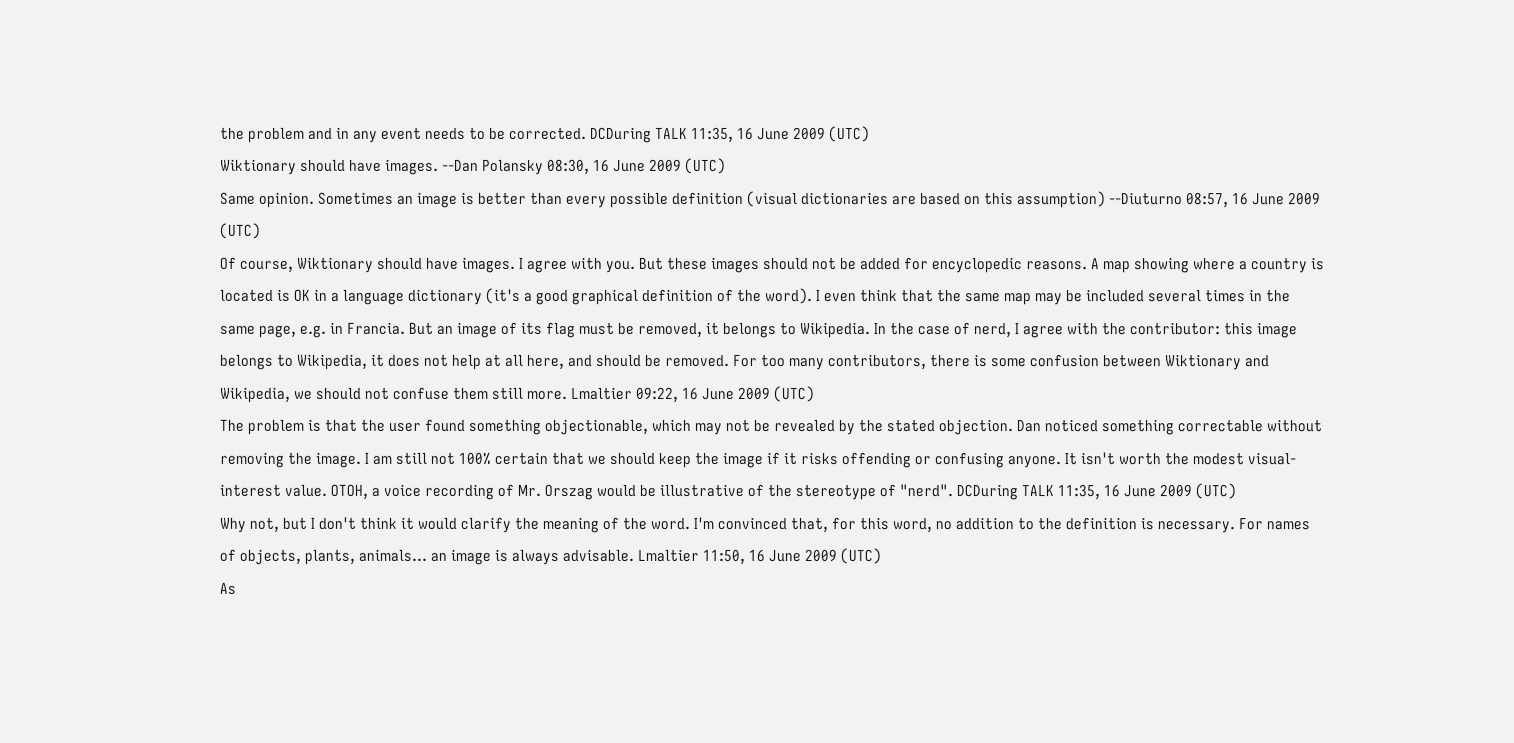the problem and in any event needs to be corrected. DCDuring TALK 11:35, 16 June 2009 (UTC)
Wiktionary should have images. --Dan Polansky 08:30, 16 June 2009 (UTC)
Same opinion. Sometimes an image is better than every possible definition (visual dictionaries are based on this assumption) --Diuturno 08:57, 16 June 2009 (UTC)
Of course, Wiktionary should have images. I agree with you. But these images should not be added for encyclopedic reasons. A map showing where a country is located is OK in a language dictionary (it's a good graphical definition of the word). I even think that the same map may be included several times in the same page, e.g. in Francia. But an image of its flag must be removed, it belongs to Wikipedia. In the case of nerd, I agree with the contributor: this image belongs to Wikipedia, it does not help at all here, and should be removed. For too many contributors, there is some confusion between Wiktionary and Wikipedia, we should not confuse them still more. Lmaltier 09:22, 16 June 2009 (UTC)
The problem is that the user found something objectionable, which may not be revealed by the stated objection. Dan noticed something correctable without removing the image. I am still not 100% certain that we should keep the image if it risks offending or confusing anyone. It isn't worth the modest visual-interest value. OTOH, a voice recording of Mr. Orszag would be illustrative of the stereotype of "nerd". DCDuring TALK 11:35, 16 June 2009 (UTC)
Why not, but I don't think it would clarify the meaning of the word. I'm convinced that, for this word, no addition to the definition is necessary. For names of objects, plants, animals... an image is always advisable. Lmaltier 11:50, 16 June 2009 (UTC)
As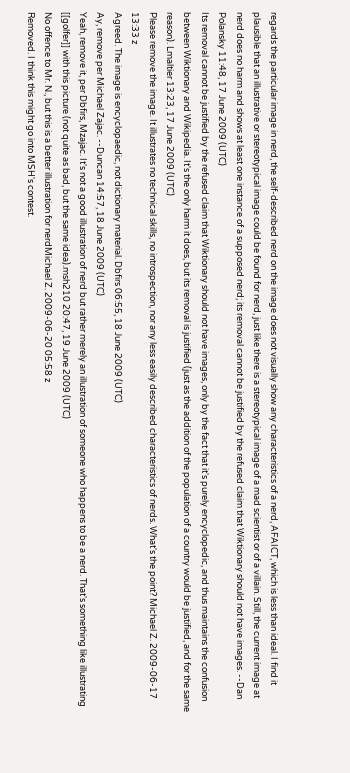regards the particular image in nerd, the self-described nerd on the image does not visually show any characteristics of a nerd, AFAICT, which is less than ideal. I find it plausible that an illustrative or stereotypical image could be found for nerd, just like there is a stereotypical image of a mad scientist or of a villain. Still, the current image at nerd does no harm and shows at least one instance of a supposed nerd; its removal cannot be justified by the refused claim that Wiktionary should not have images. --Dan Polansky 11:48, 17 June 2009 (UTC)
Its removal cannot be justified by the refused claim that Wiktionary should not have images, only by the fact that it's purely encyclopedic, and thus maintains the confusion between Wiktionary and Wikipedia. It's the only harm it does, but its removal is justified (just as the addition of the population of a country would be justified, and for the same reason). Lmaltier 13:23, 17 June 2009 (UTC)
Please remove the image. It illustrates no technical skills, no introspection, nor any less easily described characteristics of nerds. What's the point? Michael Z. 2009-06-17 13:33 z
Agreed. The image is encyclopaedic, not dictionary material. Dbfirs 06:55, 18 June 2009 (UTC)
Ay, remove per Michael Zajac. --Duncan 14:57, 18 June 2009 (UTC)
Yeah, remove it, per Dbfirs, Mzajac. It's not a good illustration of nerd but rather merely an illustration of someone who happens to be a nerd. That's something like illustrating [[golfer]] with this picture (not quite as bad, but the same idea).msh210 20:47, 19 June 2009 (UTC)
No offence to Mr. N., but this is a better illustration for nerdMichael Z. 2009-06-20 05:58 z
Removed. I think this might go into MSH's contest.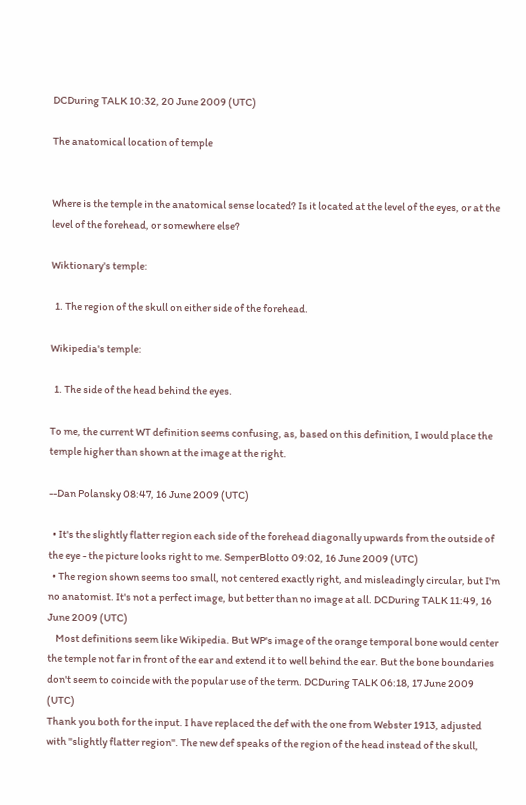DCDuring TALK 10:32, 20 June 2009 (UTC)

The anatomical location of temple


Where is the temple in the anatomical sense located? Is it located at the level of the eyes, or at the level of the forehead, or somewhere else?

Wiktionary's temple:

  1. The region of the skull on either side of the forehead.

Wikipedia's temple:

  1. The side of the head behind the eyes.

To me, the current WT definition seems confusing, as, based on this definition, I would place the temple higher than shown at the image at the right.

--Dan Polansky 08:47, 16 June 2009 (UTC)

  • It's the slightly flatter region each side of the forehead diagonally upwards from the outside of the eye - the picture looks right to me. SemperBlotto 09:02, 16 June 2009 (UTC)
  • The region shown seems too small, not centered exactly right, and misleadingly circular, but I'm no anatomist. It's not a perfect image, but better than no image at all. DCDuring TALK 11:49, 16 June 2009 (UTC)
    Most definitions seem like Wikipedia. But WP's image of the orange temporal bone would center the temple not far in front of the ear and extend it to well behind the ear. But the bone boundaries don't seem to coincide with the popular use of the term. DCDuring TALK 06:18, 17 June 2009 (UTC)
Thank you both for the input. I have replaced the def with the one from Webster 1913, adjusted with "slightly flatter region". The new def speaks of the region of the head instead of the skull,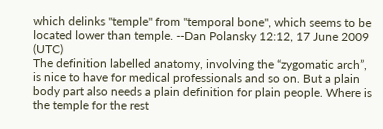which delinks "temple" from "temporal bone", which seems to be located lower than temple. --Dan Polansky 12:12, 17 June 2009 (UTC)
The definition labelled anatomy, involving the “zygomatic arch”, is nice to have for medical professionals and so on. But a plain body part also needs a plain definition for plain people. Where is the temple for the rest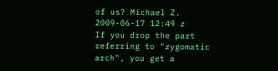of us? Michael Z. 2009-06-17 12:49 z
If you drop the part referring to "zygomatic arch", you get a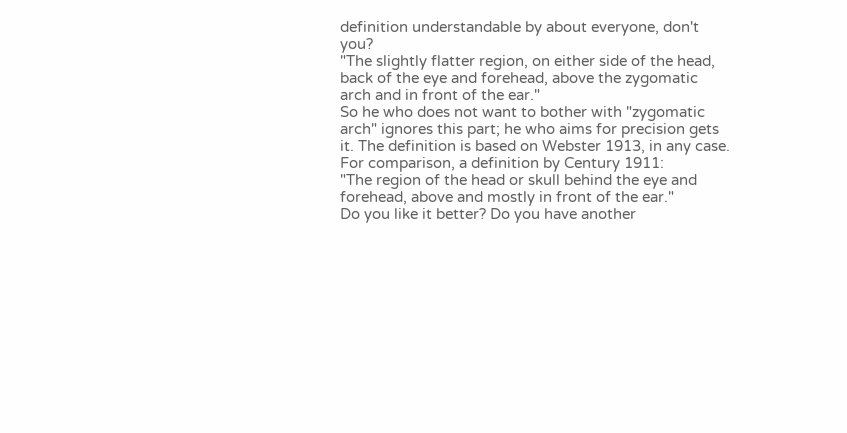definition understandable by about everyone, don't you?
"The slightly flatter region, on either side of the head, back of the eye and forehead, above the zygomatic arch and in front of the ear."
So he who does not want to bother with "zygomatic arch" ignores this part; he who aims for precision gets it. The definition is based on Webster 1913, in any case.
For comparison, a definition by Century 1911:
"The region of the head or skull behind the eye and forehead, above and mostly in front of the ear."
Do you like it better? Do you have another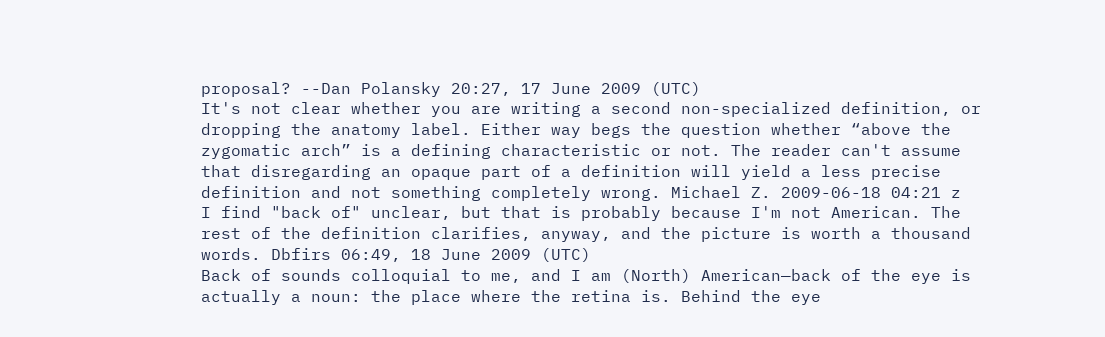proposal? --Dan Polansky 20:27, 17 June 2009 (UTC)
It's not clear whether you are writing a second non-specialized definition, or dropping the anatomy label. Either way begs the question whether “above the zygomatic arch” is a defining characteristic or not. The reader can't assume that disregarding an opaque part of a definition will yield a less precise definition and not something completely wrong. Michael Z. 2009-06-18 04:21 z
I find "back of" unclear, but that is probably because I'm not American. The rest of the definition clarifies, anyway, and the picture is worth a thousand words. Dbfirs 06:49, 18 June 2009 (UTC)
Back of sounds colloquial to me, and I am (North) American—back of the eye is actually a noun: the place where the retina is. Behind the eye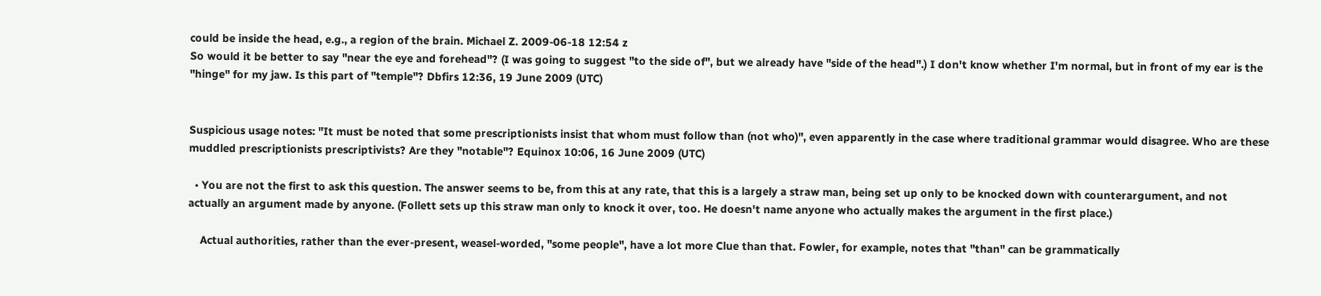could be inside the head, e.g., a region of the brain. Michael Z. 2009-06-18 12:54 z
So would it be better to say "near the eye and forehead"? (I was going to suggest "to the side of", but we already have "side of the head".) I don't know whether I'm normal, but in front of my ear is the "hinge" for my jaw. Is this part of "temple"? Dbfirs 12:36, 19 June 2009 (UTC)


Suspicious usage notes: "It must be noted that some prescriptionists insist that whom must follow than (not who)", even apparently in the case where traditional grammar would disagree. Who are these muddled prescriptionists prescriptivists? Are they "notable"? Equinox 10:06, 16 June 2009 (UTC)

  • You are not the first to ask this question. The answer seems to be, from this at any rate, that this is a largely a straw man, being set up only to be knocked down with counterargument, and not actually an argument made by anyone. (Follett sets up this straw man only to knock it over, too. He doesn't name anyone who actually makes the argument in the first place.)

    Actual authorities, rather than the ever-present, weasel-worded, "some people", have a lot more Clue than that. Fowler, for example, notes that "than" can be grammatically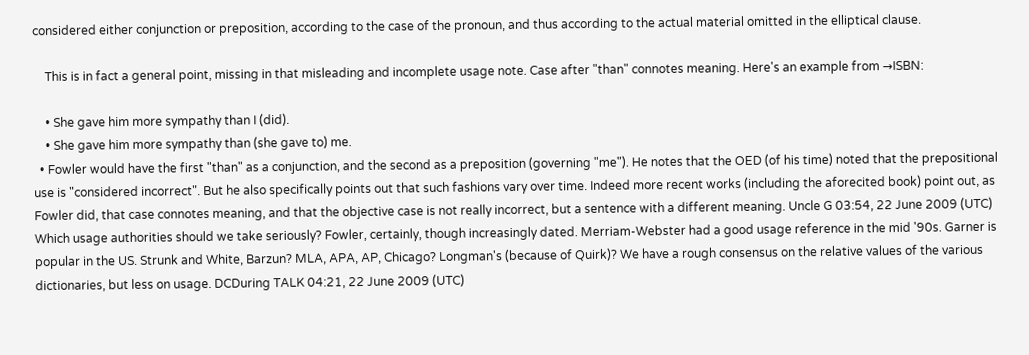considered either conjunction or preposition, according to the case of the pronoun, and thus according to the actual material omitted in the elliptical clause.

    This is in fact a general point, missing in that misleading and incomplete usage note. Case after "than" connotes meaning. Here's an example from →ISBN:

    • She gave him more sympathy than I (did).
    • She gave him more sympathy than (she gave to) me.
  • Fowler would have the first "than" as a conjunction, and the second as a preposition (governing "me"). He notes that the OED (of his time) noted that the prepositional use is "considered incorrect". But he also specifically points out that such fashions vary over time. Indeed more recent works (including the aforecited book) point out, as Fowler did, that case connotes meaning, and that the objective case is not really incorrect, but a sentence with a different meaning. Uncle G 03:54, 22 June 2009 (UTC)
Which usage authorities should we take seriously? Fowler, certainly, though increasingly dated. Merriam-Webster had a good usage reference in the mid '90s. Garner is popular in the US. Strunk and White, Barzun? MLA, APA, AP, Chicago? Longman's (because of Quirk)? We have a rough consensus on the relative values of the various dictionaries, but less on usage. DCDuring TALK 04:21, 22 June 2009 (UTC)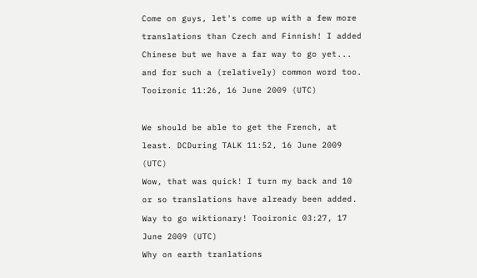Come on guys, let's come up with a few more translations than Czech and Finnish! I added Chinese but we have a far way to go yet... and for such a (relatively) common word too. Tooironic 11:26, 16 June 2009 (UTC)

We should be able to get the French, at least. DCDuring TALK 11:52, 16 June 2009 (UTC)
Wow, that was quick! I turn my back and 10 or so translations have already been added. Way to go wiktionary! Tooironic 03:27, 17 June 2009 (UTC)
Why on earth tranlations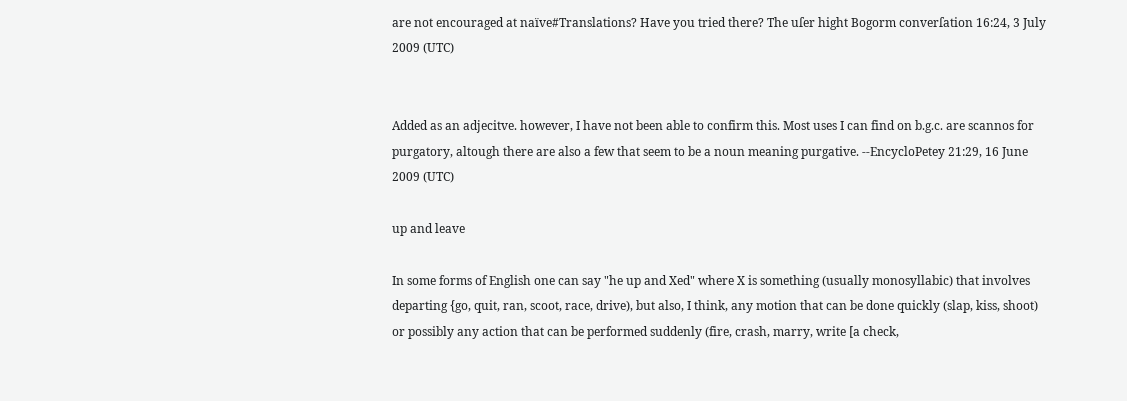are not encouraged at naïve#Translations? Have you tried there? The uſer hight Bogorm converſation 16:24, 3 July 2009 (UTC)


Added as an adjecitve. however, I have not been able to confirm this. Most uses I can find on b.g.c. are scannos for purgatory, altough there are also a few that seem to be a noun meaning purgative. --EncycloPetey 21:29, 16 June 2009 (UTC)

up and leave

In some forms of English one can say "he up and Xed" where X is something (usually monosyllabic) that involves departing {go, quit, ran, scoot, race, drive), but also, I think, any motion that can be done quickly (slap, kiss, shoot) or possibly any action that can be performed suddenly (fire, crash, marry, write [a check,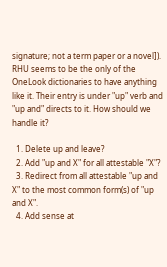signature; not a term paper or a novel]). RHU seems to be the only of the OneLook dictionaries to have anything like it. Their entry is under "up" verb and "up and" directs to it. How should we handle it?

  1. Delete up and leave?
  2. Add "up and X" for all attestable "X"?
  3. Redirect from all attestable "up and X" to the most common form(s) of "up and X".
  4. Add sense at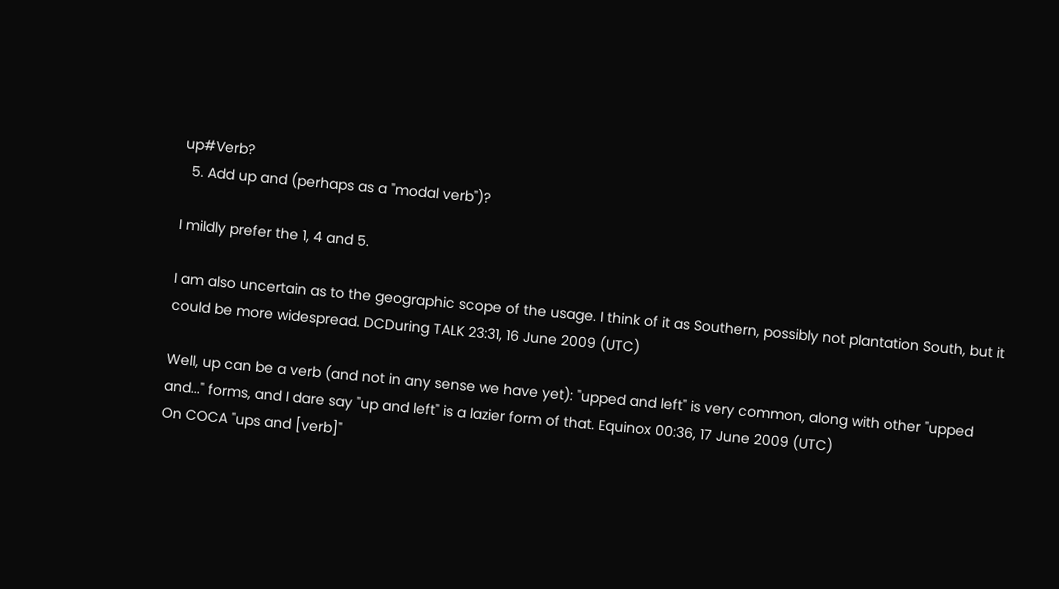up#Verb?
  5. Add up and (perhaps as a "modal verb")?

I mildly prefer the 1, 4 and 5.

I am also uncertain as to the geographic scope of the usage. I think of it as Southern, possibly not plantation South, but it could be more widespread. DCDuring TALK 23:31, 16 June 2009 (UTC)

Well, up can be a verb (and not in any sense we have yet): "upped and left" is very common, along with other "upped and..." forms, and I dare say "up and left" is a lazier form of that. Equinox 00:36, 17 June 2009 (UTC)
On COCA "ups and [verb]"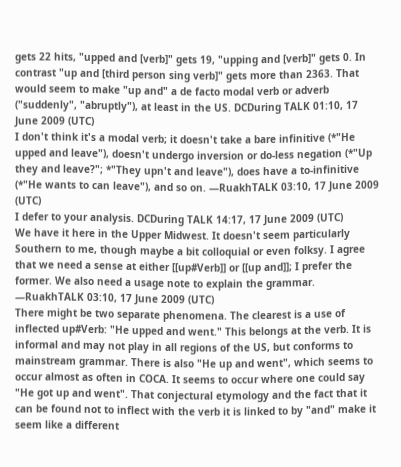gets 22 hits, "upped and [verb]" gets 19, "upping and [verb]" gets 0. In contrast "up and [third person sing verb]" gets more than 2363. That would seem to make "up and" a de facto modal verb or adverb ("suddenly", "abruptly"), at least in the US. DCDuring TALK 01:10, 17 June 2009 (UTC)
I don't think it's a modal verb; it doesn't take a bare infinitive (*"He upped and leave"), doesn't undergo inversion or do-less negation (*"Up they and leave?"; *"They upn't and leave"), does have a to-infinitive (*"He wants to can leave"), and so on. —RuakhTALK 03:10, 17 June 2009 (UTC)
I defer to your analysis. DCDuring TALK 14:17, 17 June 2009 (UTC)
We have it here in the Upper Midwest. It doesn't seem particularly Southern to me, though maybe a bit colloquial or even folksy. I agree that we need a sense at either [[up#Verb]] or [[up and]]; I prefer the former. We also need a usage note to explain the grammar. —RuakhTALK 03:10, 17 June 2009 (UTC)
There might be two separate phenomena. The clearest is a use of inflected up#Verb: "He upped and went." This belongs at the verb. It is informal and may not play in all regions of the US, but conforms to mainstream grammar. There is also "He up and went", which seems to occur almost as often in COCA. It seems to occur where one could say "He got up and went". That conjectural etymology and the fact that it can be found not to inflect with the verb it is linked to by "and" make it seem like a different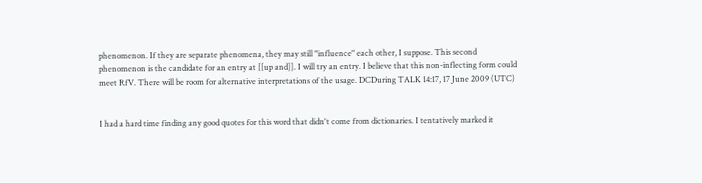phenomenon. If they are separate phenomena, they may still "influence" each other, I suppose. This second phenomenon is the candidate for an entry at [[up and]]. I will try an entry. I believe that this non-inflecting form could meet RfV. There will be room for alternative interpretations of the usage. DCDuring TALK 14:17, 17 June 2009 (UTC)


I had a hard time finding any good quotes for this word that didn't come from dictionaries. I tentatively marked it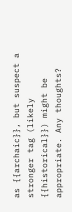as {{archaic}}, but suspect a stronger tag (likely {{historical}}) might be appropriate. Any thoughts?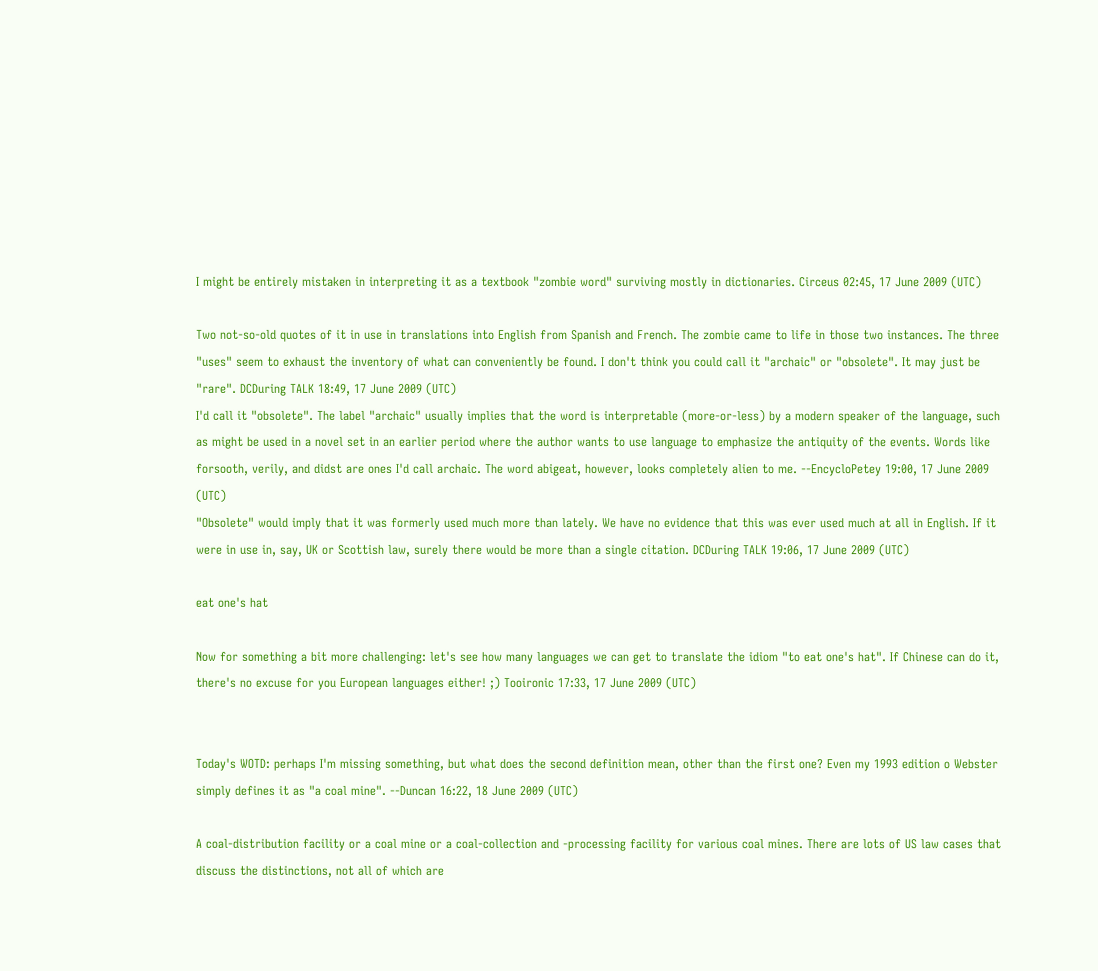I might be entirely mistaken in interpreting it as a textbook "zombie word" surviving mostly in dictionaries. Circeus 02:45, 17 June 2009 (UTC)

Two not-so-old quotes of it in use in translations into English from Spanish and French. The zombie came to life in those two instances. The three "uses" seem to exhaust the inventory of what can conveniently be found. I don't think you could call it "archaic" or "obsolete". It may just be "rare". DCDuring TALK 18:49, 17 June 2009 (UTC)
I'd call it "obsolete". The label "archaic" usually implies that the word is interpretable (more-or-less) by a modern speaker of the language, such as might be used in a novel set in an earlier period where the author wants to use language to emphasize the antiquity of the events. Words like forsooth, verily, and didst are ones I'd call archaic. The word abigeat, however, looks completely alien to me. --EncycloPetey 19:00, 17 June 2009 (UTC)
"Obsolete" would imply that it was formerly used much more than lately. We have no evidence that this was ever used much at all in English. If it were in use in, say, UK or Scottish law, surely there would be more than a single citation. DCDuring TALK 19:06, 17 June 2009 (UTC)

eat one's hat

Now for something a bit more challenging: let's see how many languages we can get to translate the idiom "to eat one's hat". If Chinese can do it, there's no excuse for you European languages either! ;) Tooironic 17:33, 17 June 2009 (UTC)


Today's WOTD: perhaps I'm missing something, but what does the second definition mean, other than the first one? Even my 1993 edition o Webster simply defines it as "a coal mine". --Duncan 16:22, 18 June 2009 (UTC)

A coal-distribution facility or a coal mine or a coal-collection and -processing facility for various coal mines. There are lots of US law cases that discuss the distinctions, not all of which are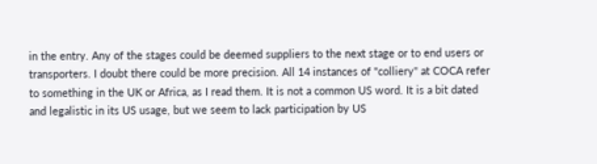in the entry. Any of the stages could be deemed suppliers to the next stage or to end users or transporters. I doubt there could be more precision. All 14 instances of "colliery" at COCA refer to something in the UK or Africa, as I read them. It is not a common US word. It is a bit dated and legalistic in its US usage, but we seem to lack participation by US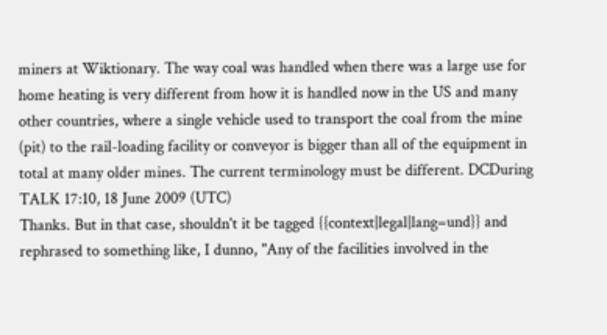miners at Wiktionary. The way coal was handled when there was a large use for home heating is very different from how it is handled now in the US and many other countries, where a single vehicle used to transport the coal from the mine (pit) to the rail-loading facility or conveyor is bigger than all of the equipment in total at many older mines. The current terminology must be different. DCDuring TALK 17:10, 18 June 2009 (UTC)
Thanks. But in that case, shouldn't it be tagged {{context|legal|lang=und}} and rephrased to something like, I dunno, "Any of the facilities involved in the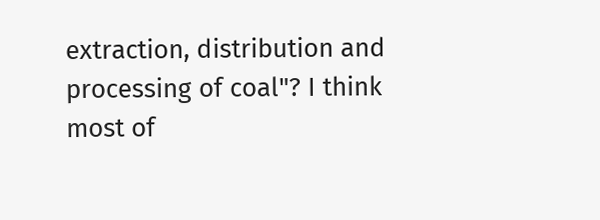extraction, distribution and processing of coal"? I think most of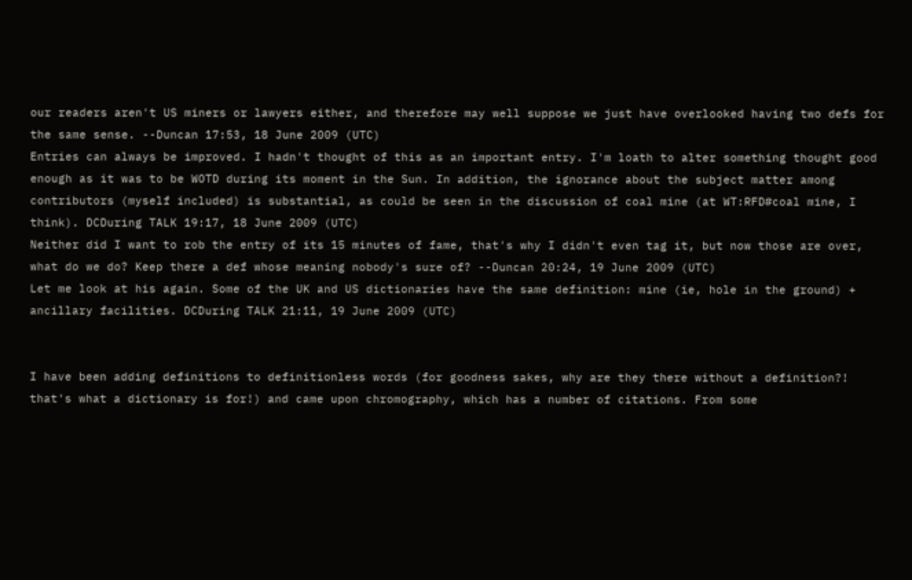our readers aren't US miners or lawyers either, and therefore may well suppose we just have overlooked having two defs for the same sense. --Duncan 17:53, 18 June 2009 (UTC)
Entries can always be improved. I hadn't thought of this as an important entry. I'm loath to alter something thought good enough as it was to be WOTD during its moment in the Sun. In addition, the ignorance about the subject matter among contributors (myself included) is substantial, as could be seen in the discussion of coal mine (at WT:RFD#coal mine, I think). DCDuring TALK 19:17, 18 June 2009 (UTC)
Neither did I want to rob the entry of its 15 minutes of fame, that's why I didn't even tag it, but now those are over, what do we do? Keep there a def whose meaning nobody's sure of? --Duncan 20:24, 19 June 2009 (UTC)
Let me look at his again. Some of the UK and US dictionaries have the same definition: mine (ie, hole in the ground) + ancillary facilities. DCDuring TALK 21:11, 19 June 2009 (UTC)


I have been adding definitions to definitionless words (for goodness sakes, why are they there without a definition?! that's what a dictionary is for!) and came upon chromography, which has a number of citations. From some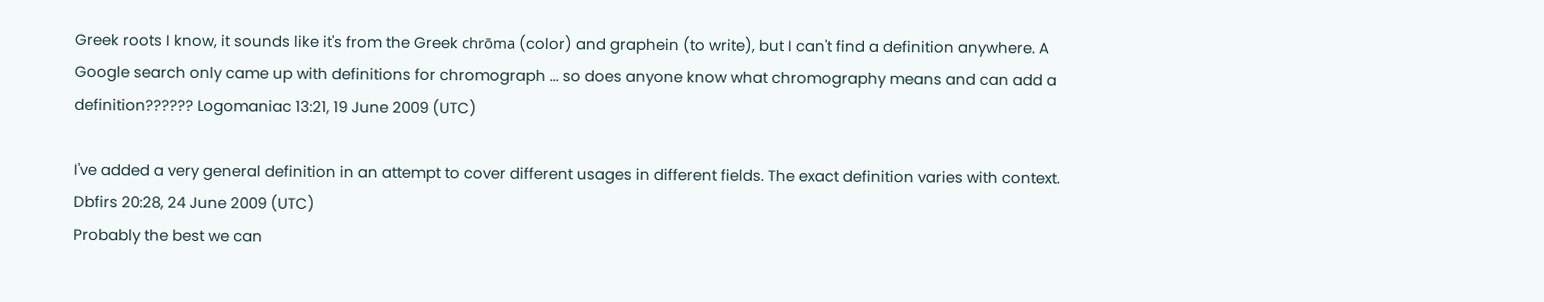Greek roots I know, it sounds like it's from the Greek chrōma (color) and graphein (to write), but I can't find a definition anywhere. A Google search only came up with definitions for chromograph ... so does anyone know what chromography means and can add a definition?????? Logomaniac 13:21, 19 June 2009 (UTC)

I've added a very general definition in an attempt to cover different usages in different fields. The exact definition varies with context. Dbfirs 20:28, 24 June 2009 (UTC)
Probably the best we can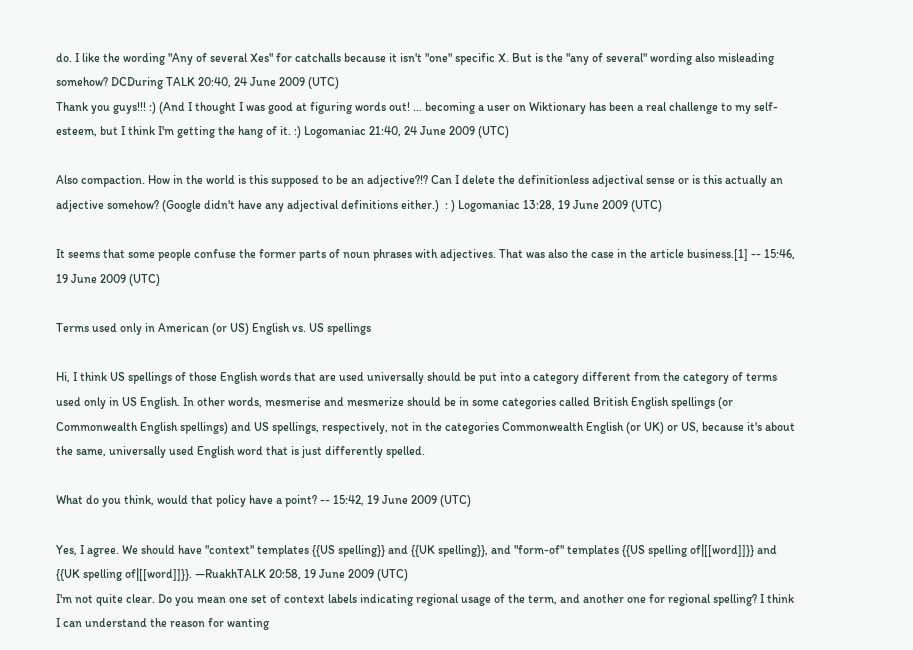do. I like the wording "Any of several Xes" for catchalls because it isn't "one" specific X. But is the "any of several" wording also misleading somehow? DCDuring TALK 20:40, 24 June 2009 (UTC)
Thank you guys!!! :) (And I thought I was good at figuring words out! ... becoming a user on Wiktionary has been a real challenge to my self-esteem, but I think I'm getting the hang of it. :) Logomaniac 21:40, 24 June 2009 (UTC)

Also compaction. How in the world is this supposed to be an adjective?!? Can I delete the definitionless adjectival sense or is this actually an adjective somehow? (Google didn't have any adjectival definitions either.)  : ) Logomaniac 13:28, 19 June 2009 (UTC)

It seems that some people confuse the former parts of noun phrases with adjectives. That was also the case in the article business.[1] -- 15:46, 19 June 2009 (UTC)

Terms used only in American (or US) English vs. US spellings

Hi, I think US spellings of those English words that are used universally should be put into a category different from the category of terms used only in US English. In other words, mesmerise and mesmerize should be in some categories called British English spellings (or Commonwealth English spellings) and US spellings, respectively, not in the categories Commonwealth English (or UK) or US, because it's about the same, universally used English word that is just differently spelled.

What do you think, would that policy have a point? -- 15:42, 19 June 2009 (UTC)

Yes, I agree. We should have "context" templates {{US spelling}} and {{UK spelling}}, and "form-of" templates {{US spelling of|[[word]]}} and {{UK spelling of|[[word]]}}. —RuakhTALK 20:58, 19 June 2009 (UTC)
I'm not quite clear. Do you mean one set of context labels indicating regional usage of the term, and another one for regional spelling? I think I can understand the reason for wanting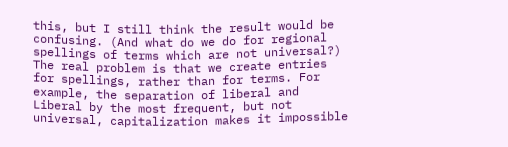this, but I still think the result would be confusing. (And what do we do for regional spellings of terms which are not universal?)
The real problem is that we create entries for spellings, rather than for terms. For example, the separation of liberal and Liberal by the most frequent, but not universal, capitalization makes it impossible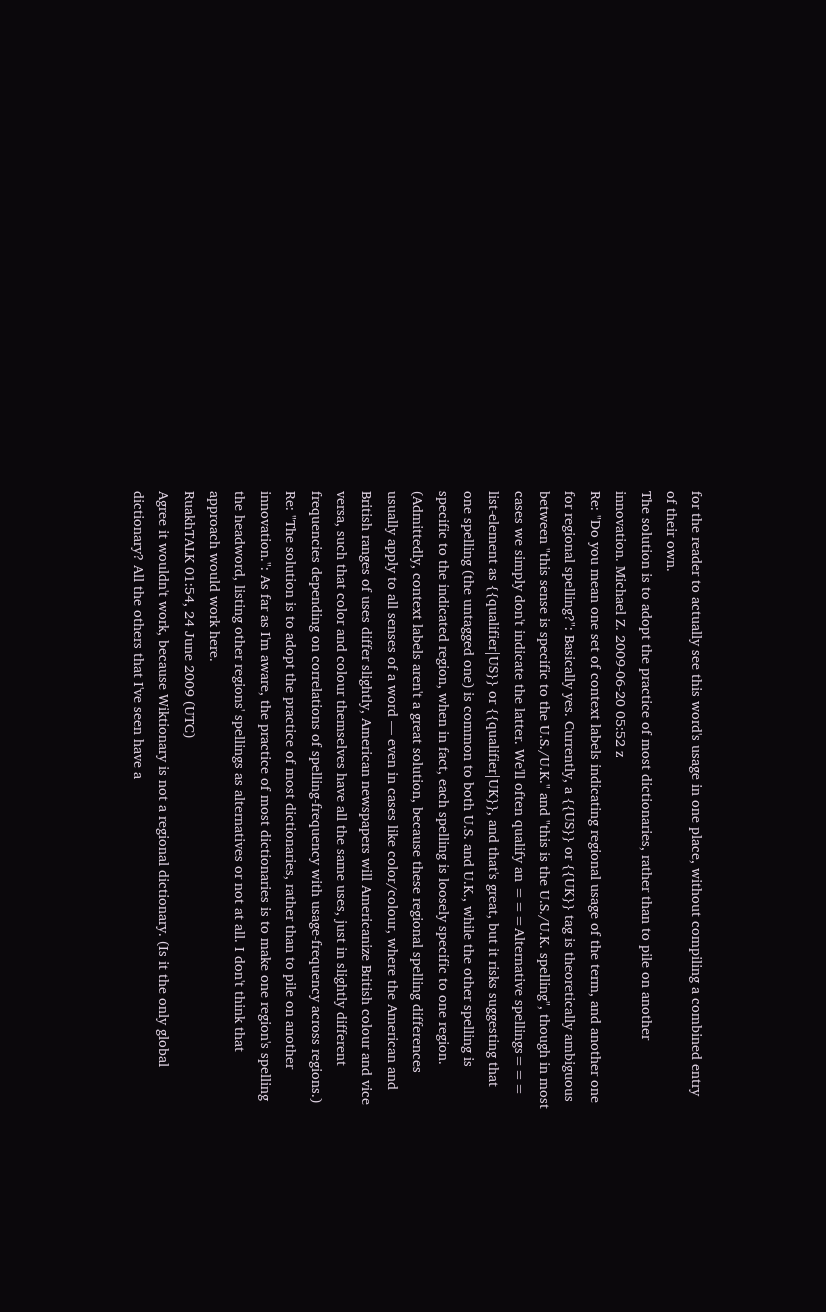for the reader to actually see this word's usage in one place, without compiling a combined entry of their own.
The solution is to adopt the practice of most dictionaries, rather than to pile on another innovation. Michael Z. 2009-06-20 05:52 z
Re: "Do you mean one set of context labels indicating regional usage of the term, and another one for regional spelling?": Basically yes. Currently, a {{US}} or {{UK}} tag is theoretically ambiguous between "this sense is specific to the U.S./U.K." and "this is the U.S./U.K. spelling", though in most cases we simply don't indicate the latter. We'll often qualify an ===Alternative spellings=== list-element as {{qualifier|US}} or {{qualifier|UK}}, and that's great, but it risks suggesting that one spelling (the untagged one) is common to both U.S. and U.K., while the other spelling is specific to the indicated region, when in fact, each spelling is loosely specific to one region. (Admittedly, context labels aren't a great solution, because these regional spelling differences usually apply to all senses of a word — even in cases like color/colour, where the American and British ranges of uses differ slightly, American newspapers will Americanize British colour and vice versa, such that color and colour themselves have all the same uses, just in slightly different frequencies depending on correlations of spelling-frequency with usage-frequency across regions.)
Re: "The solution is to adopt the practice of most dictionaries, rather than to pile on another innovation.": As far as I'm aware, the practice of most dictionaries is to make one region's spelling the headword, listing other regions' spellings as alternatives or not at all. I don't think that approach would work here.
RuakhTALK 01:54, 24 June 2009 (UTC)
Agree it wouldn't work, because Wiktionary is not a regional dictionary. (Is it the only global dictionary? All the others that I've seen have a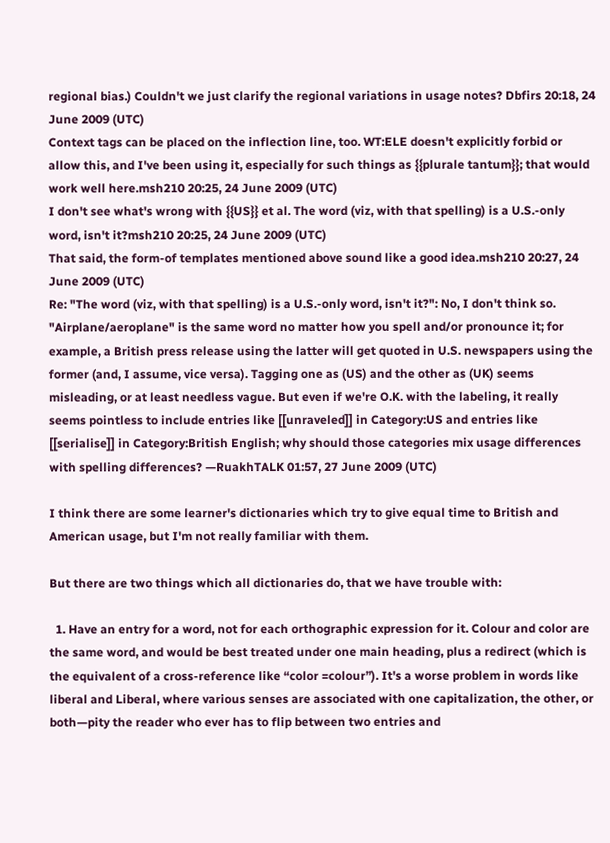regional bias.) Couldn't we just clarify the regional variations in usage notes? Dbfirs 20:18, 24 June 2009 (UTC)
Context tags can be placed on the inflection line, too. WT:ELE doesn't explicitly forbid or allow this, and I've been using it, especially for such things as {{plurale tantum}}; that would work well here.msh210 20:25, 24 June 2009 (UTC)
I don't see what's wrong with {{US}} et al. The word (viz, with that spelling) is a U.S.-only word, isn't it?msh210 20:25, 24 June 2009 (UTC)
That said, the form-of templates mentioned above sound like a good idea.msh210 20:27, 24 June 2009 (UTC)
Re: "The word (viz, with that spelling) is a U.S.-only word, isn't it?": No, I don't think so. "Airplane/aeroplane" is the same word no matter how you spell and/or pronounce it; for example, a British press release using the latter will get quoted in U.S. newspapers using the former (and, I assume, vice versa). Tagging one as (US) and the other as (UK) seems misleading, or at least needless vague. But even if we're O.K. with the labeling, it really seems pointless to include entries like [[unraveled]] in Category:US and entries like [[serialise]] in Category:British English; why should those categories mix usage differences with spelling differences? —RuakhTALK 01:57, 27 June 2009 (UTC)

I think there are some learner's dictionaries which try to give equal time to British and American usage, but I'm not really familiar with them.

But there are two things which all dictionaries do, that we have trouble with:

  1. Have an entry for a word, not for each orthographic expression for it. Colour and color are the same word, and would be best treated under one main heading, plus a redirect (which is the equivalent of a cross-reference like “color =colour”). It's a worse problem in words like liberal and Liberal, where various senses are associated with one capitalization, the other, or both—pity the reader who ever has to flip between two entries and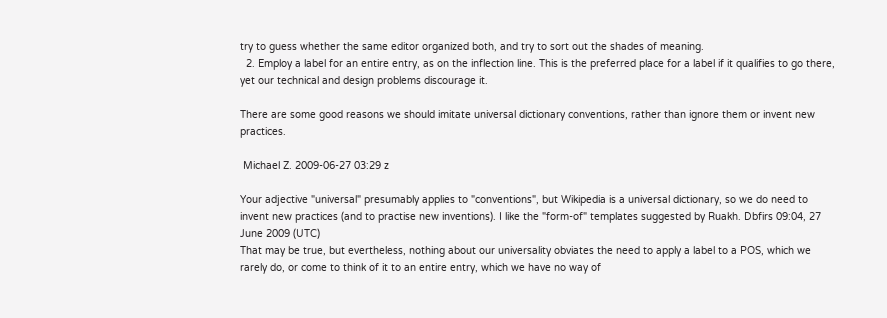try to guess whether the same editor organized both, and try to sort out the shades of meaning.
  2. Employ a label for an entire entry, as on the inflection line. This is the preferred place for a label if it qualifies to go there, yet our technical and design problems discourage it.

There are some good reasons we should imitate universal dictionary conventions, rather than ignore them or invent new practices.

 Michael Z. 2009-06-27 03:29 z

Your adjective "universal" presumably applies to "conventions", but Wikipedia is a universal dictionary, so we do need to invent new practices (and to practise new inventions). I like the "form-of" templates suggested by Ruakh. Dbfirs 09:04, 27 June 2009 (UTC)
That may be true, but evertheless, nothing about our universality obviates the need to apply a label to a POS, which we rarely do, or come to think of it to an entire entry, which we have no way of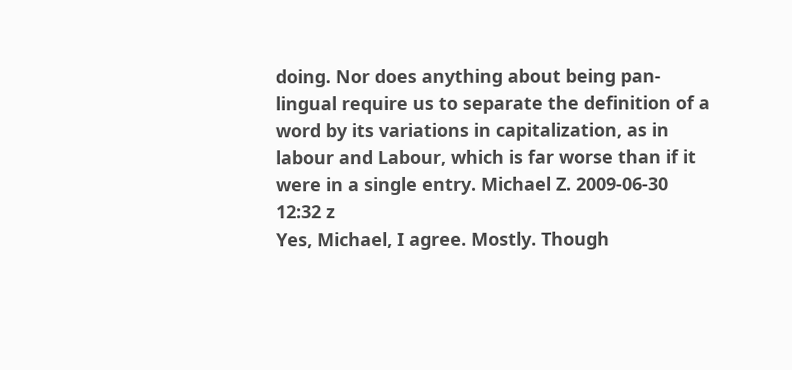doing. Nor does anything about being pan-lingual require us to separate the definition of a word by its variations in capitalization, as in labour and Labour, which is far worse than if it were in a single entry. Michael Z. 2009-06-30 12:32 z
Yes, Michael, I agree. Mostly. Though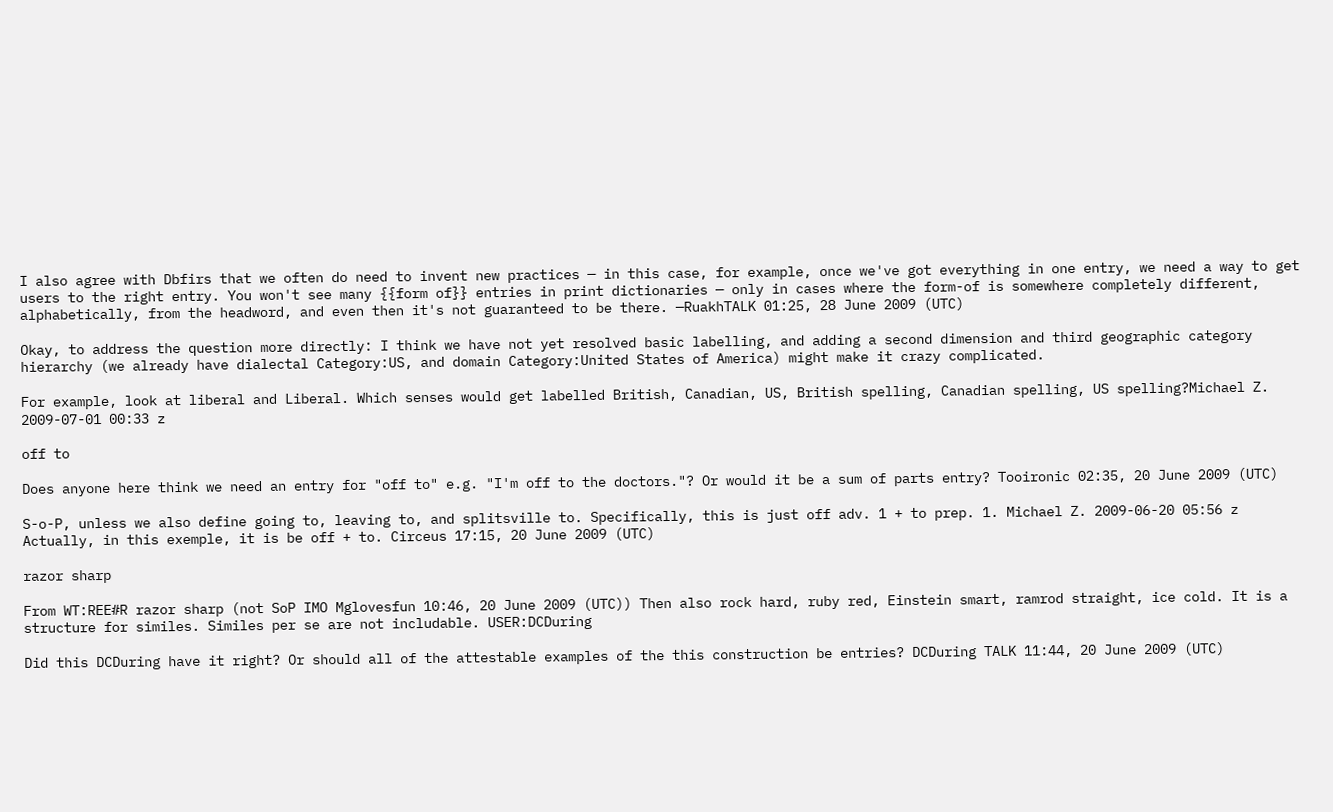I also agree with Dbfirs that we often do need to invent new practices — in this case, for example, once we've got everything in one entry, we need a way to get users to the right entry. You won't see many {{form of}} entries in print dictionaries — only in cases where the form-of is somewhere completely different, alphabetically, from the headword, and even then it's not guaranteed to be there. —RuakhTALK 01:25, 28 June 2009 (UTC)

Okay, to address the question more directly: I think we have not yet resolved basic labelling, and adding a second dimension and third geographic category hierarchy (we already have dialectal Category:US, and domain Category:United States of America) might make it crazy complicated.

For example, look at liberal and Liberal. Which senses would get labelled British, Canadian, US, British spelling, Canadian spelling, US spelling?Michael Z. 2009-07-01 00:33 z

off to

Does anyone here think we need an entry for "off to" e.g. "I'm off to the doctors."? Or would it be a sum of parts entry? Tooironic 02:35, 20 June 2009 (UTC)

S-o-P, unless we also define going to, leaving to, and splitsville to. Specifically, this is just off adv. 1 + to prep. 1. Michael Z. 2009-06-20 05:56 z
Actually, in this exemple, it is be off + to. Circeus 17:15, 20 June 2009 (UTC)

razor sharp

From WT:REE#R razor sharp (not SoP IMO Mglovesfun 10:46, 20 June 2009 (UTC)) Then also rock hard, ruby red, Einstein smart, ramrod straight, ice cold. It is a structure for similes. Similes per se are not includable. USER:DCDuring

Did this DCDuring have it right? Or should all of the attestable examples of the this construction be entries? DCDuring TALK 11:44, 20 June 2009 (UTC)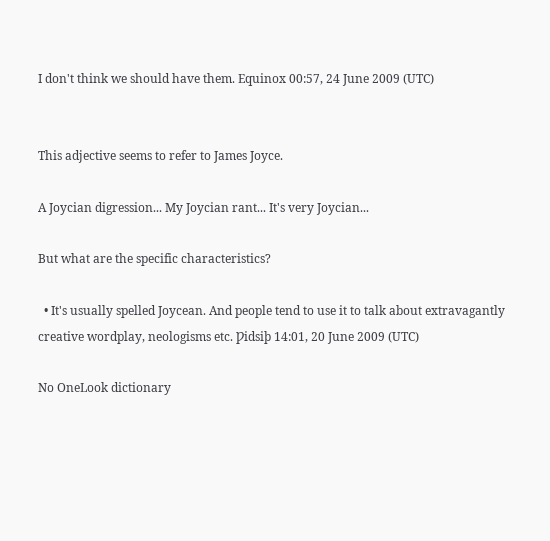I don't think we should have them. Equinox 00:57, 24 June 2009 (UTC)


This adjective seems to refer to James Joyce.

A Joycian digression... My Joycian rant... It's very Joycian...

But what are the specific characteristics?

  • It's usually spelled Joycean. And people tend to use it to talk about extravagantly creative wordplay, neologisms etc. Ƿidsiþ 14:01, 20 June 2009 (UTC)

No OneLook dictionary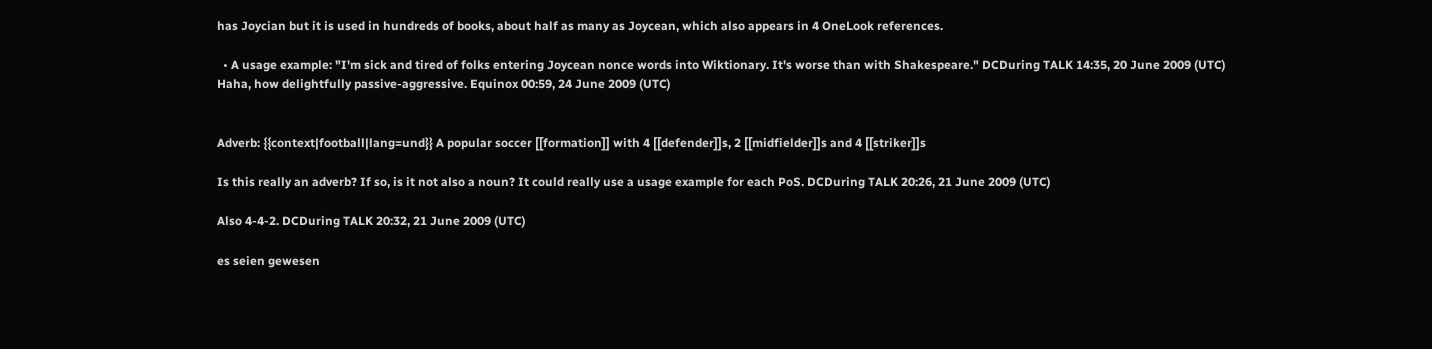has Joycian but it is used in hundreds of books, about half as many as Joycean, which also appears in 4 OneLook references.

  • A usage example: "I'm sick and tired of folks entering Joycean nonce words into Wiktionary. It's worse than with Shakespeare." DCDuring TALK 14:35, 20 June 2009 (UTC)
Haha, how delightfully passive-aggressive. Equinox 00:59, 24 June 2009 (UTC)


Adverb: {{context|football|lang=und}} A popular soccer [[formation]] with 4 [[defender]]s, 2 [[midfielder]]s and 4 [[striker]]s

Is this really an adverb? If so, is it not also a noun? It could really use a usage example for each PoS. DCDuring TALK 20:26, 21 June 2009 (UTC)

Also 4-4-2. DCDuring TALK 20:32, 21 June 2009 (UTC)

es seien gewesen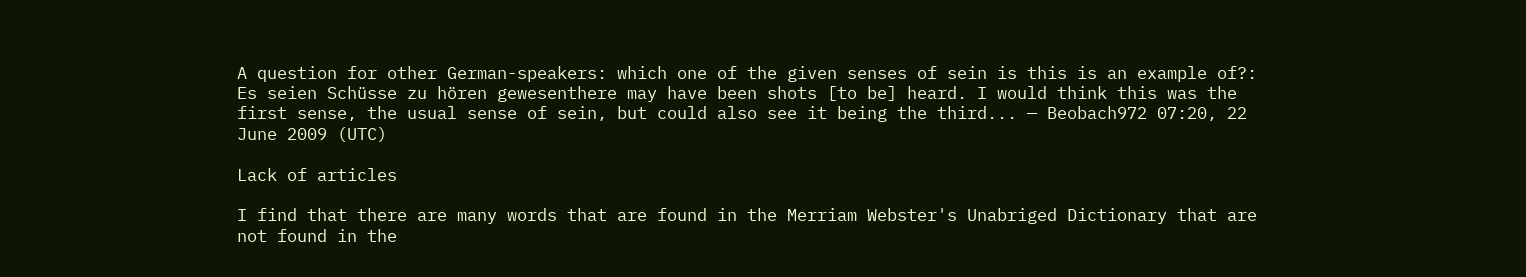A question for other German-speakers: which one of the given senses of sein is this is an example of?: Es seien Schüsse zu hören gewesenthere may have been shots [to be] heard. I would think this was the first sense, the usual sense of sein, but could also see it being the third... — Beobach972 07:20, 22 June 2009 (UTC)

Lack of articles

I find that there are many words that are found in the Merriam Webster's Unabriged Dictionary that are not found in the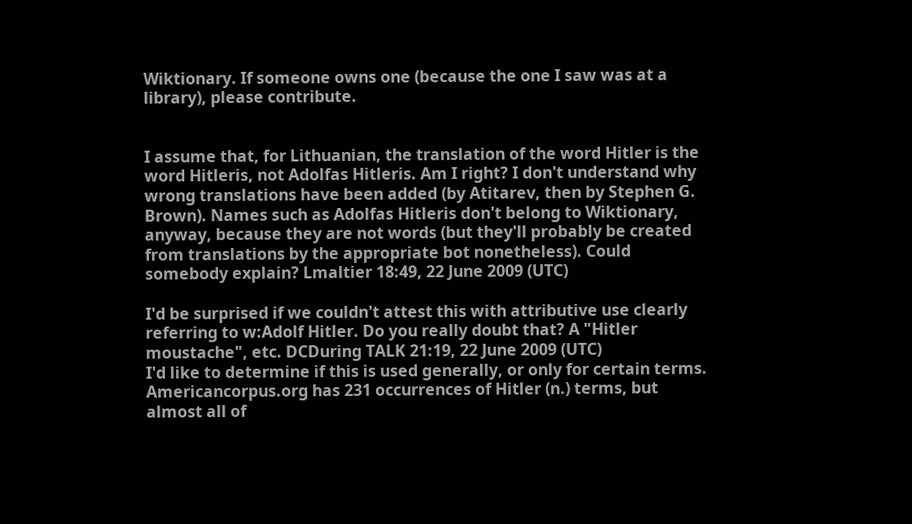Wiktionary. If someone owns one (because the one I saw was at a library), please contribute.


I assume that, for Lithuanian, the translation of the word Hitler is the word Hitleris, not Adolfas Hitleris. Am I right? I don't understand why wrong translations have been added (by Atitarev, then by Stephen G. Brown). Names such as Adolfas Hitleris don't belong to Wiktionary, anyway, because they are not words (but they'll probably be created from translations by the appropriate bot nonetheless). Could somebody explain? Lmaltier 18:49, 22 June 2009 (UTC)

I'd be surprised if we couldn't attest this with attributive use clearly referring to w:Adolf Hitler. Do you really doubt that? A "Hitler moustache", etc. DCDuring TALK 21:19, 22 June 2009 (UTC)
I'd like to determine if this is used generally, or only for certain terms. Americancorpus.org has 231 occurrences of Hitler (n.) terms, but almost all of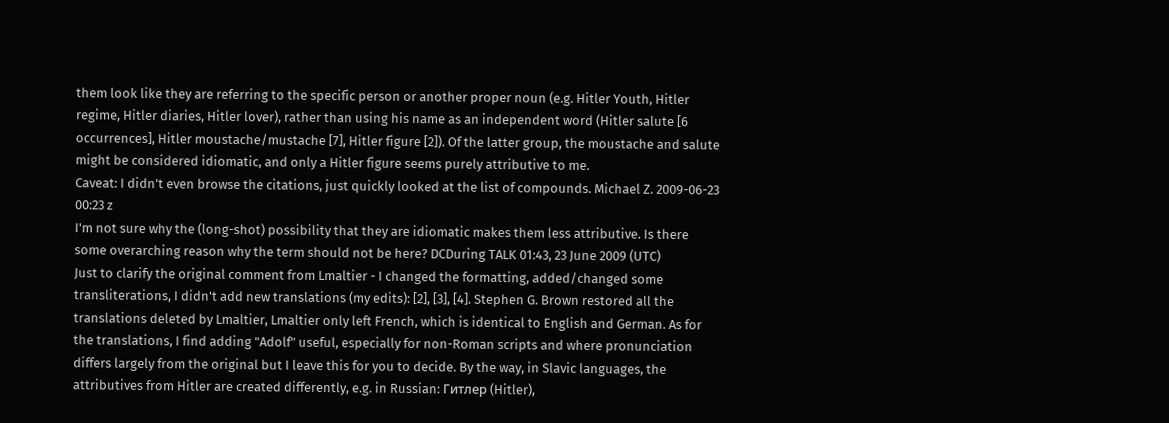them look like they are referring to the specific person or another proper noun (e.g. Hitler Youth, Hitler regime, Hitler diaries, Hitler lover), rather than using his name as an independent word (Hitler salute [6 occurrences], Hitler moustache/mustache [7], Hitler figure [2]). Of the latter group, the moustache and salute might be considered idiomatic, and only a Hitler figure seems purely attributive to me.
Caveat: I didn't even browse the citations, just quickly looked at the list of compounds. Michael Z. 2009-06-23 00:23 z
I'm not sure why the (long-shot) possibility that they are idiomatic makes them less attributive. Is there some overarching reason why the term should not be here? DCDuring TALK 01:43, 23 June 2009 (UTC)
Just to clarify the original comment from Lmaltier - I changed the formatting, added/changed some transliterations, I didn't add new translations (my edits): [2], [3], [4]. Stephen G. Brown restored all the translations deleted by Lmaltier, Lmaltier only left French, which is identical to English and German. As for the translations, I find adding "Adolf" useful, especially for non-Roman scripts and where pronunciation differs largely from the original but I leave this for you to decide. By the way, in Slavic languages, the attributives from Hitler are created differently, e.g. in Russian: Гитлер (Hitler),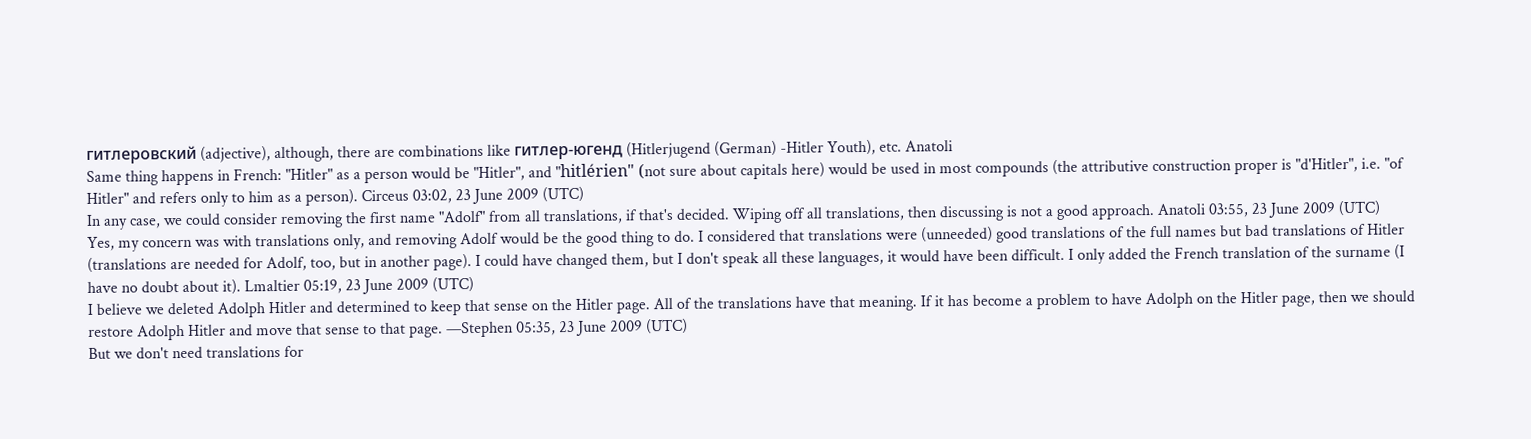гитлеровский (adjective), although, there are combinations like гитлер-югенд (Hitlerjugend (German) -Hitler Youth), etc. Anatoli
Same thing happens in French: "Hitler" as a person would be "Hitler", and "hitlérien" (not sure about capitals here) would be used in most compounds (the attributive construction proper is "d'Hitler", i.e. "of Hitler" and refers only to him as a person). Circeus 03:02, 23 June 2009 (UTC)
In any case, we could consider removing the first name "Adolf" from all translations, if that's decided. Wiping off all translations, then discussing is not a good approach. Anatoli 03:55, 23 June 2009 (UTC)
Yes, my concern was with translations only, and removing Adolf would be the good thing to do. I considered that translations were (unneeded) good translations of the full names but bad translations of Hitler (translations are needed for Adolf, too, but in another page). I could have changed them, but I don't speak all these languages, it would have been difficult. I only added the French translation of the surname (I have no doubt about it). Lmaltier 05:19, 23 June 2009 (UTC)
I believe we deleted Adolph Hitler and determined to keep that sense on the Hitler page. All of the translations have that meaning. If it has become a problem to have Adolph on the Hitler page, then we should restore Adolph Hitler and move that sense to that page. —Stephen 05:35, 23 June 2009 (UTC)
But we don't need translations for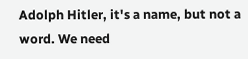Adolph Hitler, it's a name, but not a word. We need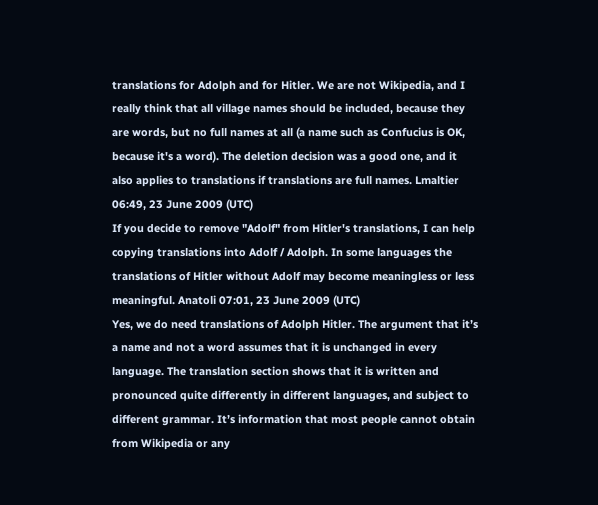translations for Adolph and for Hitler. We are not Wikipedia, and I really think that all village names should be included, because they are words, but no full names at all (a name such as Confucius is OK, because it's a word). The deletion decision was a good one, and it also applies to translations if translations are full names. Lmaltier 06:49, 23 June 2009 (UTC)
If you decide to remove "Adolf" from Hitler's translations, I can help copying translations into Adolf / Adolph. In some languages the translations of Hitler without Adolf may become meaningless or less meaningful. Anatoli 07:01, 23 June 2009 (UTC)
Yes, we do need translations of Adolph Hitler. The argument that it’s a name and not a word assumes that it is unchanged in every language. The translation section shows that it is written and pronounced quite differently in different languages, and subject to different grammar. It’s information that most people cannot obtain from Wikipedia or any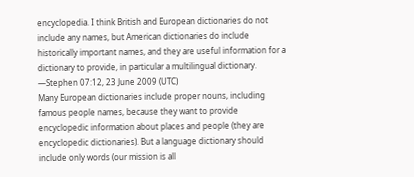encyclopedia. I think British and European dictionaries do not include any names, but American dictionaries do include historically important names, and they are useful information for a dictionary to provide, in particular a multilingual dictionary. —Stephen 07:12, 23 June 2009 (UTC)
Many European dictionaries include proper nouns, including famous people names, because they want to provide encyclopedic information about places and people (they are encyclopedic dictionaries). But a language dictionary should include only words (our mission is all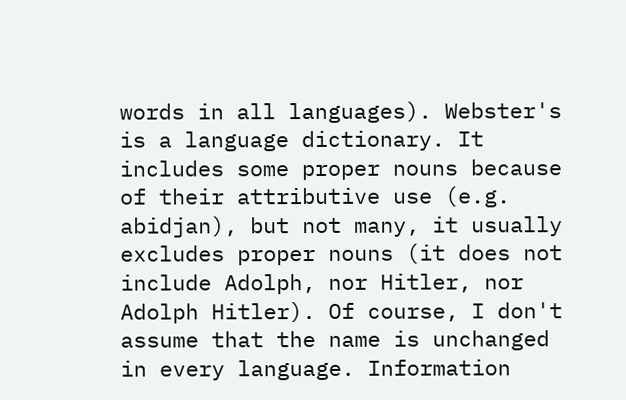words in all languages). Webster's is a language dictionary. It includes some proper nouns because of their attributive use (e.g. abidjan), but not many, it usually excludes proper nouns (it does not include Adolph, nor Hitler, nor Adolph Hitler). Of course, I don't assume that the name is unchanged in every language. Information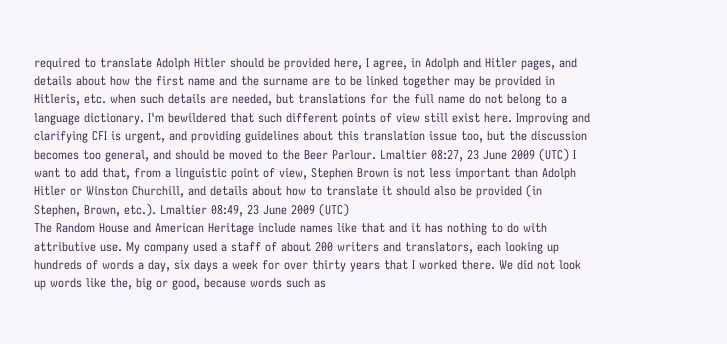required to translate Adolph Hitler should be provided here, I agree, in Adolph and Hitler pages, and details about how the first name and the surname are to be linked together may be provided in Hitleris, etc. when such details are needed, but translations for the full name do not belong to a language dictionary. I'm bewildered that such different points of view still exist here. Improving and clarifying CFI is urgent, and providing guidelines about this translation issue too, but the discussion becomes too general, and should be moved to the Beer Parlour. Lmaltier 08:27, 23 June 2009 (UTC) I want to add that, from a linguistic point of view, Stephen Brown is not less important than Adolph Hitler or Winston Churchill, and details about how to translate it should also be provided (in Stephen, Brown, etc.). Lmaltier 08:49, 23 June 2009 (UTC)
The Random House and American Heritage include names like that and it has nothing to do with attributive use. My company used a staff of about 200 writers and translators, each looking up hundreds of words a day, six days a week for over thirty years that I worked there. We did not look up words like the, big or good, because words such as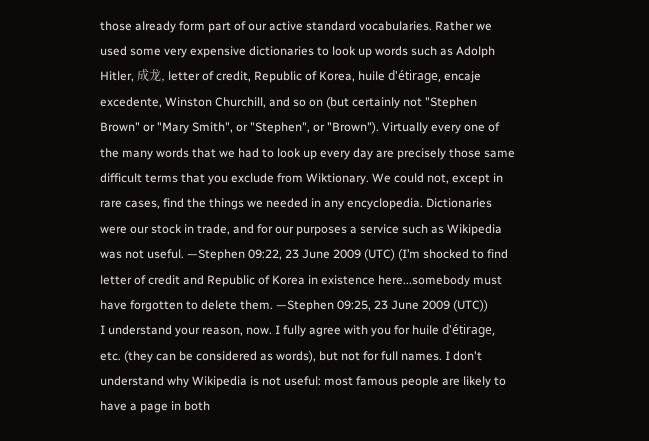those already form part of our active standard vocabularies. Rather we used some very expensive dictionaries to look up words such as Adolph Hitler, 成龙, letter of credit, Republic of Korea, huile d'étirage, encaje excedente, Winston Churchill, and so on (but certainly not "Stephen Brown" or "Mary Smith", or "Stephen", or "Brown"). Virtually every one of the many words that we had to look up every day are precisely those same difficult terms that you exclude from Wiktionary. We could not, except in rare cases, find the things we needed in any encyclopedia. Dictionaries were our stock in trade, and for our purposes a service such as Wikipedia was not useful. —Stephen 09:22, 23 June 2009 (UTC) (I’m shocked to find letter of credit and Republic of Korea in existence here...somebody must have forgotten to delete them. —Stephen 09:25, 23 June 2009 (UTC))
I understand your reason, now. I fully agree with you for huile d'étirage, etc. (they can be considered as words), but not for full names. I don't understand why Wikipedia is not useful: most famous people are likely to have a page in both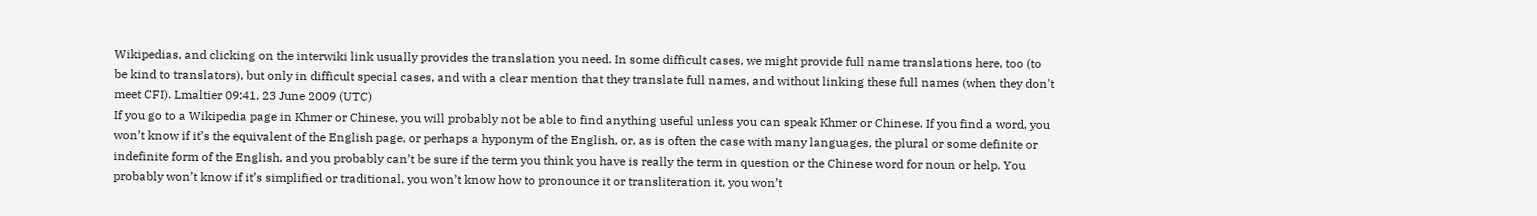Wikipedias, and clicking on the interwiki link usually provides the translation you need. In some difficult cases, we might provide full name translations here, too (to be kind to translators), but only in difficult special cases, and with a clear mention that they translate full names, and without linking these full names (when they don't meet CFI). Lmaltier 09:41, 23 June 2009 (UTC)
If you go to a Wikipedia page in Khmer or Chinese, you will probably not be able to find anything useful unless you can speak Khmer or Chinese. If you find a word, you won’t know if it’s the equivalent of the English page, or perhaps a hyponym of the English, or, as is often the case with many languages, the plural or some definite or indefinite form of the English, and you probably can’t be sure if the term you think you have is really the term in question or the Chinese word for noun or help. You probably won’t know if it’s simplified or traditional, you won’t know how to pronounce it or transliteration it, you won’t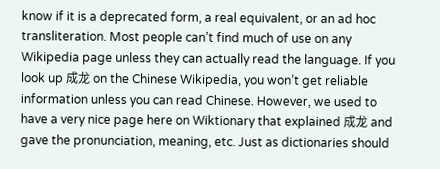know if it is a deprecated form, a real equivalent, or an ad hoc transliteration. Most people can’t find much of use on any Wikipedia page unless they can actually read the language. If you look up 成龙 on the Chinese Wikipedia, you won’t get reliable information unless you can read Chinese. However, we used to have a very nice page here on Wiktionary that explained 成龙 and gave the pronunciation, meaning, etc. Just as dictionaries should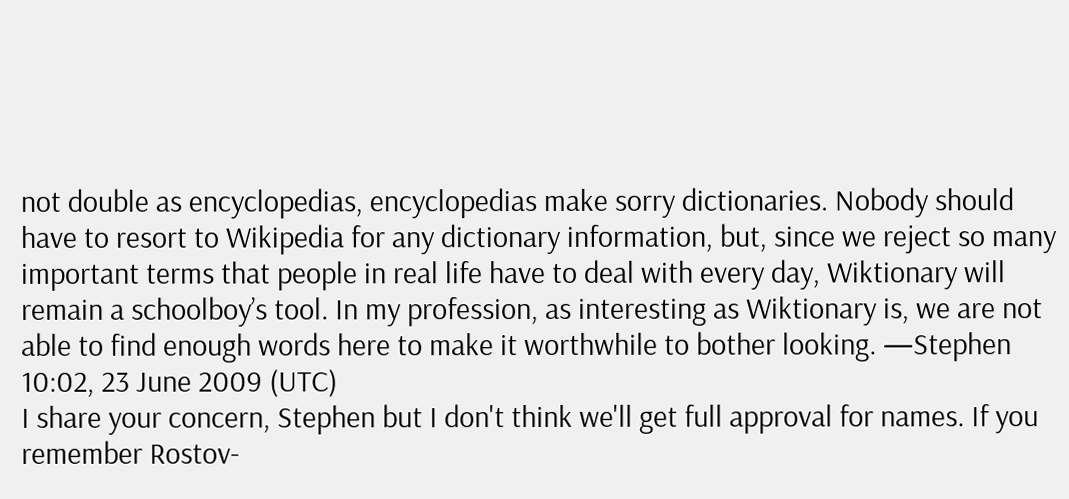not double as encyclopedias, encyclopedias make sorry dictionaries. Nobody should have to resort to Wikipedia for any dictionary information, but, since we reject so many important terms that people in real life have to deal with every day, Wiktionary will remain a schoolboy’s tool. In my profession, as interesting as Wiktionary is, we are not able to find enough words here to make it worthwhile to bother looking. —Stephen 10:02, 23 June 2009 (UTC)
I share your concern, Stephen but I don't think we'll get full approval for names. If you remember Rostov-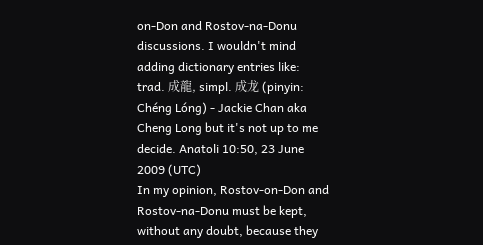on-Don and Rostov-na-Donu discussions. I wouldn't mind adding dictionary entries like: trad. 成龍, simpl. 成龙 (pinyin: Chéng Lóng) - Jackie Chan aka Cheng Long but it's not up to me decide. Anatoli 10:50, 23 June 2009 (UTC)
In my opinion, Rostov-on-Don and Rostov-na-Donu must be kept, without any doubt, because they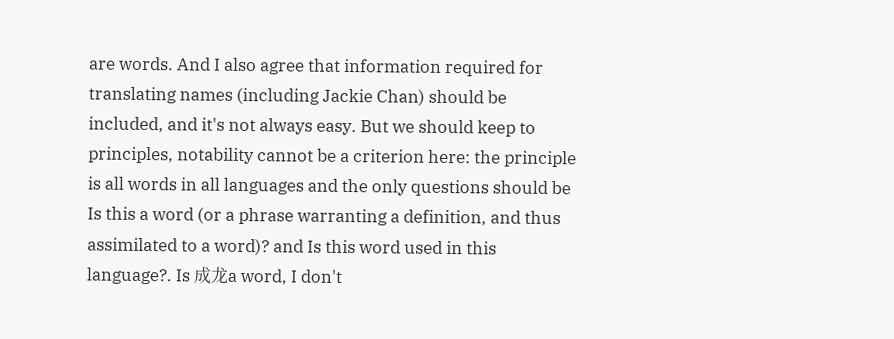are words. And I also agree that information required for translating names (including Jackie Chan) should be included, and it's not always easy. But we should keep to principles, notability cannot be a criterion here: the principle is all words in all languages and the only questions should be Is this a word (or a phrase warranting a definition, and thus assimilated to a word)? and Is this word used in this language?. Is 成龙a word, I don't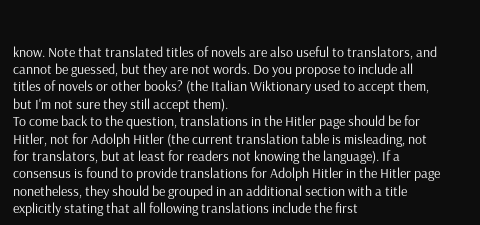know. Note that translated titles of novels are also useful to translators, and cannot be guessed, but they are not words. Do you propose to include all titles of novels or other books? (the Italian Wiktionary used to accept them, but I'm not sure they still accept them).
To come back to the question, translations in the Hitler page should be for Hitler, not for Adolph Hitler (the current translation table is misleading, not for translators, but at least for readers not knowing the language). If a consensus is found to provide translations for Adolph Hitler in the Hitler page nonetheless, they should be grouped in an additional section with a title explicitly stating that all following translations include the first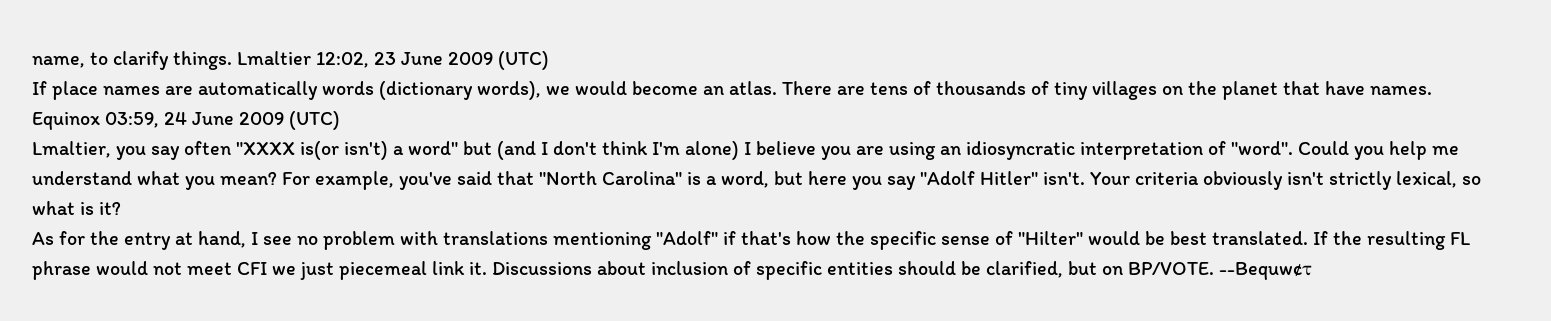name, to clarify things. Lmaltier 12:02, 23 June 2009 (UTC)
If place names are automatically words (dictionary words), we would become an atlas. There are tens of thousands of tiny villages on the planet that have names. Equinox 03:59, 24 June 2009 (UTC)
Lmaltier, you say often "XXXX is(or isn't) a word" but (and I don't think I'm alone) I believe you are using an idiosyncratic interpretation of "word". Could you help me understand what you mean? For example, you've said that "North Carolina" is a word, but here you say "Adolf Hitler" isn't. Your criteria obviously isn't strictly lexical, so what is it?
As for the entry at hand, I see no problem with translations mentioning "Adolf" if that's how the specific sense of "Hilter" would be best translated. If the resulting FL phrase would not meet CFI we just piecemeal link it. Discussions about inclusion of specific entities should be clarified, but on BP/VOTE. --Bequw¢τ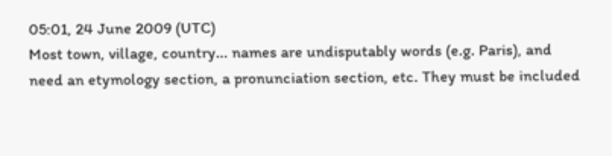05:01, 24 June 2009 (UTC)
Most town, village, country... names are undisputably words (e.g. Paris), and need an etymology section, a pronunciation section, etc. They must be included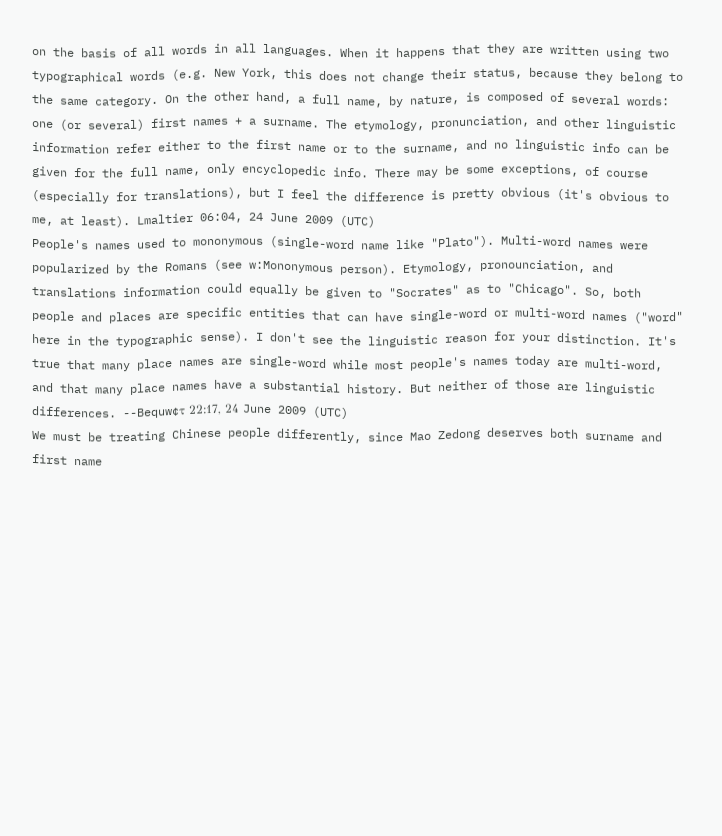on the basis of all words in all languages. When it happens that they are written using two typographical words (e.g. New York, this does not change their status, because they belong to the same category. On the other hand, a full name, by nature, is composed of several words: one (or several) first names + a surname. The etymology, pronunciation, and other linguistic information refer either to the first name or to the surname, and no linguistic info can be given for the full name, only encyclopedic info. There may be some exceptions, of course (especially for translations), but I feel the difference is pretty obvious (it's obvious to me, at least). Lmaltier 06:04, 24 June 2009 (UTC)
People's names used to mononymous (single-word name like "Plato"). Multi-word names were popularized by the Romans (see w:Mononymous person). Etymology, pronounciation, and translations information could equally be given to "Socrates" as to "Chicago". So, both people and places are specific entities that can have single-word or multi-word names ("word" here in the typographic sense). I don't see the linguistic reason for your distinction. It's true that many place names are single-word while most people's names today are multi-word, and that many place names have a substantial history. But neither of those are linguistic differences. --Bequw¢τ 22:17, 24 June 2009 (UTC)
We must be treating Chinese people differently, since Mao Zedong deserves both surname and first name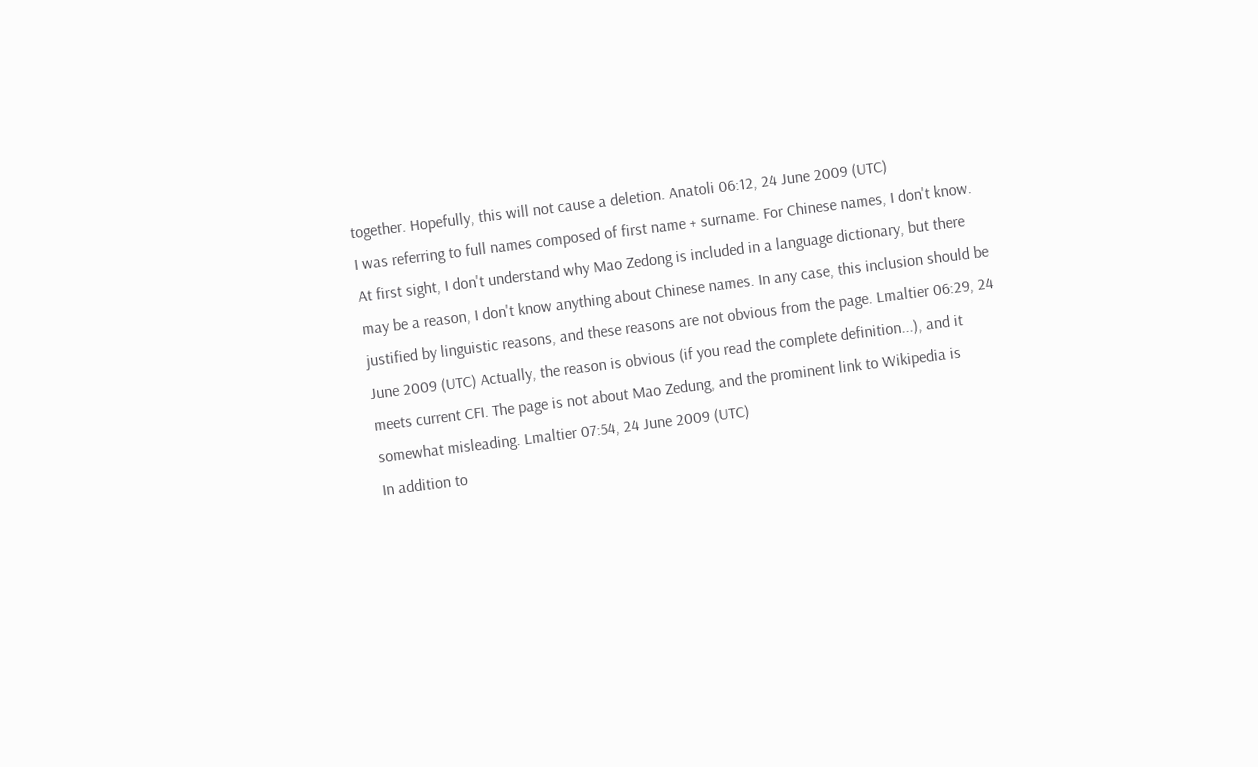together. Hopefully, this will not cause a deletion. Anatoli 06:12, 24 June 2009 (UTC)
I was referring to full names composed of first name + surname. For Chinese names, I don't know. At first sight, I don't understand why Mao Zedong is included in a language dictionary, but there may be a reason, I don't know anything about Chinese names. In any case, this inclusion should be justified by linguistic reasons, and these reasons are not obvious from the page. Lmaltier 06:29, 24 June 2009 (UTC) Actually, the reason is obvious (if you read the complete definition...), and it meets current CFI. The page is not about Mao Zedung, and the prominent link to Wikipedia is somewhat misleading. Lmaltier 07:54, 24 June 2009 (UTC)
In addition to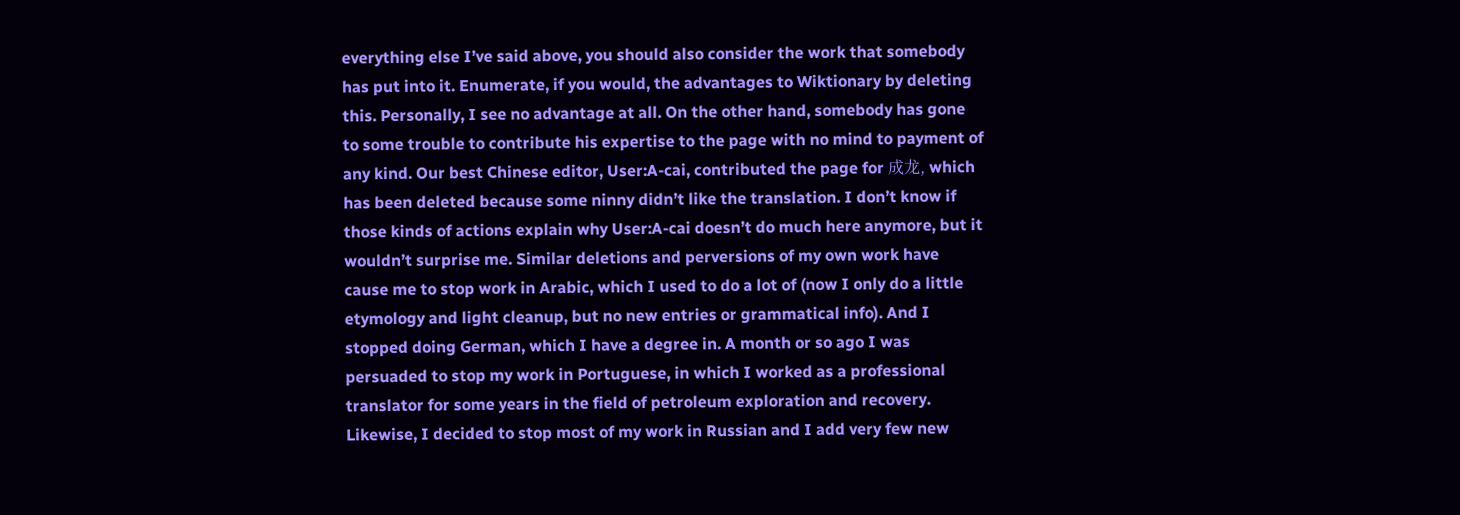everything else I’ve said above, you should also consider the work that somebody has put into it. Enumerate, if you would, the advantages to Wiktionary by deleting this. Personally, I see no advantage at all. On the other hand, somebody has gone to some trouble to contribute his expertise to the page with no mind to payment of any kind. Our best Chinese editor, User:A-cai, contributed the page for 成龙, which has been deleted because some ninny didn’t like the translation. I don’t know if those kinds of actions explain why User:A-cai doesn’t do much here anymore, but it wouldn’t surprise me. Similar deletions and perversions of my own work have cause me to stop work in Arabic, which I used to do a lot of (now I only do a little etymology and light cleanup, but no new entries or grammatical info). And I stopped doing German, which I have a degree in. A month or so ago I was persuaded to stop my work in Portuguese, in which I worked as a professional translator for some years in the field of petroleum exploration and recovery. Likewise, I decided to stop most of my work in Russian and I add very few new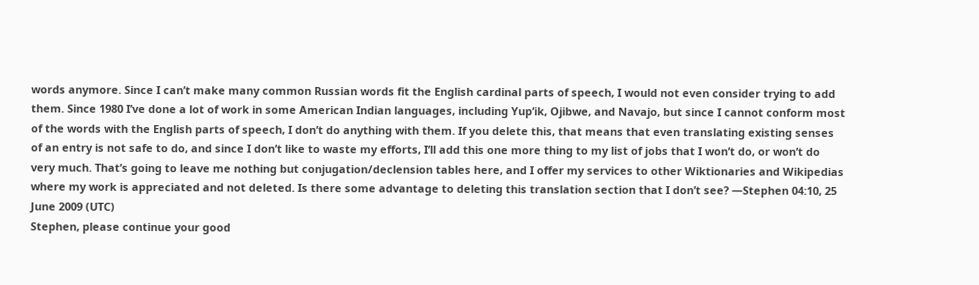words anymore. Since I can’t make many common Russian words fit the English cardinal parts of speech, I would not even consider trying to add them. Since 1980 I’ve done a lot of work in some American Indian languages, including Yup’ik, Ojibwe, and Navajo, but since I cannot conform most of the words with the English parts of speech, I don’t do anything with them. If you delete this, that means that even translating existing senses of an entry is not safe to do, and since I don’t like to waste my efforts, I’ll add this one more thing to my list of jobs that I won’t do, or won’t do very much. That’s going to leave me nothing but conjugation/declension tables here, and I offer my services to other Wiktionaries and Wikipedias where my work is appreciated and not deleted. Is there some advantage to deleting this translation section that I don’t see? —Stephen 04:10, 25 June 2009 (UTC)
Stephen, please continue your good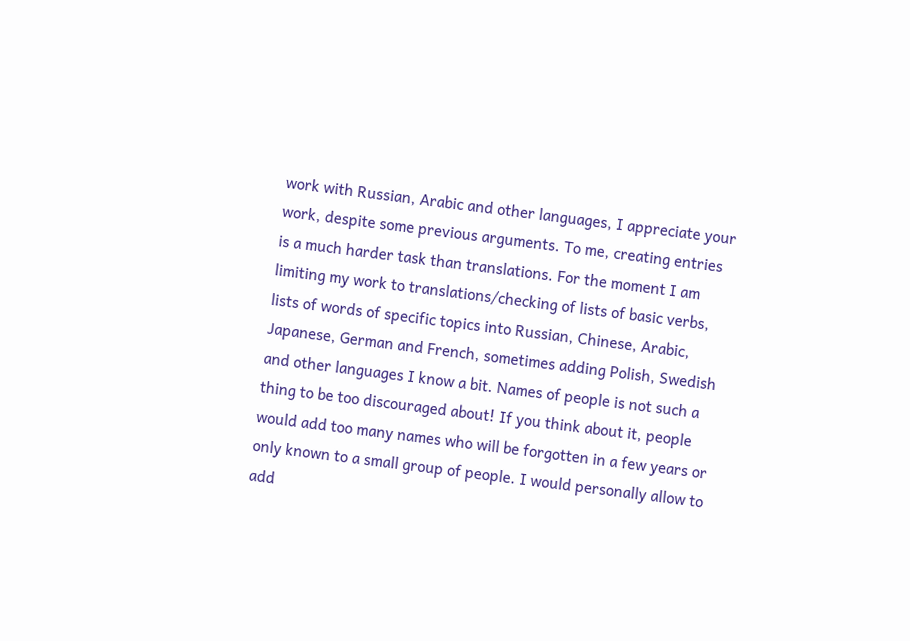work with Russian, Arabic and other languages, I appreciate your work, despite some previous arguments. To me, creating entries is a much harder task than translations. For the moment I am limiting my work to translations/checking of lists of basic verbs, lists of words of specific topics into Russian, Chinese, Arabic, Japanese, German and French, sometimes adding Polish, Swedish and other languages I know a bit. Names of people is not such a thing to be too discouraged about! If you think about it, people would add too many names who will be forgotten in a few years or only known to a small group of people. I would personally allow to add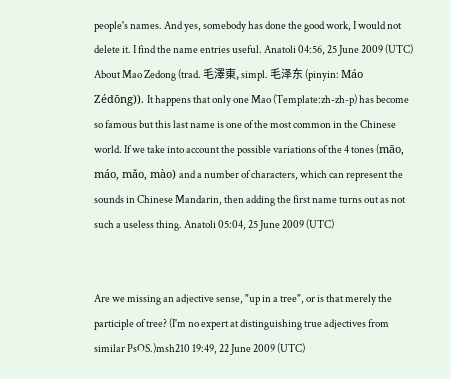people's names. And yes, somebody has done the good work, I would not delete it. I find the name entries useful. Anatoli 04:56, 25 June 2009 (UTC)
About Mao Zedong (trad. 毛澤東, simpl. 毛泽东 (pinyin: Máo Zédōng)). It happens that only one Mao (Template:zh-zh-p) has become so famous but this last name is one of the most common in the Chinese world. If we take into account the possible variations of the 4 tones (māo, máo, mǎo, mào) and a number of characters, which can represent the sounds in Chinese Mandarin, then adding the first name turns out as not such a useless thing. Anatoli 05:04, 25 June 2009 (UTC)


Are we missing an adjective sense, "up in a tree", or is that merely the participle of tree? (I'm no expert at distinguishing true adjectives from similar PsOS.)msh210 19:49, 22 June 2009 (UTC)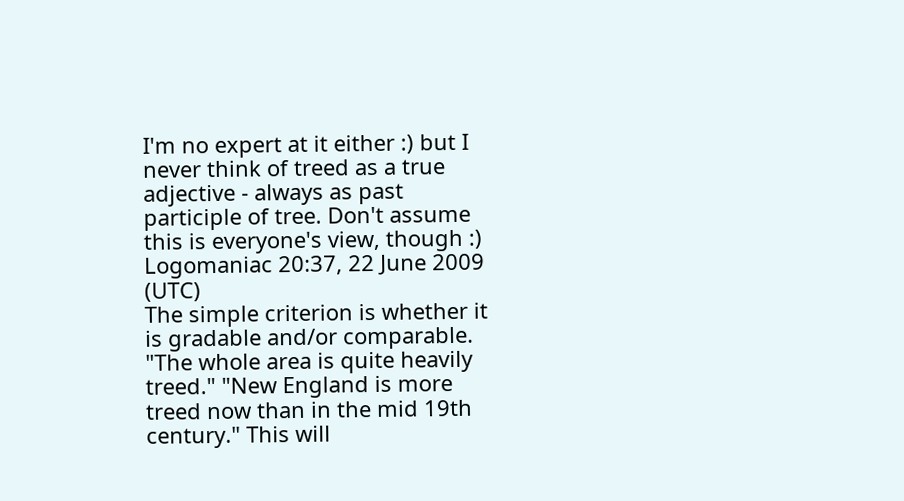I'm no expert at it either :) but I never think of treed as a true adjective - always as past participle of tree. Don't assume this is everyone's view, though :) Logomaniac 20:37, 22 June 2009 (UTC)
The simple criterion is whether it is gradable and/or comparable. "The whole area is quite heavily treed." "New England is more treed now than in the mid 19th century." This will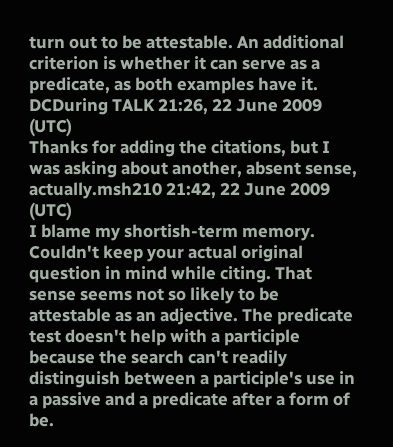turn out to be attestable. An additional criterion is whether it can serve as a predicate, as both examples have it. DCDuring TALK 21:26, 22 June 2009 (UTC)
Thanks for adding the citations, but I was asking about another, absent sense, actually.msh210 21:42, 22 June 2009 (UTC)
I blame my shortish-term memory. Couldn't keep your actual original question in mind while citing. That sense seems not so likely to be attestable as an adjective. The predicate test doesn't help with a participle because the search can't readily distinguish between a participle's use in a passive and a predicate after a form of be.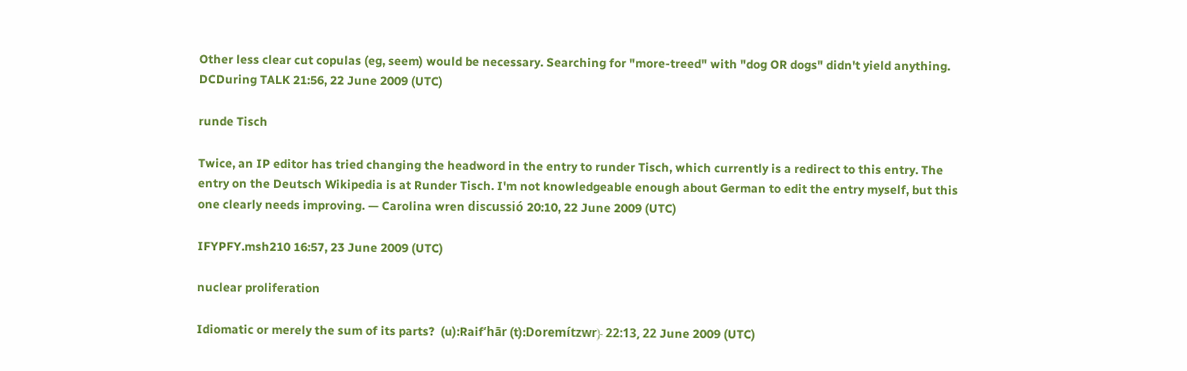Other less clear cut copulas (eg, seem) would be necessary. Searching for "more-treed" with "dog OR dogs" didn't yield anything. DCDuring TALK 21:56, 22 June 2009 (UTC)

runde Tisch

Twice, an IP editor has tried changing the headword in the entry to runder Tisch, which currently is a redirect to this entry. The entry on the Deutsch Wikipedia is at Runder Tisch. I'm not knowledgeable enough about German to edit the entry myself, but this one clearly needs improving. — Carolina wren discussió 20:10, 22 June 2009 (UTC)

IFYPFY.msh210 16:57, 23 June 2009 (UTC)

nuclear proliferation

Idiomatic or merely the sum of its parts?  (u):Raifʻhār (t):Doremítzwr﴿ 22:13, 22 June 2009 (UTC)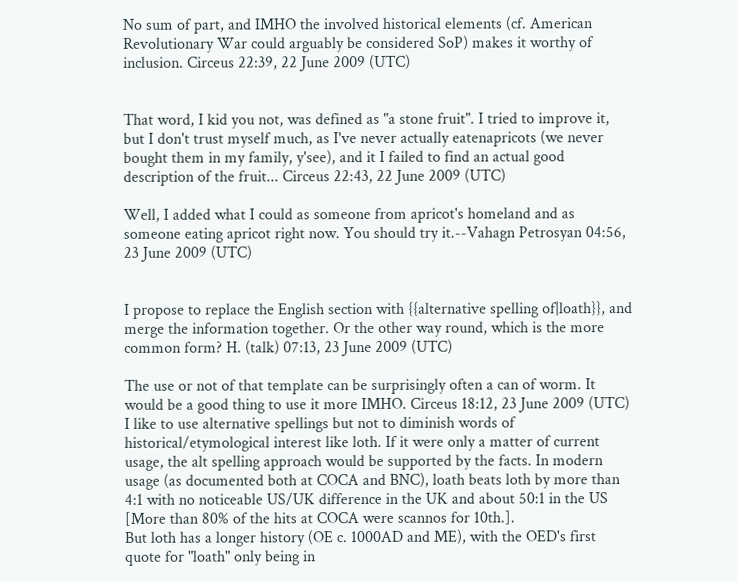No sum of part, and IMHO the involved historical elements (cf. American Revolutionary War could arguably be considered SoP) makes it worthy of inclusion. Circeus 22:39, 22 June 2009 (UTC)


That word, I kid you not, was defined as "a stone fruit". I tried to improve it, but I don't trust myself much, as I've never actually eatenapricots (we never bought them in my family, y'see), and it I failed to find an actual good description of the fruit... Circeus 22:43, 22 June 2009 (UTC)

Well, I added what I could as someone from apricot's homeland and as someone eating apricot right now. You should try it.--Vahagn Petrosyan 04:56, 23 June 2009 (UTC)


I propose to replace the English section with {{alternative spelling of|loath}}, and merge the information together. Or the other way round, which is the more common form? H. (talk) 07:13, 23 June 2009 (UTC)

The use or not of that template can be surprisingly often a can of worm. It would be a good thing to use it more IMHO. Circeus 18:12, 23 June 2009 (UTC)
I like to use alternative spellings but not to diminish words of historical/etymological interest like loth. If it were only a matter of current usage, the alt spelling approach would be supported by the facts. In modern usage (as documented both at COCA and BNC), loath beats loth by more than 4:1 with no noticeable US/UK difference in the UK and about 50:1 in the US [More than 80% of the hits at COCA were scannos for 10th.].
But loth has a longer history (OE c. 1000AD and ME), with the OED's first quote for "loath" only being in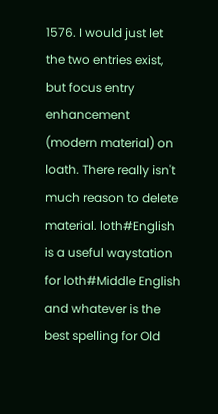1576. I would just let the two entries exist, but focus entry enhancement (modern material) on loath. There really isn't much reason to delete material. loth#English is a useful waystation for loth#Middle English and whatever is the best spelling for Old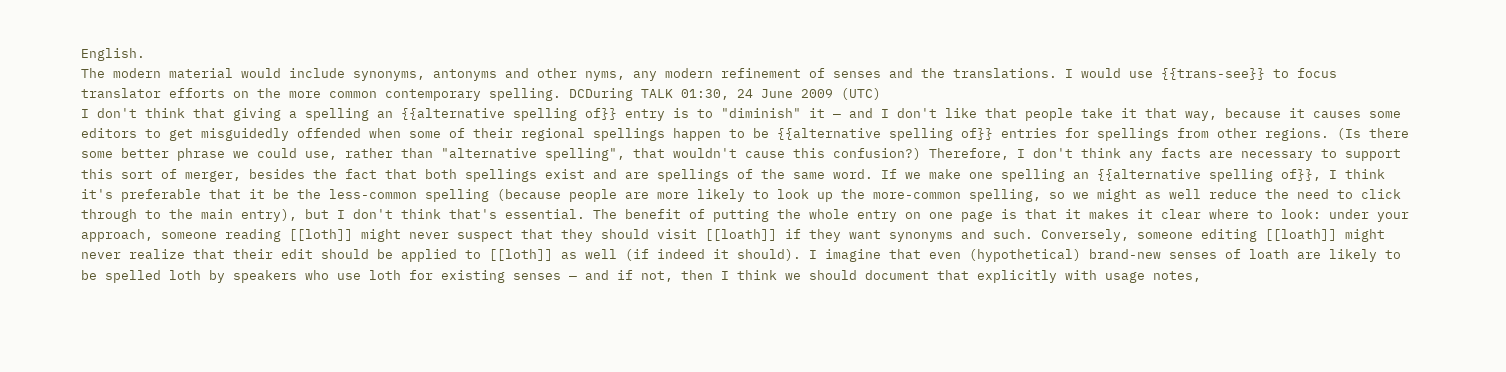English.
The modern material would include synonyms, antonyms and other nyms, any modern refinement of senses and the translations. I would use {{trans-see}} to focus translator efforts on the more common contemporary spelling. DCDuring TALK 01:30, 24 June 2009 (UTC)
I don't think that giving a spelling an {{alternative spelling of}} entry is to "diminish" it — and I don't like that people take it that way, because it causes some editors to get misguidedly offended when some of their regional spellings happen to be {{alternative spelling of}} entries for spellings from other regions. (Is there some better phrase we could use, rather than "alternative spelling", that wouldn't cause this confusion?) Therefore, I don't think any facts are necessary to support this sort of merger, besides the fact that both spellings exist and are spellings of the same word. If we make one spelling an {{alternative spelling of}}, I think it's preferable that it be the less-common spelling (because people are more likely to look up the more-common spelling, so we might as well reduce the need to click through to the main entry), but I don't think that's essential. The benefit of putting the whole entry on one page is that it makes it clear where to look: under your approach, someone reading [[loth]] might never suspect that they should visit [[loath]] if they want synonyms and such. Conversely, someone editing [[loath]] might never realize that their edit should be applied to [[loth]] as well (if indeed it should). I imagine that even (hypothetical) brand-new senses of loath are likely to be spelled loth by speakers who use loth for existing senses — and if not, then I think we should document that explicitly with usage notes,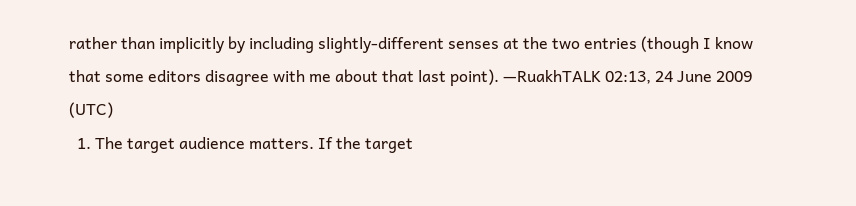rather than implicitly by including slightly-different senses at the two entries (though I know that some editors disagree with me about that last point). —RuakhTALK 02:13, 24 June 2009 (UTC)
  1. The target audience matters. If the target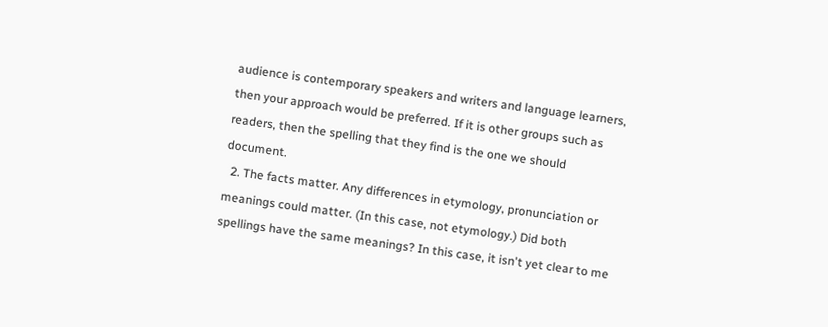audience is contemporary speakers and writers and language learners, then your approach would be preferred. If it is other groups such as readers, then the spelling that they find is the one we should document.
  2. The facts matter. Any differences in etymology, pronunciation or meanings could matter. (In this case, not etymology.) Did both spellings have the same meanings? In this case, it isn't yet clear to me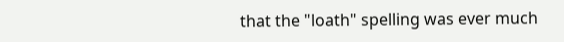that the "loath" spelling was ever much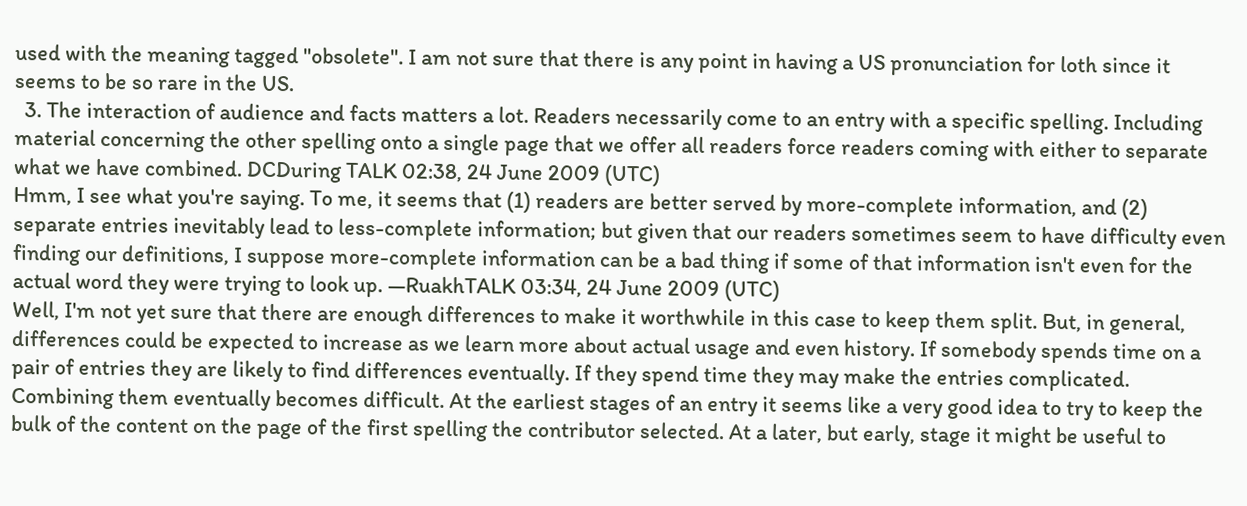used with the meaning tagged "obsolete". I am not sure that there is any point in having a US pronunciation for loth since it seems to be so rare in the US.
  3. The interaction of audience and facts matters a lot. Readers necessarily come to an entry with a specific spelling. Including material concerning the other spelling onto a single page that we offer all readers force readers coming with either to separate what we have combined. DCDuring TALK 02:38, 24 June 2009 (UTC)
Hmm, I see what you're saying. To me, it seems that (1) readers are better served by more-complete information, and (2) separate entries inevitably lead to less-complete information; but given that our readers sometimes seem to have difficulty even finding our definitions, I suppose more-complete information can be a bad thing if some of that information isn't even for the actual word they were trying to look up. —RuakhTALK 03:34, 24 June 2009 (UTC)
Well, I'm not yet sure that there are enough differences to make it worthwhile in this case to keep them split. But, in general, differences could be expected to increase as we learn more about actual usage and even history. If somebody spends time on a pair of entries they are likely to find differences eventually. If they spend time they may make the entries complicated. Combining them eventually becomes difficult. At the earliest stages of an entry it seems like a very good idea to try to keep the bulk of the content on the page of the first spelling the contributor selected. At a later, but early, stage it might be useful to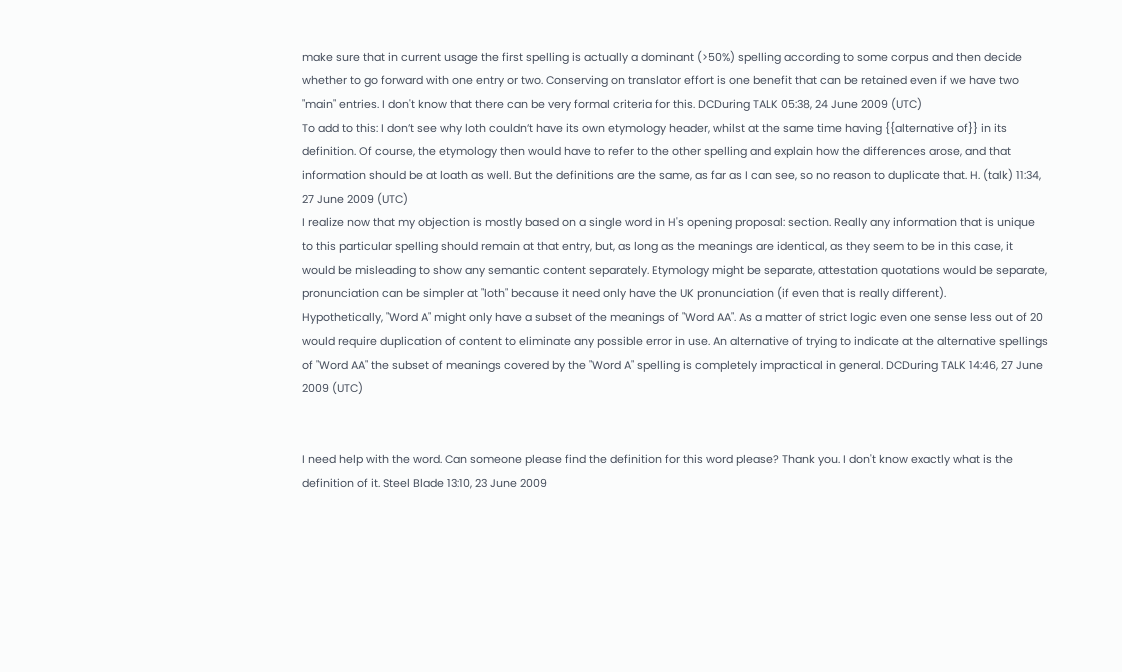make sure that in current usage the first spelling is actually a dominant (>50%) spelling according to some corpus and then decide whether to go forward with one entry or two. Conserving on translator effort is one benefit that can be retained even if we have two "main" entries. I don't know that there can be very formal criteria for this. DCDuring TALK 05:38, 24 June 2009 (UTC)
To add to this: I don’t see why loth couldn’t have its own etymology header, whilst at the same time having {{alternative of}} in its definition. Of course, the etymology then would have to refer to the other spelling and explain how the differences arose, and that information should be at loath as well. But the definitions are the same, as far as I can see, so no reason to duplicate that. H. (talk) 11:34, 27 June 2009 (UTC)
I realize now that my objection is mostly based on a single word in H's opening proposal: section. Really any information that is unique to this particular spelling should remain at that entry, but, as long as the meanings are identical, as they seem to be in this case, it would be misleading to show any semantic content separately. Etymology might be separate, attestation quotations would be separate, pronunciation can be simpler at "loth" because it need only have the UK pronunciation (if even that is really different).
Hypothetically, "Word A" might only have a subset of the meanings of "Word AA". As a matter of strict logic even one sense less out of 20 would require duplication of content to eliminate any possible error in use. An alternative of trying to indicate at the alternative spellings of "Word AA" the subset of meanings covered by the "Word A" spelling is completely impractical in general. DCDuring TALK 14:46, 27 June 2009 (UTC)


I need help with the word. Can someone please find the definition for this word please? Thank you. I don't know exactly what is the definition of it. Steel Blade 13:10, 23 June 2009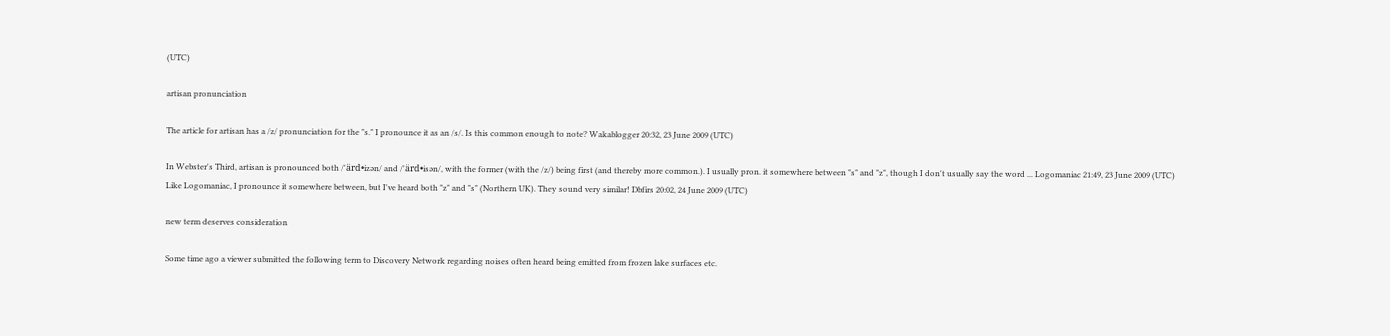(UTC)

artisan pronunciation

The article for artisan has a /z/ pronunciation for the "s." I pronounce it as an /s/. Is this common enough to note? Wakablogger 20:32, 23 June 2009 (UTC)

In Webster's Third, artisan is pronounced both /'ärd•izən/ and /'ärd•isən/, with the former (with the /z/) being first (and thereby more common.). I usually pron. it somewhere between "s" and "z", though I don't usually say the word ... Logomaniac 21:49, 23 June 2009 (UTC)
Like Logomaniac, I pronounce it somewhere between, but I've heard both "z" and "s" (Northern UK). They sound very similar! Dbfirs 20:02, 24 June 2009 (UTC)

new term deserves consideration

Some time ago a viewer submitted the following term to Discovery Network regarding noises often heard being emitted from frozen lake surfaces etc.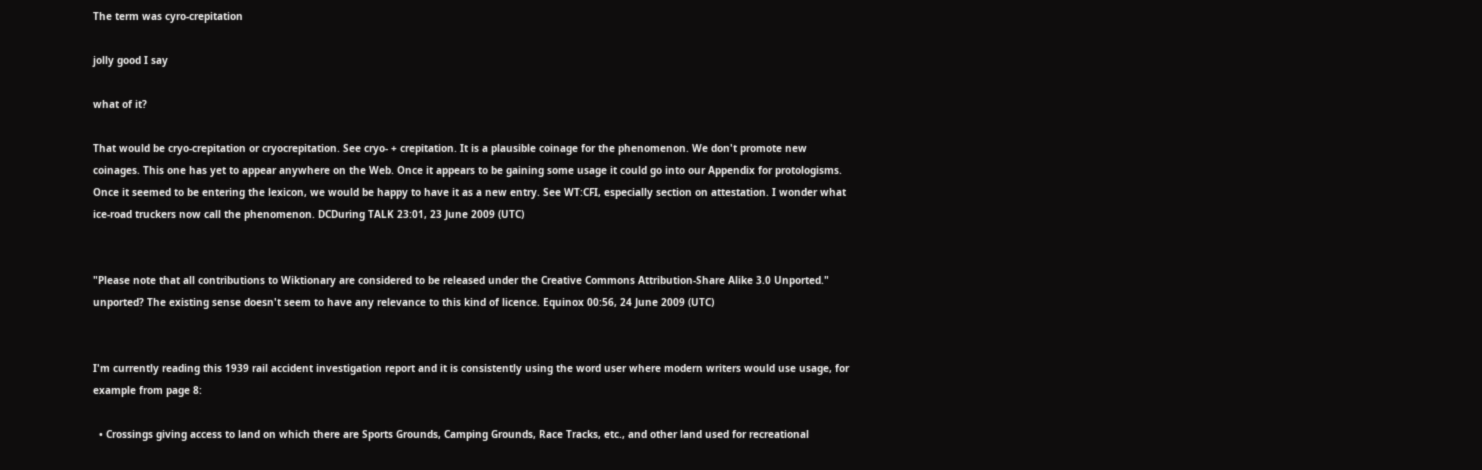The term was cyro-crepitation

jolly good I say

what of it?

That would be cryo-crepitation or cryocrepitation. See cryo- + crepitation. It is a plausible coinage for the phenomenon. We don't promote new coinages. This one has yet to appear anywhere on the Web. Once it appears to be gaining some usage it could go into our Appendix for protologisms. Once it seemed to be entering the lexicon, we would be happy to have it as a new entry. See WT:CFI, especially section on attestation. I wonder what ice-road truckers now call the phenomenon. DCDuring TALK 23:01, 23 June 2009 (UTC)


"Please note that all contributions to Wiktionary are considered to be released under the Creative Commons Attribution-Share Alike 3.0 Unported." unported? The existing sense doesn't seem to have any relevance to this kind of licence. Equinox 00:56, 24 June 2009 (UTC)


I'm currently reading this 1939 rail accident investigation report and it is consistently using the word user where modern writers would use usage, for example from page 8:

  • Crossings giving access to land on which there are Sports Grounds, Camping Grounds, Race Tracks, etc., and other land used for recreational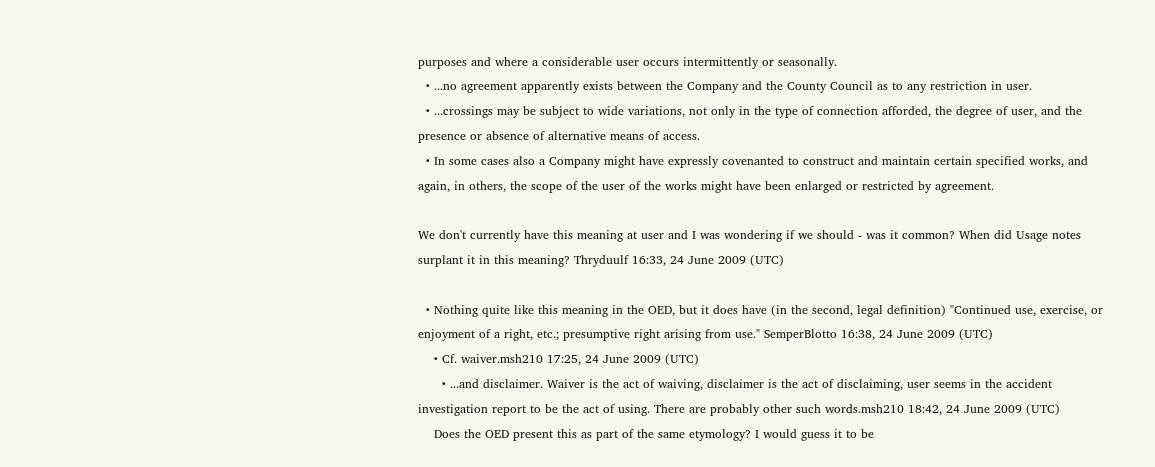purposes and where a considerable user occurs intermittently or seasonally.
  • ...no agreement apparently exists between the Company and the County Council as to any restriction in user.
  • ...crossings may be subject to wide variations, not only in the type of connection afforded, the degree of user, and the presence or absence of alternative means of access.
  • In some cases also a Company might have expressly covenanted to construct and maintain certain specified works, and again, in others, the scope of the user of the works might have been enlarged or restricted by agreement.

We don't currently have this meaning at user and I was wondering if we should - was it common? When did Usage notes surplant it in this meaning? Thryduulf 16:33, 24 June 2009 (UTC)

  • Nothing quite like this meaning in the OED, but it does have (in the second, legal definition) "Continued use, exercise, or enjoyment of a right, etc.; presumptive right arising from use." SemperBlotto 16:38, 24 June 2009 (UTC)
    • Cf. waiver.msh210 17:25, 24 June 2009 (UTC)
      • ...and disclaimer. Waiver is the act of waiving, disclaimer is the act of disclaiming, user seems in the accident investigation report to be the act of using. There are probably other such words.msh210 18:42, 24 June 2009 (UTC)
    Does the OED present this as part of the same etymology? I would guess it to be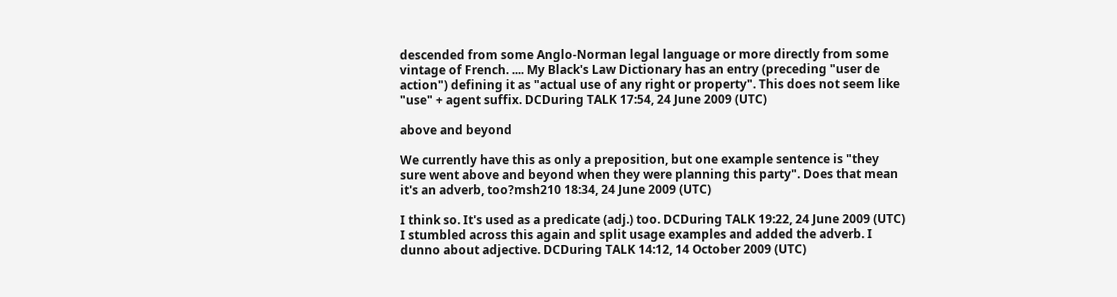descended from some Anglo-Norman legal language or more directly from some vintage of French. .... My Black's Law Dictionary has an entry (preceding "user de action") defining it as "actual use of any right or property". This does not seem like "use" + agent suffix. DCDuring TALK 17:54, 24 June 2009 (UTC)

above and beyond

We currently have this as only a preposition, but one example sentence is "they sure went above and beyond when they were planning this party". Does that mean it's an adverb, too?msh210 18:34, 24 June 2009 (UTC)

I think so. It's used as a predicate (adj.) too. DCDuring TALK 19:22, 24 June 2009 (UTC)
I stumbled across this again and split usage examples and added the adverb. I dunno about adjective. DCDuring TALK 14:12, 14 October 2009 (UTC)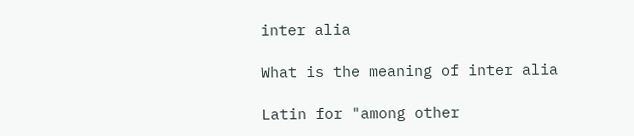inter alia

What is the meaning of inter alia

Latin for "among other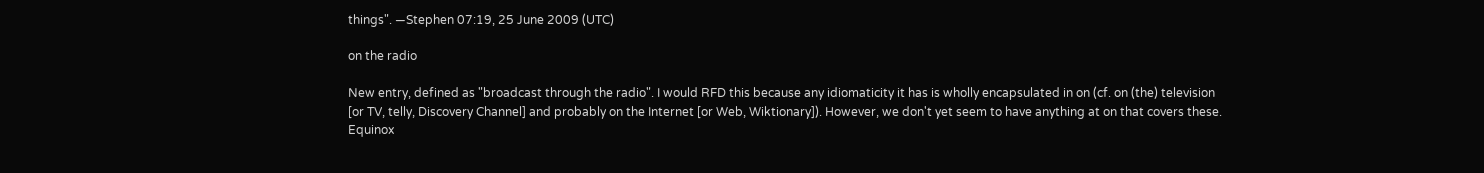things". —Stephen 07:19, 25 June 2009 (UTC)

on the radio

New entry, defined as "broadcast through the radio". I would RFD this because any idiomaticity it has is wholly encapsulated in on (cf. on (the) television [or TV, telly, Discovery Channel] and probably on the Internet [or Web, Wiktionary]). However, we don't yet seem to have anything at on that covers these. Equinox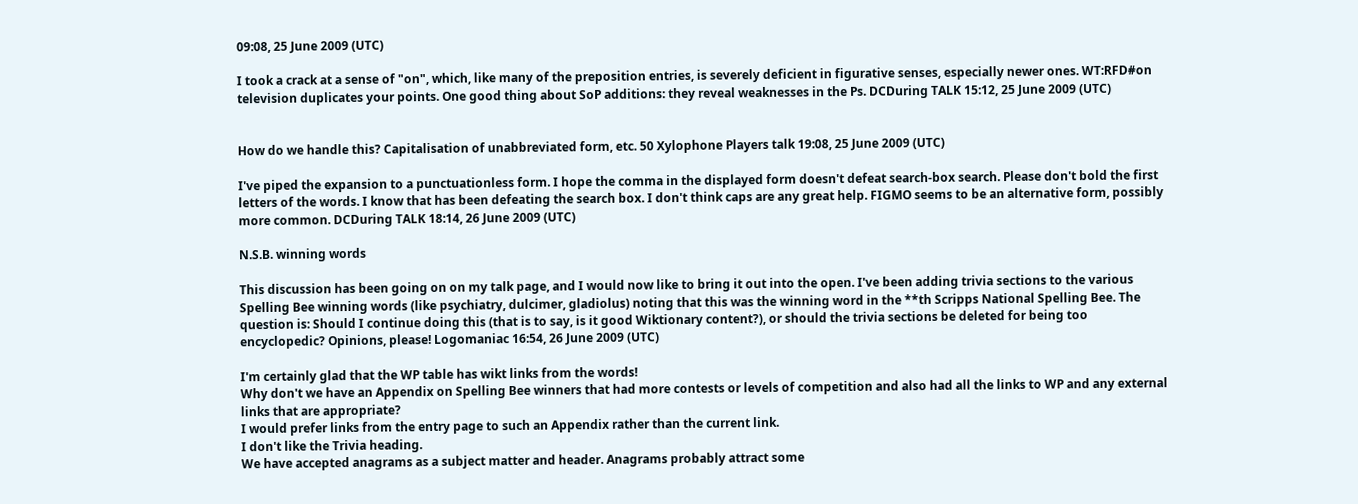09:08, 25 June 2009 (UTC)

I took a crack at a sense of "on", which, like many of the preposition entries, is severely deficient in figurative senses, especially newer ones. WT:RFD#on television duplicates your points. One good thing about SoP additions: they reveal weaknesses in the Ps. DCDuring TALK 15:12, 25 June 2009 (UTC)


How do we handle this? Capitalisation of unabbreviated form, etc. 50 Xylophone Players talk 19:08, 25 June 2009 (UTC)

I've piped the expansion to a punctuationless form. I hope the comma in the displayed form doesn't defeat search-box search. Please don't bold the first letters of the words. I know that has been defeating the search box. I don't think caps are any great help. FIGMO seems to be an alternative form, possibly more common. DCDuring TALK 18:14, 26 June 2009 (UTC)

N.S.B. winning words

This discussion has been going on on my talk page, and I would now like to bring it out into the open. I've been adding trivia sections to the various Spelling Bee winning words (like psychiatry, dulcimer, gladiolus) noting that this was the winning word in the **th Scripps National Spelling Bee. The question is: Should I continue doing this (that is to say, is it good Wiktionary content?), or should the trivia sections be deleted for being too encyclopedic? Opinions, please! Logomaniac 16:54, 26 June 2009 (UTC)

I'm certainly glad that the WP table has wikt links from the words!
Why don't we have an Appendix on Spelling Bee winners that had more contests or levels of competition and also had all the links to WP and any external links that are appropriate?
I would prefer links from the entry page to such an Appendix rather than the current link.
I don't like the Trivia heading.
We have accepted anagrams as a subject matter and header. Anagrams probably attract some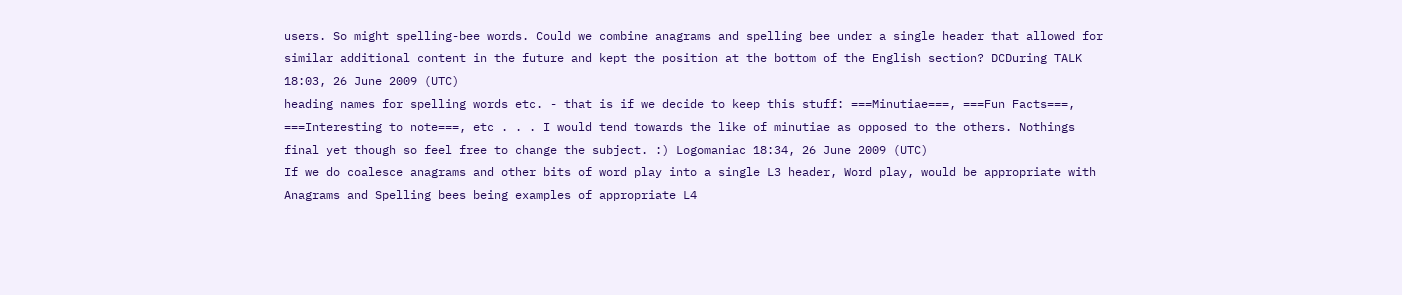users. So might spelling-bee words. Could we combine anagrams and spelling bee under a single header that allowed for similar additional content in the future and kept the position at the bottom of the English section? DCDuring TALK 18:03, 26 June 2009 (UTC)
heading names for spelling words etc. - that is if we decide to keep this stuff: ===Minutiae===, ===Fun Facts===, ===Interesting to note===, etc . . . I would tend towards the like of minutiae as opposed to the others. Nothings final yet though so feel free to change the subject. :) Logomaniac 18:34, 26 June 2009 (UTC)
If we do coalesce anagrams and other bits of word play into a single L3 header, Word play, would be appropriate with Anagrams and Spelling bees being examples of appropriate L4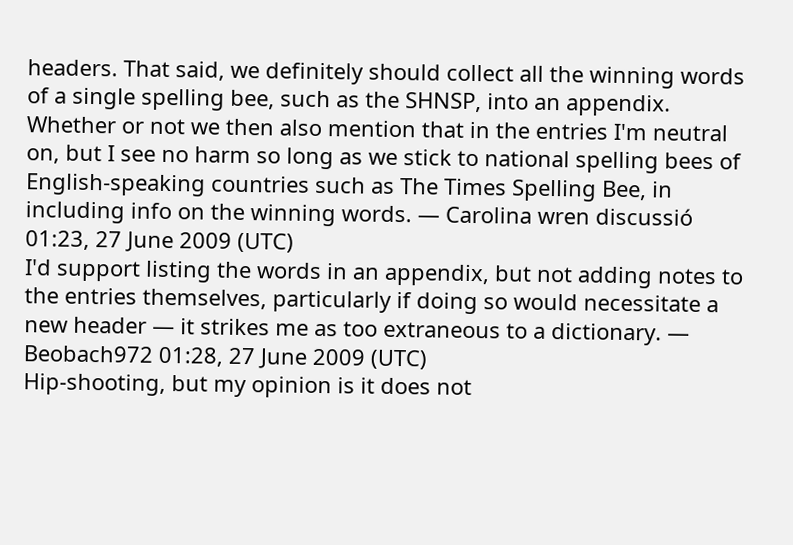headers. That said, we definitely should collect all the winning words of a single spelling bee, such as the SHNSP, into an appendix. Whether or not we then also mention that in the entries I'm neutral on, but I see no harm so long as we stick to national spelling bees of English-speaking countries such as The Times Spelling Bee, in including info on the winning words. — Carolina wren discussió 01:23, 27 June 2009 (UTC)
I'd support listing the words in an appendix, but not adding notes to the entries themselves, particularly if doing so would necessitate a new header — it strikes me as too extraneous to a dictionary. — Beobach972 01:28, 27 June 2009 (UTC)
Hip-shooting, but my opinion is it does not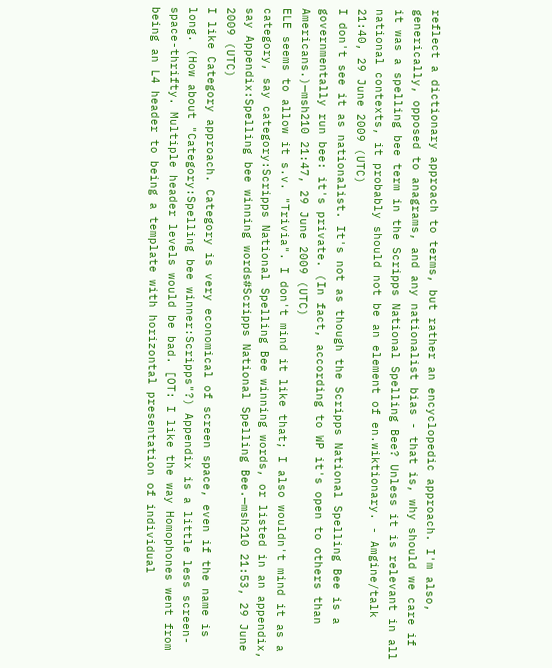reflect a dictionary approach to terms, but rather an encyclopedic approach. I'm also, generically, opposed to anagrams, and any nationalist bias - that is, why should we care if it was a spelling bee term in the Scripps National Spelling Bee? Unless it is relevant in all national contexts, it probably should not be an element of en.wiktionary. - Amgine/talk 21:40, 29 June 2009 (UTC)
I don't see it as nationalist. It's not as though the Scripps National Spelling Bee is a governmentally run bee: it's private. (In fact, according to WP it's open to others than Americans.)—msh210 21:47, 29 June 2009 (UTC)
ELE seems to allow it s.v. "Trivia". I don't mind it like that; I also wouldn't mind it as a category, say category:Scripps National Spelling Bee winning words, or listed in an appendix, say Appendix:Spelling bee winning words#Scripps National Spelling Bee.—msh210 21:53, 29 June 2009 (UTC)
I like Category approach. Category is very economical of screen space, even if the name is long. (How about "Category:Spelling bee winner:Scripps"?) Appendix is a little less screen-space-thrifty. Multiple header levels would be bad. [OT: I like the way Homophones went from being an L4 header to being a template with horizontal presentation of individual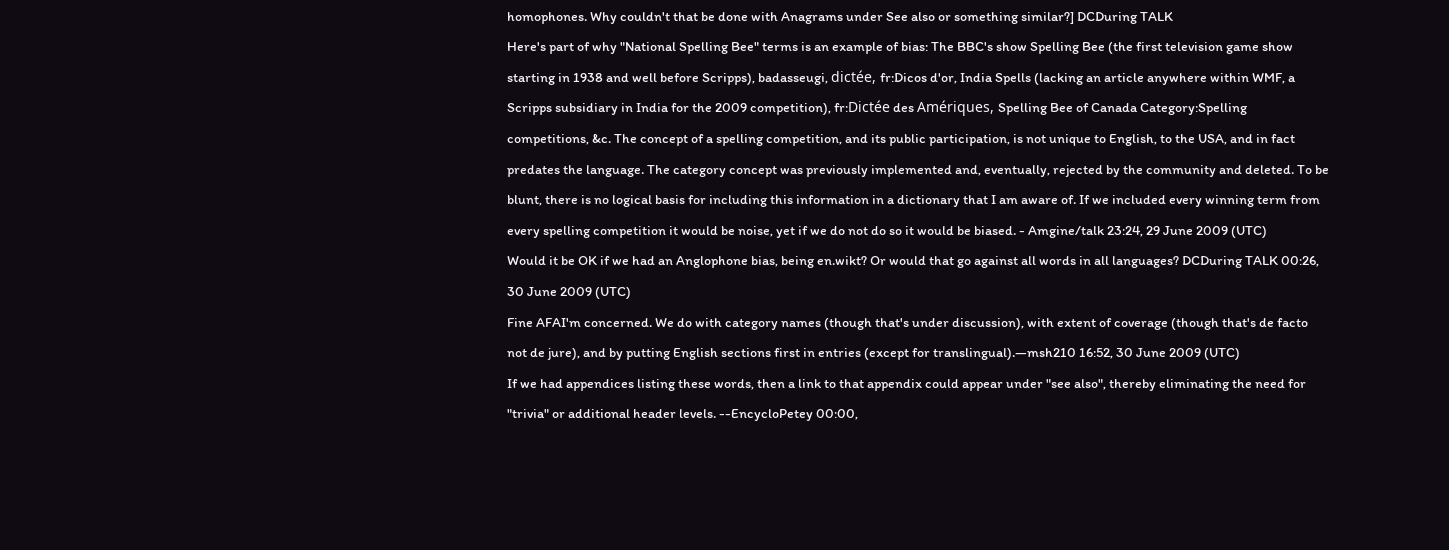homophones. Why couldn't that be done with Anagrams under See also or something similar?] DCDuring TALK
Here's part of why "National Spelling Bee" terms is an example of bias: The BBC's show Spelling Bee (the first television game show starting in 1938 and well before Scripps), badasseugi, dictée, fr:Dicos d'or, India Spells (lacking an article anywhere within WMF, a Scripps subsidiary in India for the 2009 competition), fr:Dictée des Amériques, Spelling Bee of Canada Category:Spelling competitions, &c. The concept of a spelling competition, and its public participation, is not unique to English, to the USA, and in fact predates the language. The category concept was previously implemented and, eventually, rejected by the community and deleted. To be blunt, there is no logical basis for including this information in a dictionary that I am aware of. If we included every winning term from every spelling competition it would be noise, yet if we do not do so it would be biased. - Amgine/talk 23:24, 29 June 2009 (UTC)
Would it be OK if we had an Anglophone bias, being en.wikt? Or would that go against all words in all languages? DCDuring TALK 00:26, 30 June 2009 (UTC)
Fine AFAI'm concerned. We do with category names (though that's under discussion), with extent of coverage (though that's de facto not de jure), and by putting English sections first in entries (except for translingual).—msh210 16:52, 30 June 2009 (UTC)
If we had appendices listing these words, then a link to that appendix could appear under "see also", thereby eliminating the need for "trivia" or additional header levels. --EncycloPetey 00:00,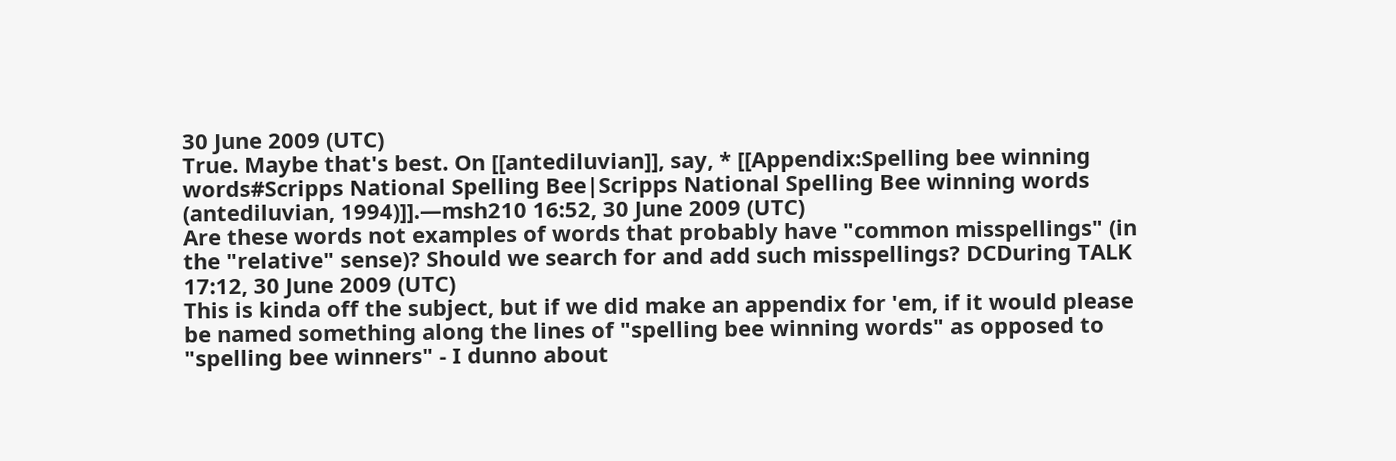30 June 2009 (UTC)
True. Maybe that's best. On [[antediluvian]], say, * [[Appendix:Spelling bee winning words#Scripps National Spelling Bee|Scripps National Spelling Bee winning words (antediluvian, 1994)]].—msh210 16:52, 30 June 2009 (UTC)
Are these words not examples of words that probably have "common misspellings" (in the "relative" sense)? Should we search for and add such misspellings? DCDuring TALK 17:12, 30 June 2009 (UTC)
This is kinda off the subject, but if we did make an appendix for 'em, if it would please be named something along the lines of "spelling bee winning words" as opposed to "spelling bee winners" - I dunno about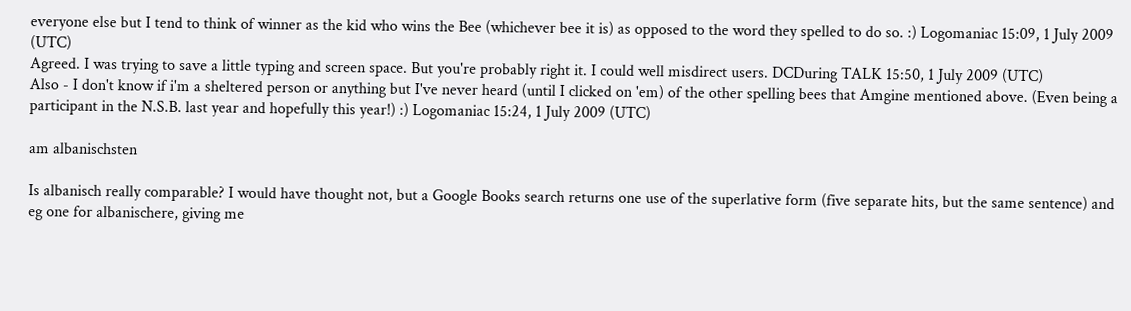everyone else but I tend to think of winner as the kid who wins the Bee (whichever bee it is) as opposed to the word they spelled to do so. :) Logomaniac 15:09, 1 July 2009 (UTC)
Agreed. I was trying to save a little typing and screen space. But you're probably right it. I could well misdirect users. DCDuring TALK 15:50, 1 July 2009 (UTC)
Also - I don't know if i'm a sheltered person or anything but I've never heard (until I clicked on 'em) of the other spelling bees that Amgine mentioned above. (Even being a participant in the N.S.B. last year and hopefully this year!) :) Logomaniac 15:24, 1 July 2009 (UTC)

am albanischsten

Is albanisch really comparable? I would have thought not, but a Google Books search returns one use of the superlative form (five separate hits, but the same sentence) and eg one for albanischere, giving me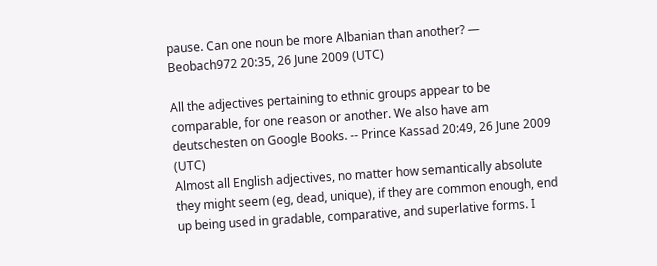pause. Can one noun be more Albanian than another? — Beobach972 20:35, 26 June 2009 (UTC)

All the adjectives pertaining to ethnic groups appear to be comparable, for one reason or another. We also have am deutschesten on Google Books. -- Prince Kassad 20:49, 26 June 2009 (UTC)
Almost all English adjectives, no matter how semantically absolute they might seem (eg, dead, unique), if they are common enough, end up being used in gradable, comparative, and superlative forms. I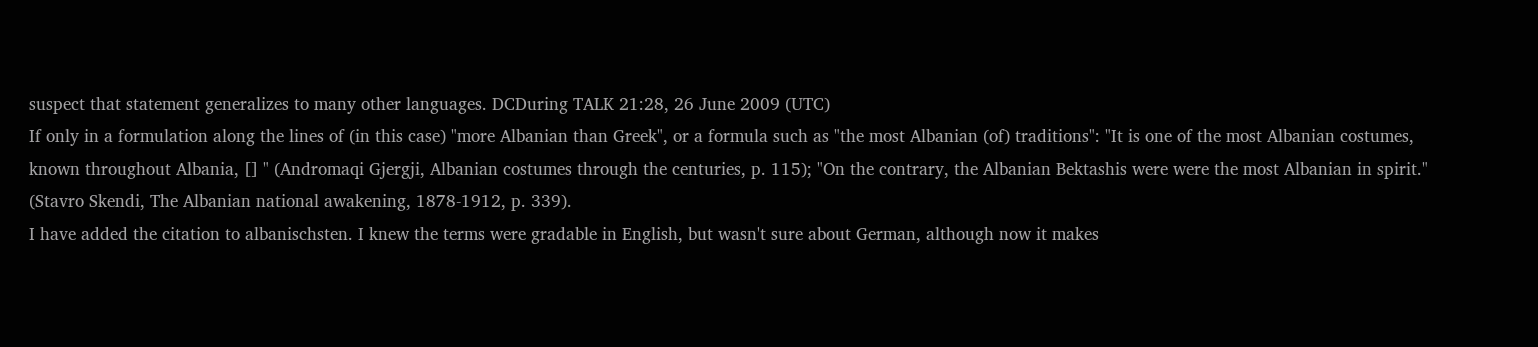suspect that statement generalizes to many other languages. DCDuring TALK 21:28, 26 June 2009 (UTC)
If only in a formulation along the lines of (in this case) "more Albanian than Greek", or a formula such as "the most Albanian (of) traditions": "It is one of the most Albanian costumes, known throughout Albania, [] " (Andromaqi Gjergji, Albanian costumes through the centuries, p. 115); "On the contrary, the Albanian Bektashis were were the most Albanian in spirit." (Stavro Skendi, The Albanian national awakening, 1878-1912, p. 339).
I have added the citation to albanischsten. I knew the terms were gradable in English, but wasn't sure about German, although now it makes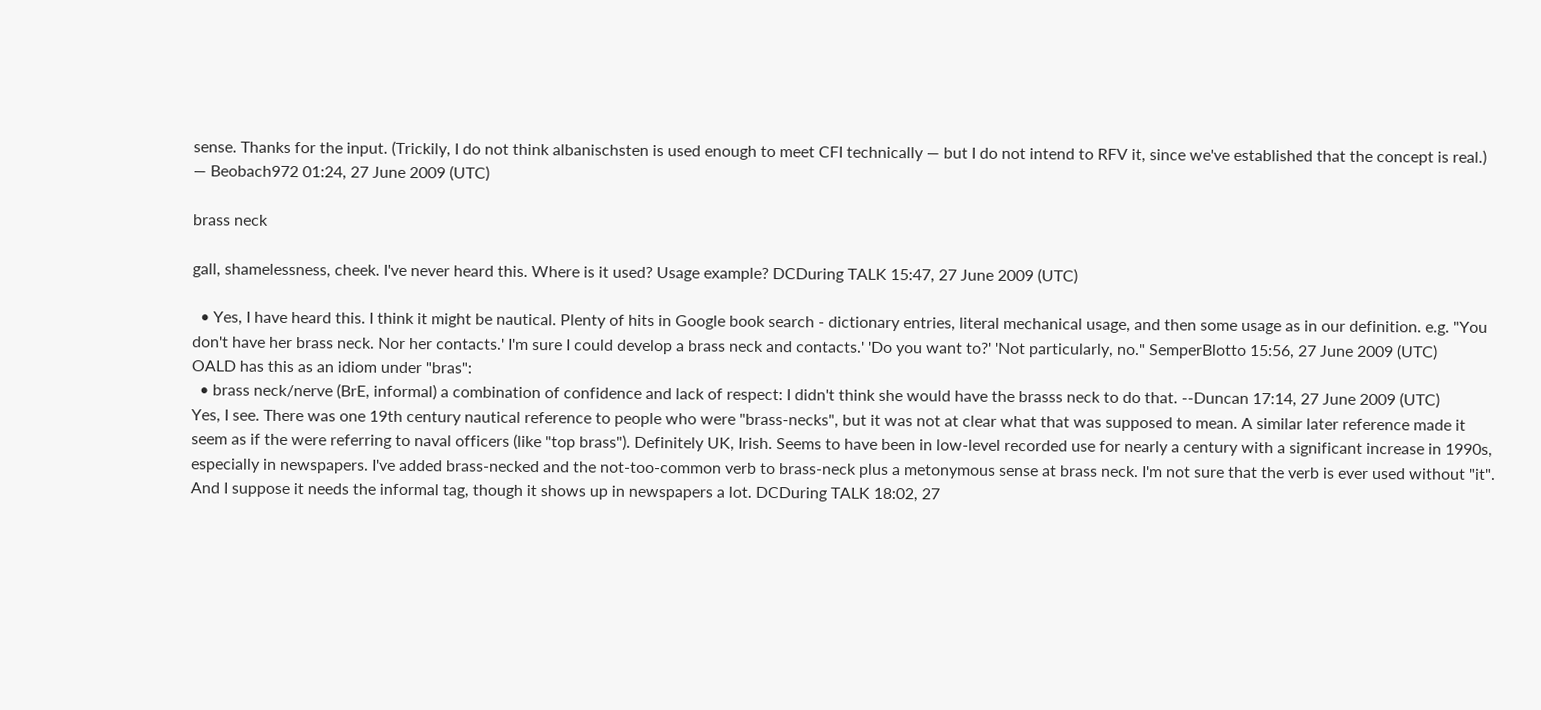sense. Thanks for the input. (Trickily, I do not think albanischsten is used enough to meet CFI technically — but I do not intend to RFV it, since we've established that the concept is real.) — Beobach972 01:24, 27 June 2009 (UTC)

brass neck

gall, shamelessness, cheek. I've never heard this. Where is it used? Usage example? DCDuring TALK 15:47, 27 June 2009 (UTC)

  • Yes, I have heard this. I think it might be nautical. Plenty of hits in Google book search - dictionary entries, literal mechanical usage, and then some usage as in our definition. e.g. "You don't have her brass neck. Nor her contacts.' I'm sure I could develop a brass neck and contacts.' 'Do you want to?' 'Not particularly, no." SemperBlotto 15:56, 27 June 2009 (UTC)
OALD has this as an idiom under "bras":
  • brass neck/nerve (BrE, informal) a combination of confidence and lack of respect: I didn't think she would have the brasss neck to do that. --Duncan 17:14, 27 June 2009 (UTC)
Yes, I see. There was one 19th century nautical reference to people who were "brass-necks", but it was not at clear what that was supposed to mean. A similar later reference made it seem as if the were referring to naval officers (like "top brass"). Definitely UK, Irish. Seems to have been in low-level recorded use for nearly a century with a significant increase in 1990s, especially in newspapers. I've added brass-necked and the not-too-common verb to brass-neck plus a metonymous sense at brass neck. I'm not sure that the verb is ever used without "it". And I suppose it needs the informal tag, though it shows up in newspapers a lot. DCDuring TALK 18:02, 27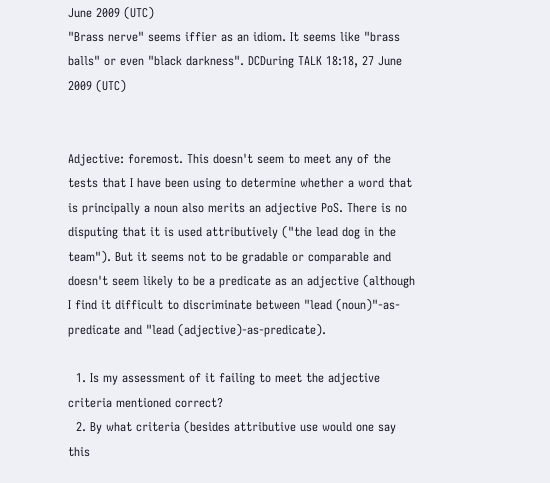June 2009 (UTC)
"Brass nerve" seems iffier as an idiom. It seems like "brass balls" or even "black darkness". DCDuring TALK 18:18, 27 June 2009 (UTC)


Adjective: foremost. This doesn't seem to meet any of the tests that I have been using to determine whether a word that is principally a noun also merits an adjective PoS. There is no disputing that it is used attributively ("the lead dog in the team"). But it seems not to be gradable or comparable and doesn't seem likely to be a predicate as an adjective (although I find it difficult to discriminate between "lead (noun)"-as-predicate and "lead (adjective)-as-predicate).

  1. Is my assessment of it failing to meet the adjective criteria mentioned correct?
  2. By what criteria (besides attributive use would one say this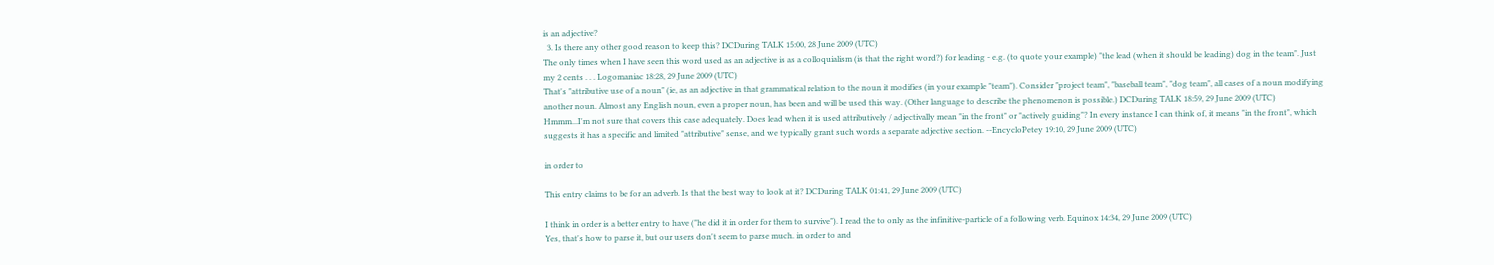is an adjective?
  3. Is there any other good reason to keep this? DCDuring TALK 15:00, 28 June 2009 (UTC)
The only times when I have seen this word used as an adjective is as a colloquialism (is that the right word?) for leading - e.g. (to quote your example) "the lead (when it should be leading) dog in the team". Just my 2 cents . . . Logomaniac 18:28, 29 June 2009 (UTC)
That's "attributive use of a noun" (ie, as an adjective in that grammatical relation to the noun it modifies (in your example "team"). Consider "project team", "baseball team", "dog team", all cases of a noun modifying another noun. Almost any English noun, even a proper noun, has been and will be used this way. (Other language to describe the phenomenon is possible.) DCDuring TALK 18:59, 29 June 2009 (UTC)
Hmmm...I'm not sure that covers this case adequately. Does lead when it is used attributively / adjectivally mean "in the front" or "actively guiding"? In every instance I can think of, it means "in the front", which suggests it has a specific and limited "attributive" sense, and we typically grant such words a separate adjective section. --EncycloPetey 19:10, 29 June 2009 (UTC)

in order to

This entry claims to be for an adverb. Is that the best way to look at it? DCDuring TALK 01:41, 29 June 2009 (UTC)

I think in order is a better entry to have ("he did it in order for them to survive"). I read the to only as the infinitive-particle of a following verb. Equinox 14:34, 29 June 2009 (UTC)
Yes, that's how to parse it, but our users don't seem to parse much. in order to and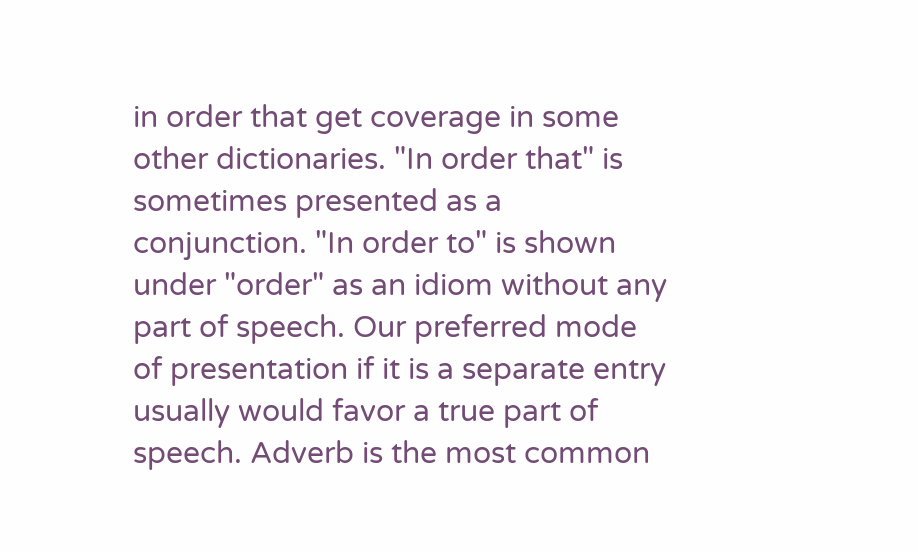in order that get coverage in some other dictionaries. "In order that" is sometimes presented as a conjunction. "In order to" is shown under "order" as an idiom without any part of speech. Our preferred mode of presentation if it is a separate entry usually would favor a true part of speech. Adverb is the most common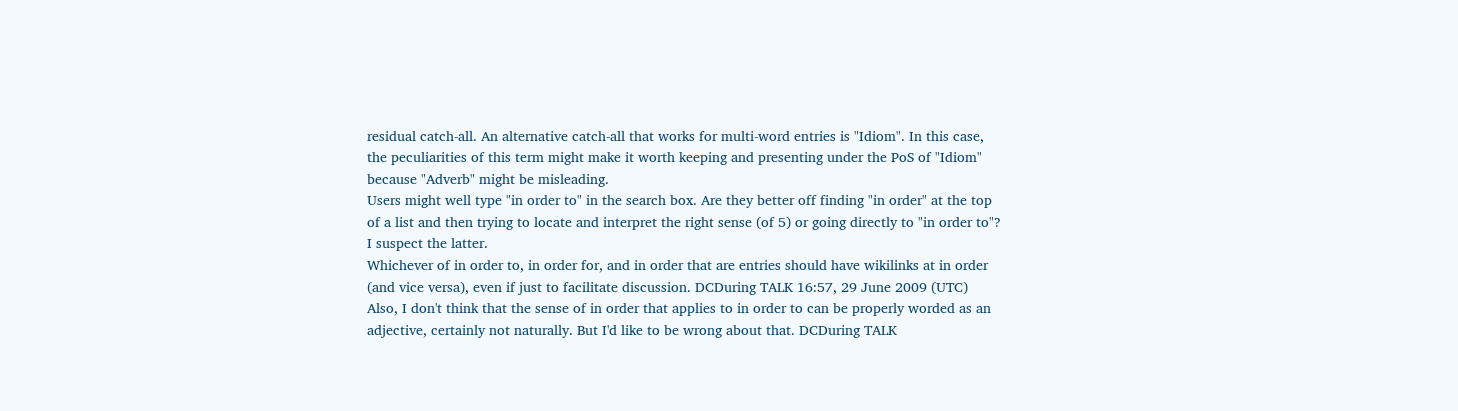residual catch-all. An alternative catch-all that works for multi-word entries is "Idiom". In this case, the peculiarities of this term might make it worth keeping and presenting under the PoS of "Idiom" because "Adverb" might be misleading.
Users might well type "in order to" in the search box. Are they better off finding "in order" at the top of a list and then trying to locate and interpret the right sense (of 5) or going directly to "in order to"? I suspect the latter.
Whichever of in order to, in order for, and in order that are entries should have wikilinks at in order (and vice versa), even if just to facilitate discussion. DCDuring TALK 16:57, 29 June 2009 (UTC)
Also, I don't think that the sense of in order that applies to in order to can be properly worded as an adjective, certainly not naturally. But I'd like to be wrong about that. DCDuring TALK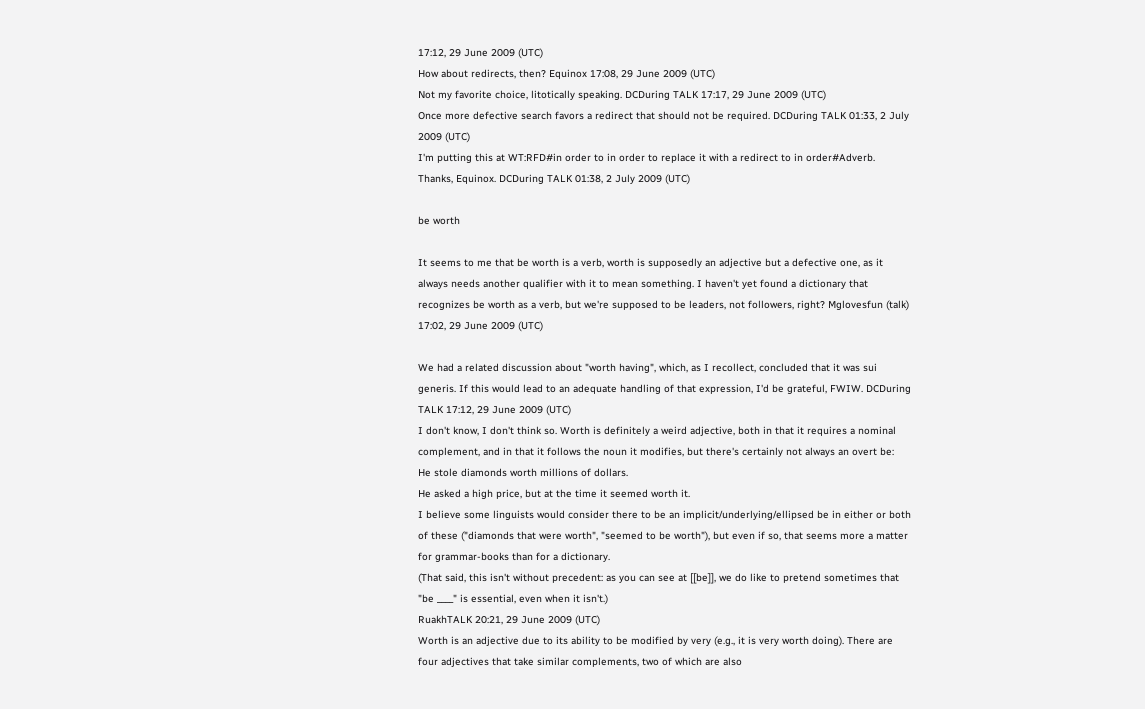17:12, 29 June 2009 (UTC)
How about redirects, then? Equinox 17:08, 29 June 2009 (UTC)
Not my favorite choice, litotically speaking. DCDuring TALK 17:17, 29 June 2009 (UTC)
Once more defective search favors a redirect that should not be required. DCDuring TALK 01:33, 2 July 2009 (UTC)
I'm putting this at WT:RFD#in order to in order to replace it with a redirect to in order#Adverb. Thanks, Equinox. DCDuring TALK 01:38, 2 July 2009 (UTC)

be worth

It seems to me that be worth is a verb, worth is supposedly an adjective but a defective one, as it always needs another qualifier with it to mean something. I haven't yet found a dictionary that recognizes be worth as a verb, but we're supposed to be leaders, not followers, right? Mglovesfun (talk) 17:02, 29 June 2009 (UTC)

We had a related discussion about "worth having", which, as I recollect, concluded that it was sui generis. If this would lead to an adequate handling of that expression, I'd be grateful, FWIW. DCDuring TALK 17:12, 29 June 2009 (UTC)
I don't know, I don't think so. Worth is definitely a weird adjective, both in that it requires a nominal complement, and in that it follows the noun it modifies, but there's certainly not always an overt be:
He stole diamonds worth millions of dollars.
He asked a high price, but at the time it seemed worth it.
I believe some linguists would consider there to be an implicit/underlying/ellipsed be in either or both of these ("diamonds that were worth", "seemed to be worth"), but even if so, that seems more a matter for grammar-books than for a dictionary.
(That said, this isn't without precedent: as you can see at [[be]], we do like to pretend sometimes that "be ____" is essential, even when it isn't.)
RuakhTALK 20:21, 29 June 2009 (UTC)
Worth is an adjective due to its ability to be modified by very (e.g., it is very worth doing). There are four adjectives that take similar complements, two of which are also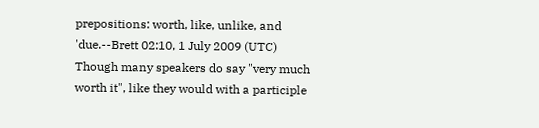prepositions: worth, like, unlike, and 'due.--Brett 02:10, 1 July 2009 (UTC)
Though many speakers do say "very much worth it", like they would with a participle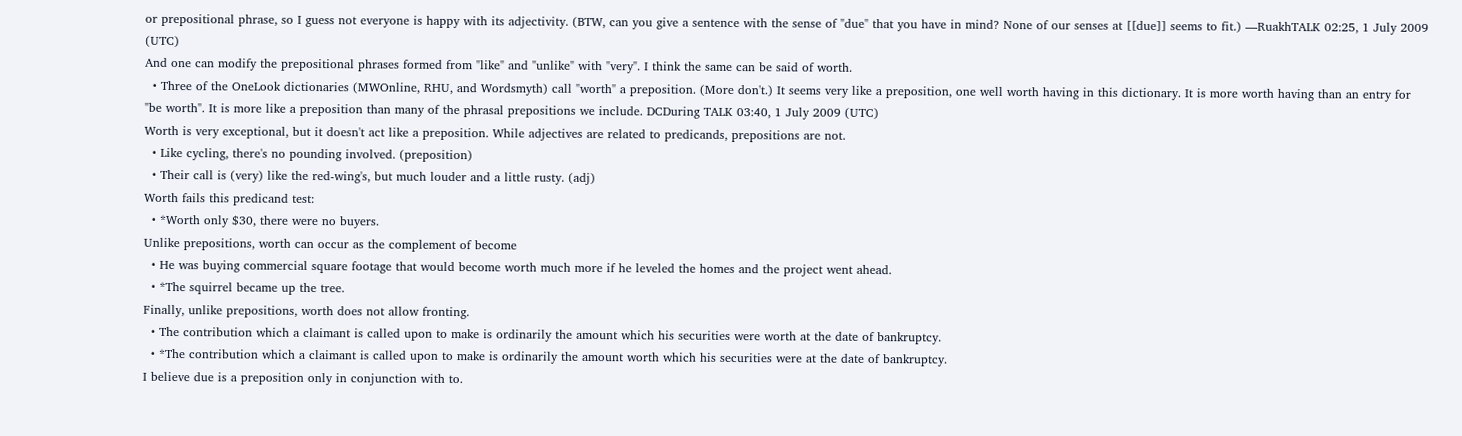or prepositional phrase, so I guess not everyone is happy with its adjectivity. (BTW, can you give a sentence with the sense of "due" that you have in mind? None of our senses at [[due]] seems to fit.) —RuakhTALK 02:25, 1 July 2009 (UTC)
And one can modify the prepositional phrases formed from "like" and "unlike" with "very". I think the same can be said of worth.
  • Three of the OneLook dictionaries (MWOnline, RHU, and Wordsmyth) call "worth" a preposition. (More don't.) It seems very like a preposition, one well worth having in this dictionary. It is more worth having than an entry for "be worth". It is more like a preposition than many of the phrasal prepositions we include. DCDuring TALK 03:40, 1 July 2009 (UTC)
Worth is very exceptional, but it doesn't act like a preposition. While adjectives are related to predicands, prepositions are not.
  • Like cycling, there's no pounding involved. (preposition)
  • Their call is (very) like the red-wing's, but much louder and a little rusty. (adj)
Worth fails this predicand test:
  • *Worth only $30, there were no buyers.
Unlike prepositions, worth can occur as the complement of become
  • He was buying commercial square footage that would become worth much more if he leveled the homes and the project went ahead.
  • *The squirrel became up the tree.
Finally, unlike prepositions, worth does not allow fronting.
  • The contribution which a claimant is called upon to make is ordinarily the amount which his securities were worth at the date of bankruptcy.
  • *The contribution which a claimant is called upon to make is ordinarily the amount worth which his securities were at the date of bankruptcy.
I believe due is a preposition only in conjunction with to.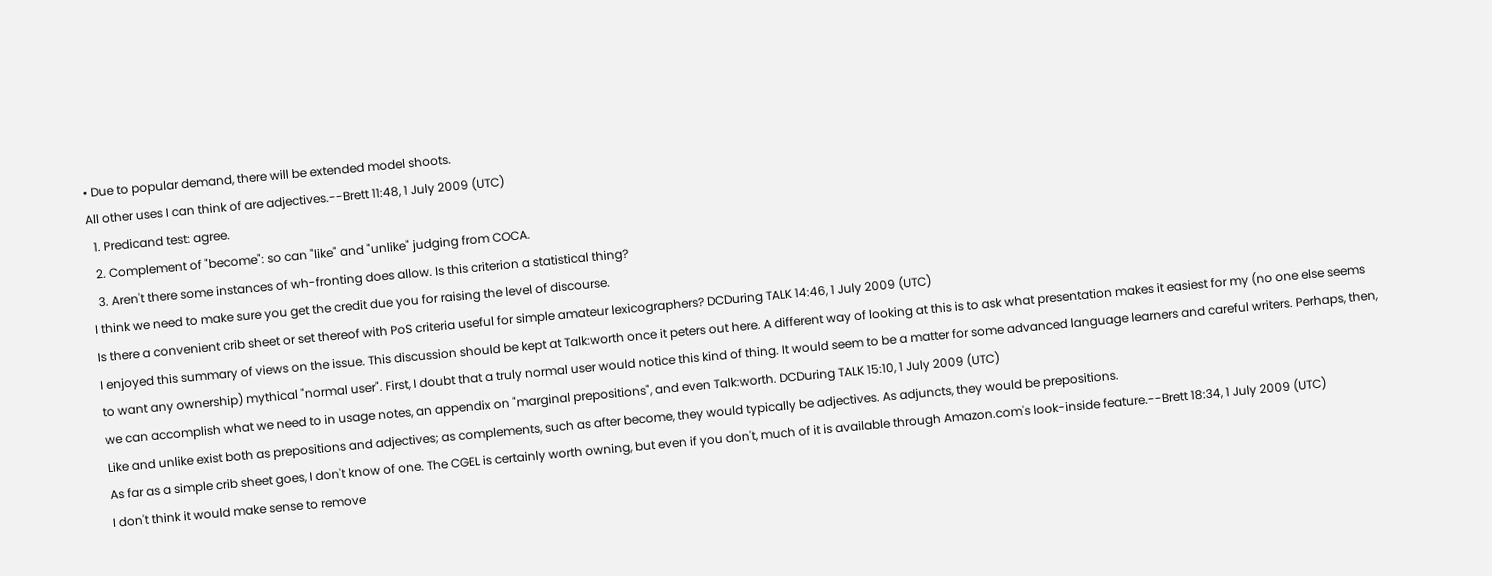• Due to popular demand, there will be extended model shoots.
All other uses I can think of are adjectives.--Brett 11:48, 1 July 2009 (UTC)
  1. Predicand test: agree.
  2. Complement of "become": so can "like" and "unlike" judging from COCA.
  3. Aren't there some instances of wh-fronting does allow. Is this criterion a statistical thing?
I think we need to make sure you get the credit due you for raising the level of discourse.
Is there a convenient crib sheet or set thereof with PoS criteria useful for simple amateur lexicographers? DCDuring TALK 14:46, 1 July 2009 (UTC)
I enjoyed this summary of views on the issue. This discussion should be kept at Talk:worth once it peters out here. A different way of looking at this is to ask what presentation makes it easiest for my (no one else seems to want any ownership) mythical "normal user". First, I doubt that a truly normal user would notice this kind of thing. It would seem to be a matter for some advanced language learners and careful writers. Perhaps, then, we can accomplish what we need to in usage notes, an appendix on "marginal prepositions", and even Talk:worth. DCDuring TALK 15:10, 1 July 2009 (UTC)
Like and unlike exist both as prepositions and adjectives; as complements, such as after become, they would typically be adjectives. As adjuncts, they would be prepositions.
As far as a simple crib sheet goes, I don't know of one. The CGEL is certainly worth owning, but even if you don't, much of it is available through Amazon.com's look-inside feature.--Brett 18:34, 1 July 2009 (UTC)
I don't think it would make sense to remove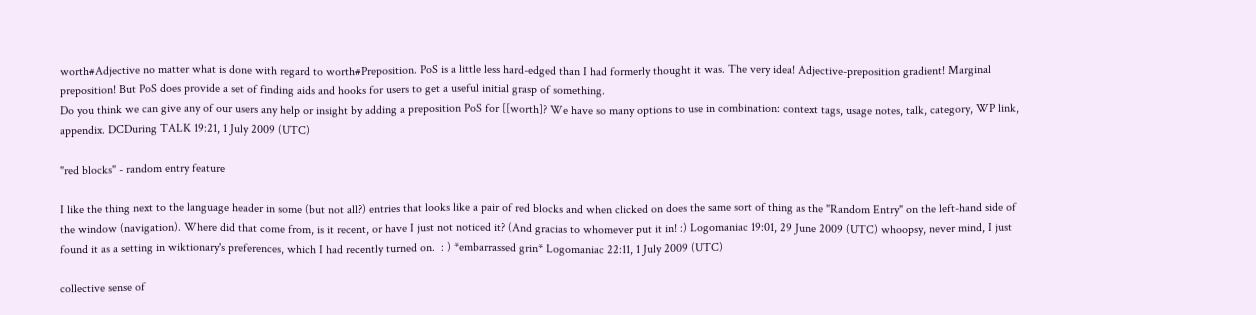worth#Adjective no matter what is done with regard to worth#Preposition. PoS is a little less hard-edged than I had formerly thought it was. The very idea! Adjective-preposition gradient! Marginal preposition! But PoS does provide a set of finding aids and hooks for users to get a useful initial grasp of something.
Do you think we can give any of our users any help or insight by adding a preposition PoS for [[worth]? We have so many options to use in combination: context tags, usage notes, talk, category, WP link, appendix. DCDuring TALK 19:21, 1 July 2009 (UTC)

"red blocks" - random entry feature

I like the thing next to the language header in some (but not all?) entries that looks like a pair of red blocks and when clicked on does the same sort of thing as the "Random Entry" on the left-hand side of the window (navigation). Where did that come from, is it recent, or have I just not noticed it? (And gracias to whomever put it in! :) Logomaniac 19:01, 29 June 2009 (UTC) whoopsy, never mind, I just found it as a setting in wiktionary's preferences, which I had recently turned on.  : ) *embarrassed grin* Logomaniac 22:11, 1 July 2009 (UTC)

collective sense of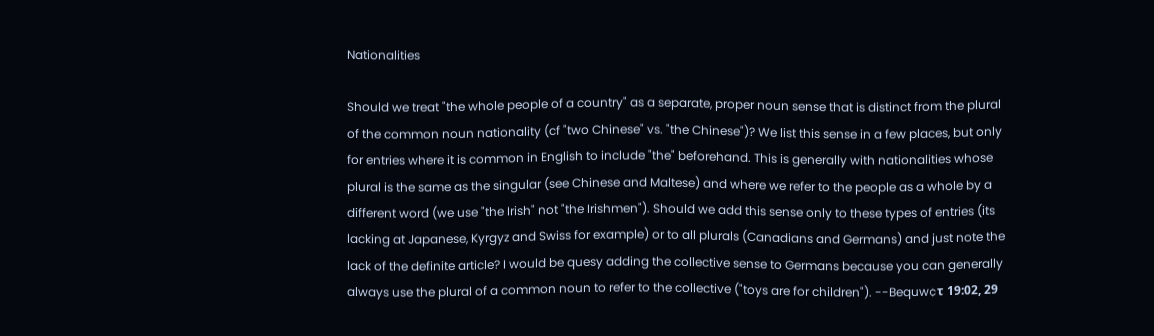Nationalities

Should we treat "the whole people of a country" as a separate, proper noun sense that is distinct from the plural of the common noun nationality (cf "two Chinese" vs. "the Chinese")? We list this sense in a few places, but only for entries where it is common in English to include "the" beforehand. This is generally with nationalities whose plural is the same as the singular (see Chinese and Maltese) and where we refer to the people as a whole by a different word (we use "the Irish" not "the Irishmen"). Should we add this sense only to these types of entries (its lacking at Japanese, Kyrgyz and Swiss for example) or to all plurals (Canadians and Germans) and just note the lack of the definite article? I would be quesy adding the collective sense to Germans because you can generally always use the plural of a common noun to refer to the collective ("toys are for children"). --Bequw¢τ 19:02, 29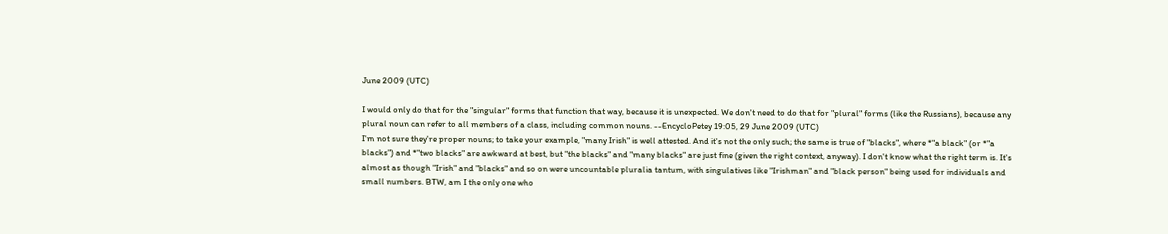June 2009 (UTC)

I would only do that for the "singular" forms that function that way, because it is unexpected. We don't need to do that for "plural" forms (like the Russians), because any plural noun can refer to all members of a class, including common nouns. --EncycloPetey 19:05, 29 June 2009 (UTC)
I'm not sure they're proper nouns; to take your example, "many Irish" is well attested. And it's not the only such; the same is true of "blacks", where *"a black" (or *"a blacks") and *"two blacks" are awkward at best, but "the blacks" and "many blacks" are just fine (given the right context, anyway). I don't know what the right term is. It's almost as though "Irish" and "blacks" and so on were uncountable pluralia tantum, with singulatives like "Irishman" and "black person" being used for individuals and small numbers. BTW, am I the only one who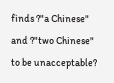finds ?"a Chinese" and ?"two Chinese" to be unacceptable?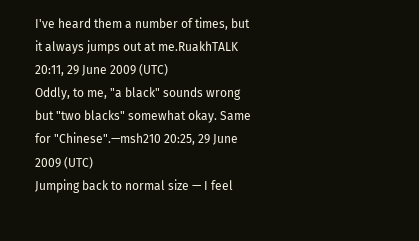I've heard them a number of times, but it always jumps out at me.RuakhTALK 20:11, 29 June 2009 (UTC)
Oddly, to me, "a black" sounds wrong but "two blacks" somewhat okay. Same for "Chinese".—msh210 20:25, 29 June 2009 (UTC)
Jumping back to normal size — I feel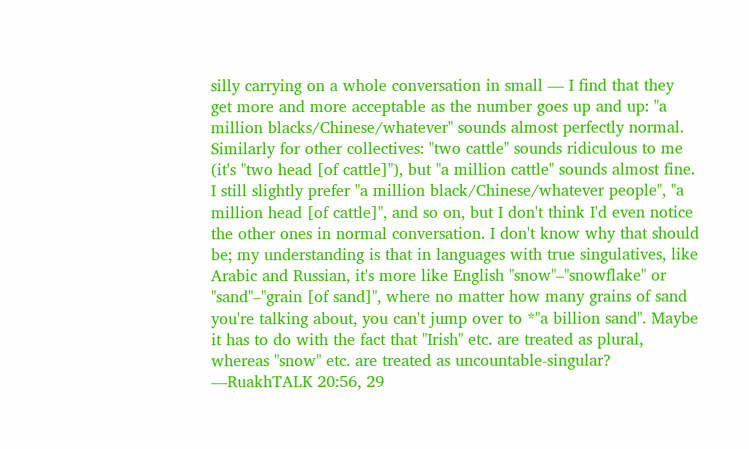silly carrying on a whole conversation in small — I find that they get more and more acceptable as the number goes up and up: "a million blacks/Chinese/whatever" sounds almost perfectly normal. Similarly for other collectives: "two cattle" sounds ridiculous to me (it's "two head [of cattle]"), but "a million cattle" sounds almost fine. I still slightly prefer "a million black/Chinese/whatever people", "a million head [of cattle]", and so on, but I don't think I'd even notice the other ones in normal conversation. I don't know why that should be; my understanding is that in languages with true singulatives, like Arabic and Russian, it's more like English "snow"–"snowflake" or "sand"–"grain [of sand]", where no matter how many grains of sand you're talking about, you can't jump over to *"a billion sand". Maybe it has to do with the fact that "Irish" etc. are treated as plural, whereas "snow" etc. are treated as uncountable-singular? —RuakhTALK 20:56, 29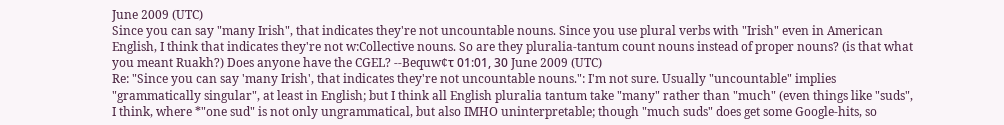June 2009 (UTC)
Since you can say "many Irish", that indicates they're not uncountable nouns. Since you use plural verbs with "Irish" even in American English, I think that indicates they're not w:Collective nouns. So are they pluralia-tantum count nouns instead of proper nouns? (is that what you meant Ruakh?) Does anyone have the CGEL? --Bequw¢τ 01:01, 30 June 2009 (UTC)
Re: "Since you can say 'many Irish', that indicates they're not uncountable nouns.": I'm not sure. Usually "uncountable" implies "grammatically singular", at least in English; but I think all English pluralia tantum take "many" rather than "much" (even things like "suds", I think, where *"one sud" is not only ungrammatical, but also IMHO uninterpretable; though "much suds" does get some Google-hits, so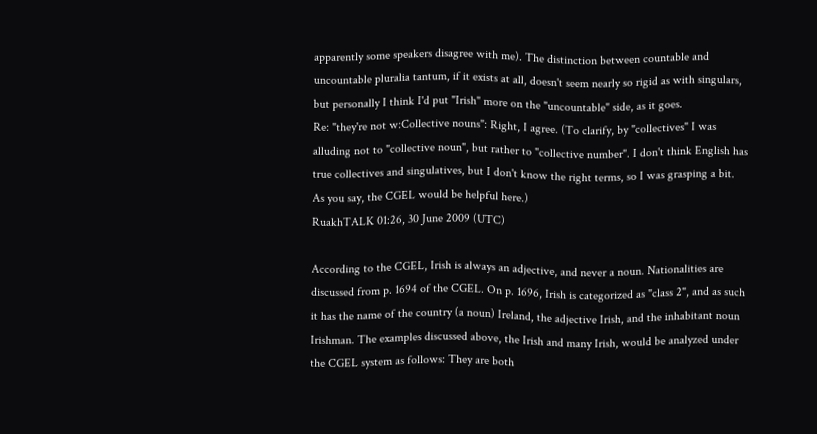apparently some speakers disagree with me). The distinction between countable and uncountable pluralia tantum, if it exists at all, doesn't seem nearly so rigid as with singulars, but personally I think I'd put "Irish" more on the "uncountable" side, as it goes.
Re: "they're not w:Collective nouns": Right, I agree. (To clarify, by "collectives" I was alluding not to "collective noun", but rather to "collective number". I don't think English has true collectives and singulatives, but I don't know the right terms, so I was grasping a bit. As you say, the CGEL would be helpful here.)
RuakhTALK 01:26, 30 June 2009 (UTC)

According to the CGEL, Irish is always an adjective, and never a noun. Nationalities are discussed from p. 1694 of the CGEL. On p. 1696, Irish is categorized as "class 2", and as such it has the name of the country (a noun) Ireland, the adjective Irish, and the inhabitant noun Irishman. The examples discussed above, the Irish and many Irish, would be analyzed under the CGEL system as follows: They are both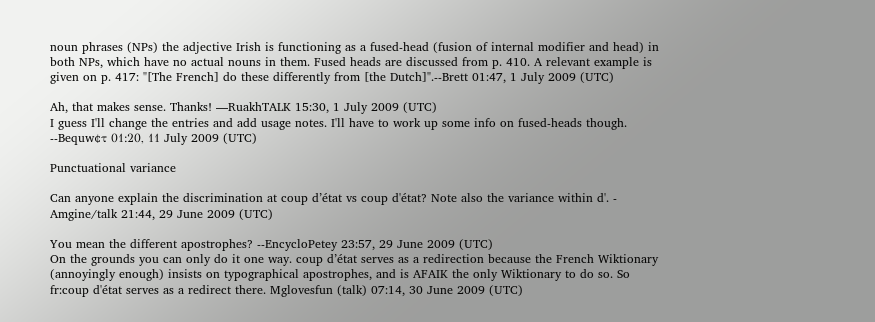noun phrases (NPs) the adjective Irish is functioning as a fused-head (fusion of internal modifier and head) in both NPs, which have no actual nouns in them. Fused heads are discussed from p. 410. A relevant example is given on p. 417: "[The French] do these differently from [the Dutch]".--Brett 01:47, 1 July 2009 (UTC)

Ah, that makes sense. Thanks! —RuakhTALK 15:30, 1 July 2009 (UTC)
I guess I'll change the entries and add usage notes. I'll have to work up some info on fused-heads though. --Bequw¢τ 01:20, 11 July 2009 (UTC)

Punctuational variance

Can anyone explain the discrimination at coup d’état vs coup d'état? Note also the variance within d'. - Amgine/talk 21:44, 29 June 2009 (UTC)

You mean the different apostrophes? --EncycloPetey 23:57, 29 June 2009 (UTC)
On the grounds you can only do it one way. coup d’état serves as a redirection because the French Wiktionary (annoyingly enough) insists on typographical apostrophes, and is AFAIK the only Wiktionary to do so. So fr:coup d'état serves as a redirect there. Mglovesfun (talk) 07:14, 30 June 2009 (UTC)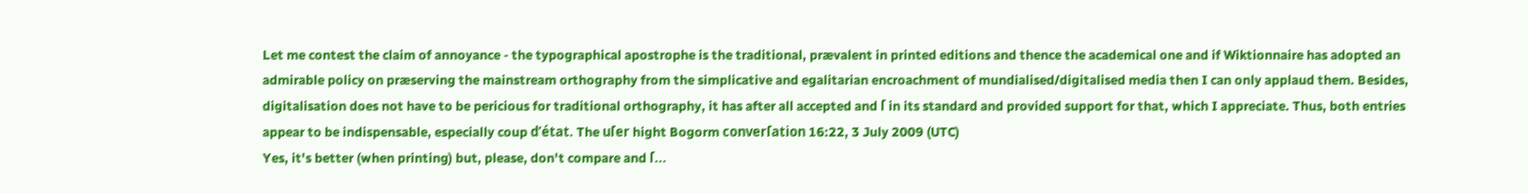Let me contest the claim of annoyance - the typographical apostrophe is the traditional, prævalent in printed editions and thence the academical one and if Wiktionnaire has adopted an admirable policy on præserving the mainstream orthography from the simplicative and egalitarian encroachment of mundialised/digitalised media then I can only applaud them. Besides, digitalisation does not have to be pericious for traditional orthography, it has after all accepted and ſ in its standard and provided support for that, which I appreciate. Thus, both entries appear to be indispensable, especially coup d’état. The uſer hight Bogorm converſation 16:22, 3 July 2009 (UTC)
Yes, it's better (when printing) but, please, don't compare and ſ...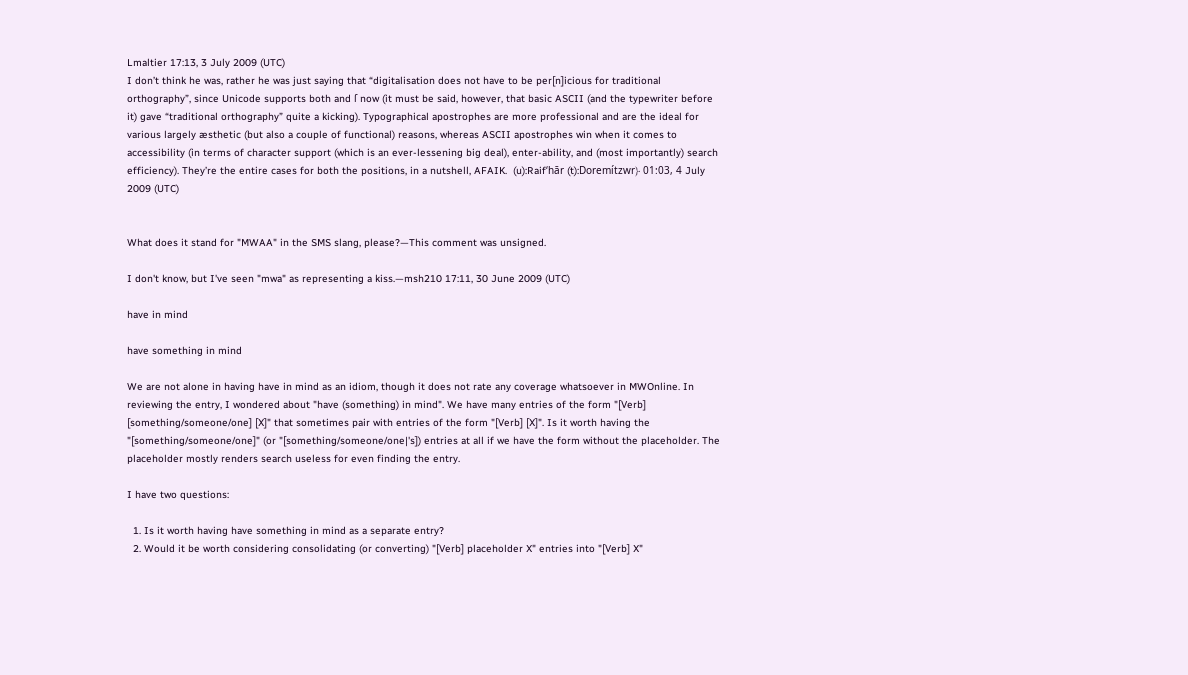Lmaltier 17:13, 3 July 2009 (UTC)
I don’t think he was, rather he was just saying that “digitalisation does not have to be per[n]icious for traditional orthography”, since Unicode supports both and ſ now (it must be said, however, that basic ASCII (and the typewriter before it) gave “traditional orthography” quite a kicking). Typographical apostrophes are more professional and are the ideal for various largely æsthetic (but also a couple of functional) reasons, whereas ASCII apostrophes win when it comes to accessibility (in terms of character support (which is an ever-lessening big deal), enter-ability, and (most importantly) search efficiency). They’re the entire cases for both the positions, in a nutshell, AFAIK.  (u):Raifʻhār (t):Doremítzwr﴿ 01:03, 4 July 2009 (UTC)


What does it stand for "MWAA" in the SMS slang, please?—This comment was unsigned.

I don't know, but I've seen "mwa" as representing a kiss.—msh210 17:11, 30 June 2009 (UTC)

have in mind

have something in mind

We are not alone in having have in mind as an idiom, though it does not rate any coverage whatsoever in MWOnline. In reviewing the entry, I wondered about "have (something) in mind". We have many entries of the form "[Verb] [something/someone/one] [X]" that sometimes pair with entries of the form "[Verb] [X]". Is it worth having the "[something/someone/one]" (or "[something/someone/one|'s]) entries at all if we have the form without the placeholder. The placeholder mostly renders search useless for even finding the entry.

I have two questions:

  1. Is it worth having have something in mind as a separate entry?
  2. Would it be worth considering consolidating (or converting) "[Verb] placeholder X" entries into "[Verb] X"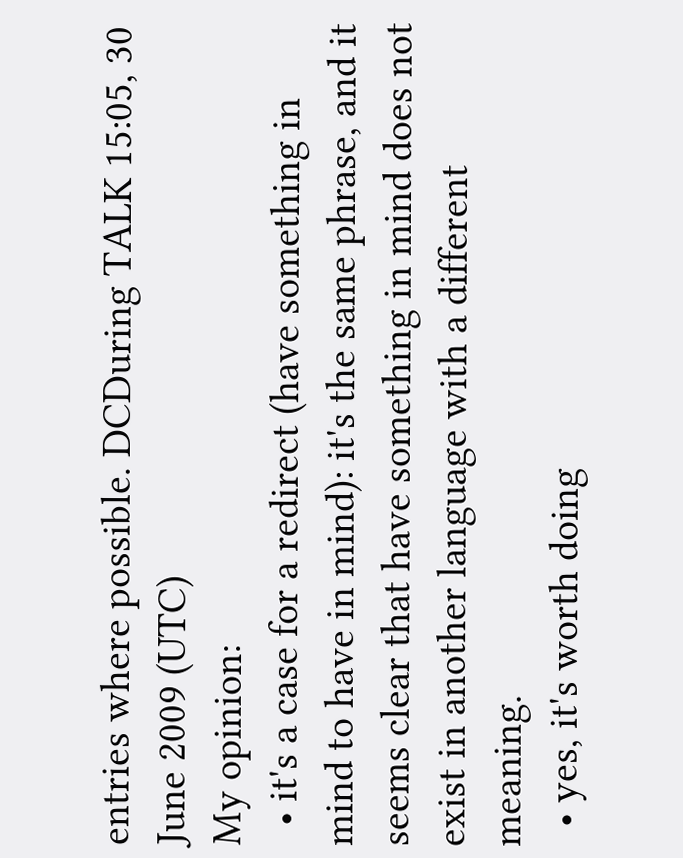entries where possible. DCDuring TALK 15:05, 30 June 2009 (UTC)
My opinion:
  • it's a case for a redirect (have something in mind to have in mind): it's the same phrase, and it seems clear that have something in mind does not exist in another language with a different meaning.
  • yes, it's worth doing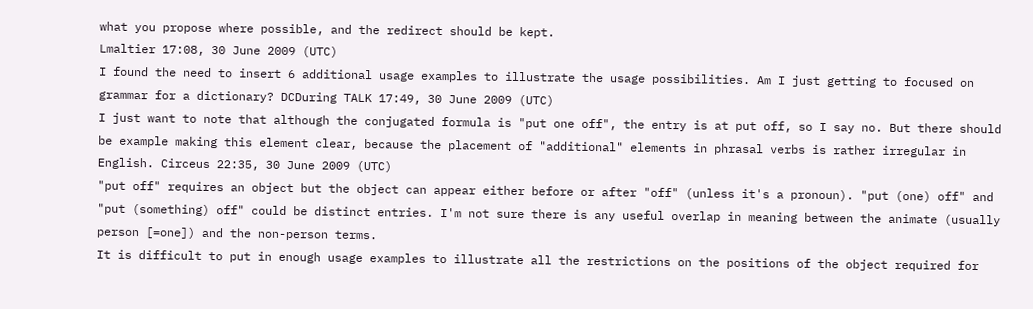what you propose where possible, and the redirect should be kept.
Lmaltier 17:08, 30 June 2009 (UTC)
I found the need to insert 6 additional usage examples to illustrate the usage possibilities. Am I just getting to focused on grammar for a dictionary? DCDuring TALK 17:49, 30 June 2009 (UTC)
I just want to note that although the conjugated formula is "put one off", the entry is at put off, so I say no. But there should be example making this element clear, because the placement of "additional" elements in phrasal verbs is rather irregular in English. Circeus 22:35, 30 June 2009 (UTC)
"put off" requires an object but the object can appear either before or after "off" (unless it's a pronoun). "put (one) off" and "put (something) off" could be distinct entries. I'm not sure there is any useful overlap in meaning between the animate (usually person [=one]) and the non-person terms.
It is difficult to put in enough usage examples to illustrate all the restrictions on the positions of the object required for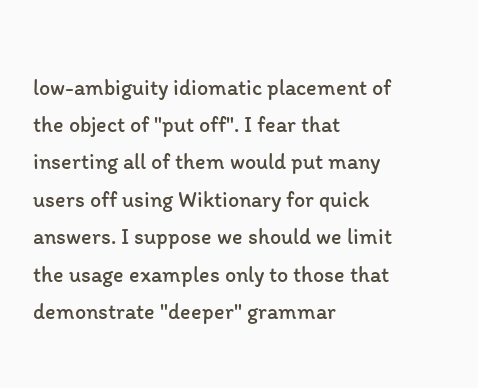low-ambiguity idiomatic placement of the object of "put off". I fear that inserting all of them would put many users off using Wiktionary for quick answers. I suppose we should we limit the usage examples only to those that demonstrate "deeper" grammar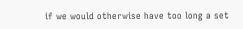if we would otherwise have too long a set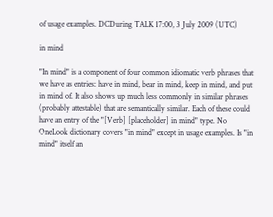of usage examples. DCDuring TALK 17:00, 3 July 2009 (UTC)

in mind

"In mind" is a component of four common idiomatic verb phrases that we have as entries: have in mind, bear in mind, keep in mind, and put in mind of. It also shows up much less commonly in similar phrases (probably attestable) that are semantically similar. Each of these could have an entry of the "[Verb] [placeholder] in mind" type. No OneLook dictionary covers "in mind" except in usage examples. Is "in mind" itself an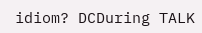idiom? DCDuring TALK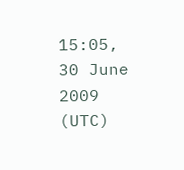15:05, 30 June 2009 (UTC)